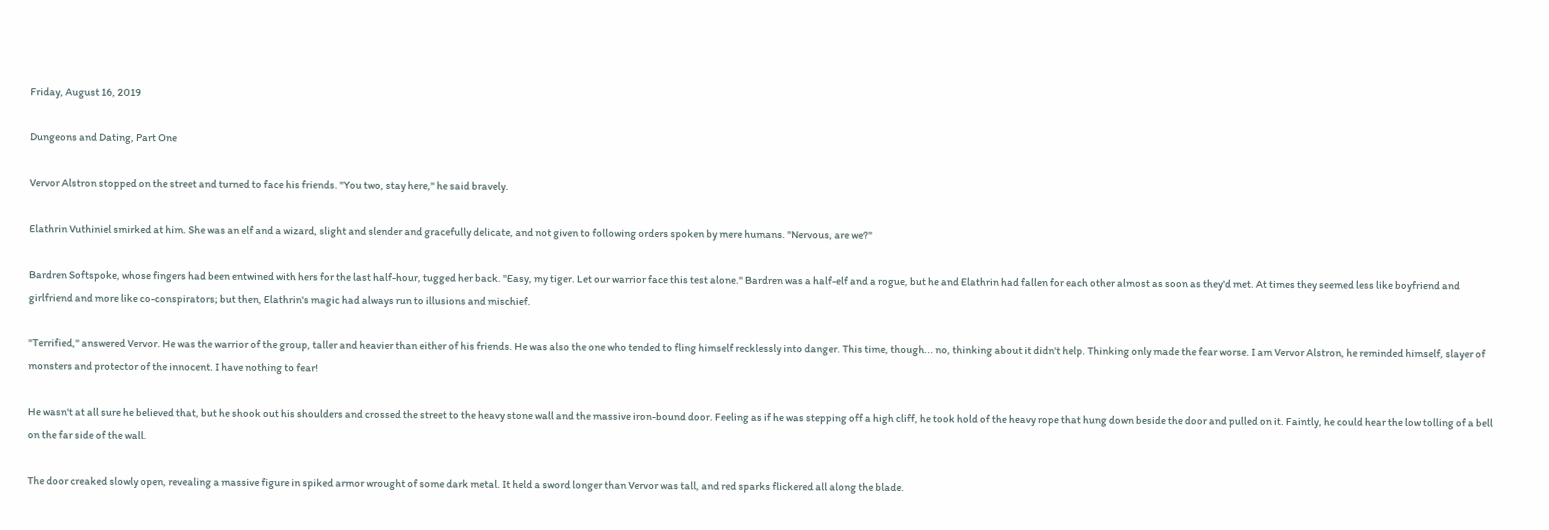Friday, August 16, 2019

Dungeons and Dating, Part One

Vervor Alstron stopped on the street and turned to face his friends. "You two, stay here," he said bravely.

Elathrin Vuthiniel smirked at him. She was an elf and a wizard, slight and slender and gracefully delicate, and not given to following orders spoken by mere humans. "Nervous, are we?"

Bardren Softspoke, whose fingers had been entwined with hers for the last half-hour, tugged her back. "Easy, my tiger. Let our warrior face this test alone." Bardren was a half-elf and a rogue, but he and Elathrin had fallen for each other almost as soon as they'd met. At times they seemed less like boyfriend and girlfriend and more like co-conspirators; but then, Elathrin's magic had always run to illusions and mischief.

"Terrified," answered Vervor. He was the warrior of the group, taller and heavier than either of his friends. He was also the one who tended to fling himself recklessly into danger. This time, though... no, thinking about it didn't help. Thinking only made the fear worse. I am Vervor Alstron, he reminded himself, slayer of monsters and protector of the innocent. I have nothing to fear!

He wasn't at all sure he believed that, but he shook out his shoulders and crossed the street to the heavy stone wall and the massive iron-bound door. Feeling as if he was stepping off a high cliff, he took hold of the heavy rope that hung down beside the door and pulled on it. Faintly, he could hear the low tolling of a bell on the far side of the wall.

The door creaked slowly open, revealing a massive figure in spiked armor wrought of some dark metal. It held a sword longer than Vervor was tall, and red sparks flickered all along the blade.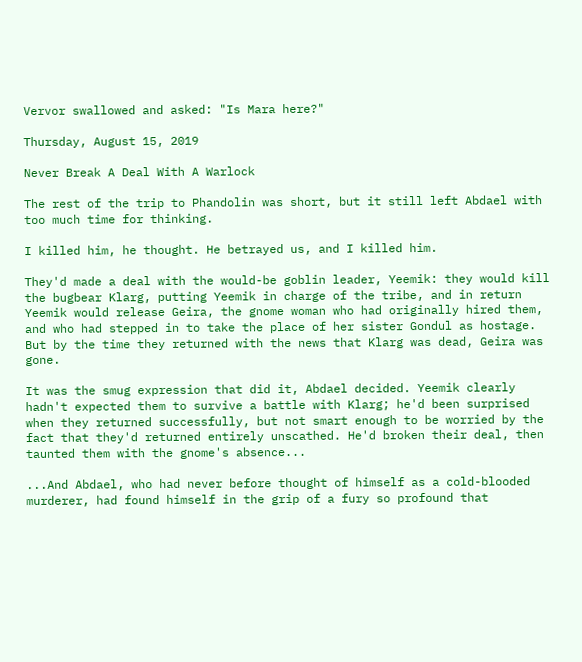Vervor swallowed and asked: "Is Mara here?"

Thursday, August 15, 2019

Never Break A Deal With A Warlock

The rest of the trip to Phandolin was short, but it still left Abdael with too much time for thinking.

I killed him, he thought. He betrayed us, and I killed him.

They'd made a deal with the would-be goblin leader, Yeemik: they would kill the bugbear Klarg, putting Yeemik in charge of the tribe, and in return Yeemik would release Geira, the gnome woman who had originally hired them, and who had stepped in to take the place of her sister Gondul as hostage. But by the time they returned with the news that Klarg was dead, Geira was gone.

It was the smug expression that did it, Abdael decided. Yeemik clearly hadn't expected them to survive a battle with Klarg; he'd been surprised when they returned successfully, but not smart enough to be worried by the fact that they'd returned entirely unscathed. He'd broken their deal, then taunted them with the gnome's absence...

...And Abdael, who had never before thought of himself as a cold-blooded murderer, had found himself in the grip of a fury so profound that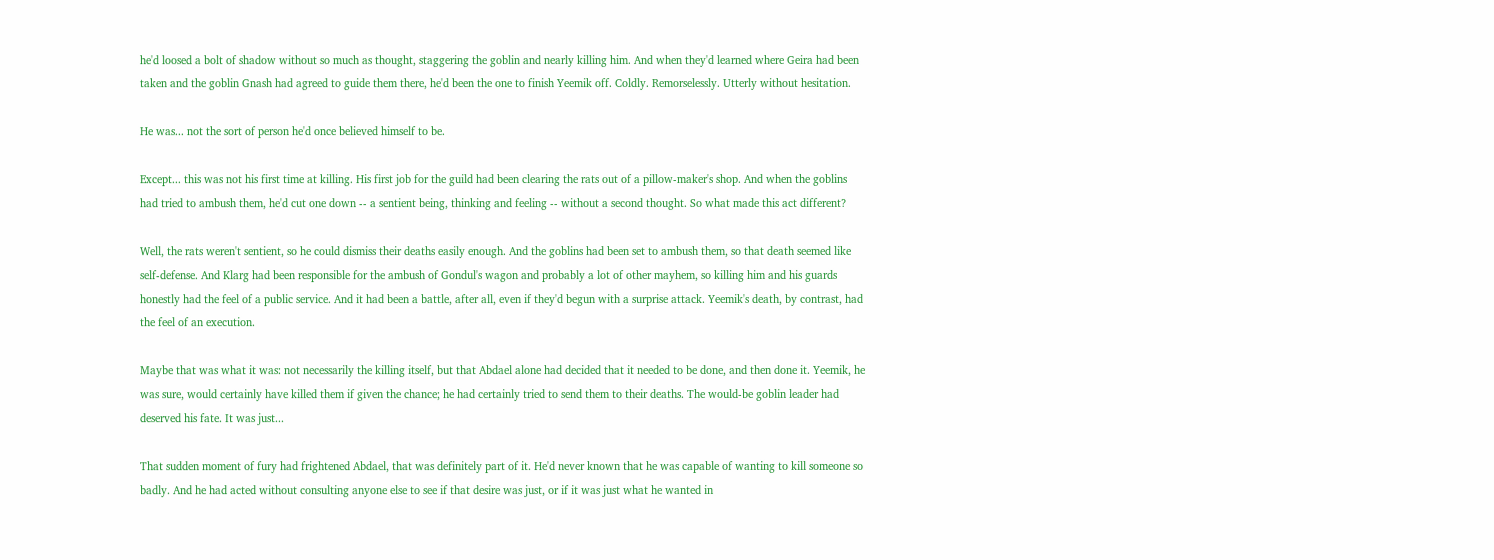he'd loosed a bolt of shadow without so much as thought, staggering the goblin and nearly killing him. And when they'd learned where Geira had been taken and the goblin Gnash had agreed to guide them there, he'd been the one to finish Yeemik off. Coldly. Remorselessly. Utterly without hesitation.

He was... not the sort of person he'd once believed himself to be.

Except... this was not his first time at killing. His first job for the guild had been clearing the rats out of a pillow-maker's shop. And when the goblins had tried to ambush them, he'd cut one down -- a sentient being, thinking and feeling -- without a second thought. So what made this act different?

Well, the rats weren't sentient, so he could dismiss their deaths easily enough. And the goblins had been set to ambush them, so that death seemed like self-defense. And Klarg had been responsible for the ambush of Gondul's wagon and probably a lot of other mayhem, so killing him and his guards honestly had the feel of a public service. And it had been a battle, after all, even if they'd begun with a surprise attack. Yeemik's death, by contrast, had the feel of an execution.

Maybe that was what it was: not necessarily the killing itself, but that Abdael alone had decided that it needed to be done, and then done it. Yeemik, he was sure, would certainly have killed them if given the chance; he had certainly tried to send them to their deaths. The would-be goblin leader had deserved his fate. It was just...

That sudden moment of fury had frightened Abdael, that was definitely part of it. He'd never known that he was capable of wanting to kill someone so badly. And he had acted without consulting anyone else to see if that desire was just, or if it was just what he wanted in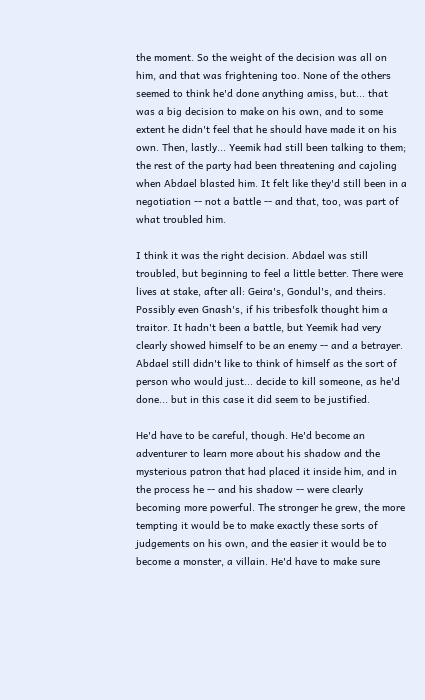the moment. So the weight of the decision was all on him, and that was frightening too. None of the others seemed to think he'd done anything amiss, but... that was a big decision to make on his own, and to some extent he didn't feel that he should have made it on his own. Then, lastly... Yeemik had still been talking to them; the rest of the party had been threatening and cajoling when Abdael blasted him. It felt like they'd still been in a negotiation -- not a battle -- and that, too, was part of what troubled him.

I think it was the right decision. Abdael was still troubled, but beginning to feel a little better. There were lives at stake, after all: Geira's, Gondul's, and theirs. Possibly even Gnash's, if his tribesfolk thought him a traitor. It hadn't been a battle, but Yeemik had very clearly showed himself to be an enemy -- and a betrayer. Abdael still didn't like to think of himself as the sort of person who would just... decide to kill someone, as he'd done... but in this case it did seem to be justified.

He'd have to be careful, though. He'd become an adventurer to learn more about his shadow and the mysterious patron that had placed it inside him, and in the process he -- and his shadow -- were clearly becoming more powerful. The stronger he grew, the more tempting it would be to make exactly these sorts of judgements on his own, and the easier it would be to become a monster, a villain. He'd have to make sure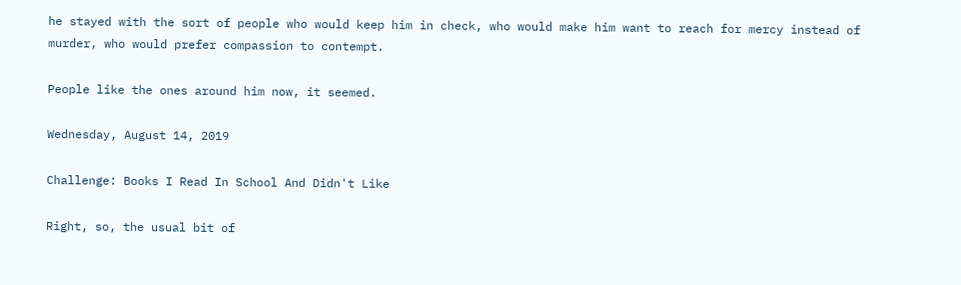he stayed with the sort of people who would keep him in check, who would make him want to reach for mercy instead of murder, who would prefer compassion to contempt.

People like the ones around him now, it seemed.

Wednesday, August 14, 2019

Challenge: Books I Read In School And Didn't Like

Right, so, the usual bit of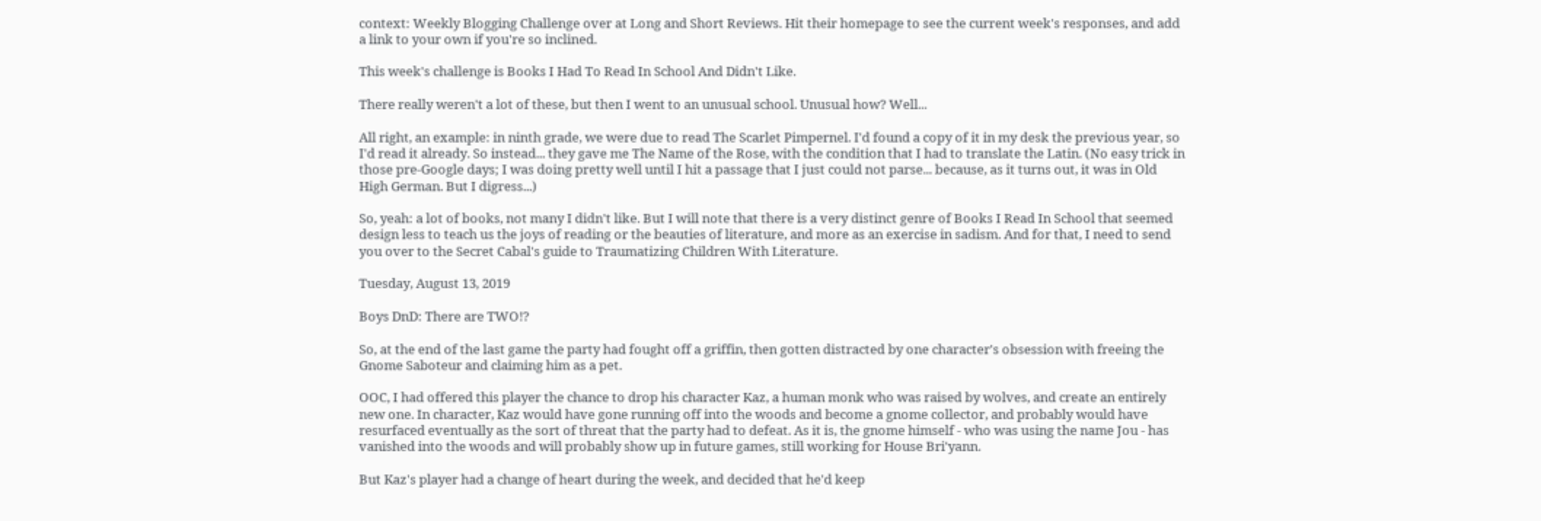context: Weekly Blogging Challenge over at Long and Short Reviews. Hit their homepage to see the current week's responses, and add a link to your own if you're so inclined.

This week's challenge is Books I Had To Read In School And Didn't Like.

There really weren't a lot of these, but then I went to an unusual school. Unusual how? Well...

All right, an example: in ninth grade, we were due to read The Scarlet Pimpernel. I'd found a copy of it in my desk the previous year, so I'd read it already. So instead... they gave me The Name of the Rose, with the condition that I had to translate the Latin. (No easy trick in those pre-Google days; I was doing pretty well until I hit a passage that I just could not parse... because, as it turns out, it was in Old High German. But I digress...)

So, yeah: a lot of books, not many I didn't like. But I will note that there is a very distinct genre of Books I Read In School that seemed design less to teach us the joys of reading or the beauties of literature, and more as an exercise in sadism. And for that, I need to send you over to the Secret Cabal's guide to Traumatizing Children With Literature.

Tuesday, August 13, 2019

Boys DnD: There are TWO!?

So, at the end of the last game the party had fought off a griffin, then gotten distracted by one character's obsession with freeing the Gnome Saboteur and claiming him as a pet.

OOC, I had offered this player the chance to drop his character Kaz, a human monk who was raised by wolves, and create an entirely new one. In character, Kaz would have gone running off into the woods and become a gnome collector, and probably would have resurfaced eventually as the sort of threat that the party had to defeat. As it is, the gnome himself - who was using the name Jou - has vanished into the woods and will probably show up in future games, still working for House Bri'yann.

But Kaz's player had a change of heart during the week, and decided that he'd keep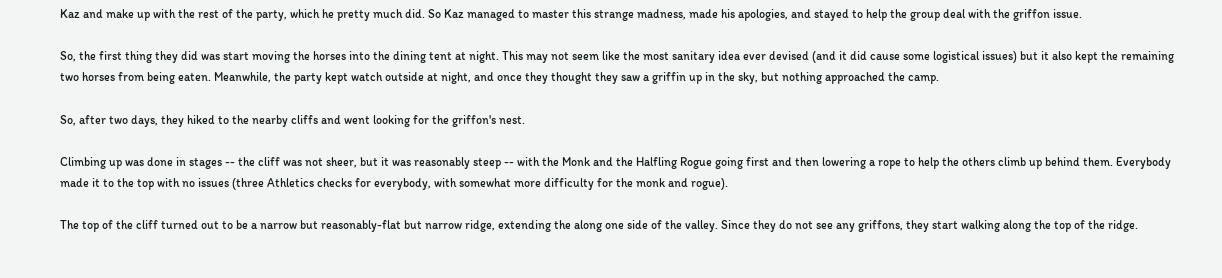Kaz and make up with the rest of the party, which he pretty much did. So Kaz managed to master this strange madness, made his apologies, and stayed to help the group deal with the griffon issue.

So, the first thing they did was start moving the horses into the dining tent at night. This may not seem like the most sanitary idea ever devised (and it did cause some logistical issues) but it also kept the remaining two horses from being eaten. Meanwhile, the party kept watch outside at night, and once they thought they saw a griffin up in the sky, but nothing approached the camp.

So, after two days, they hiked to the nearby cliffs and went looking for the griffon's nest.

Climbing up was done in stages -- the cliff was not sheer, but it was reasonably steep -- with the Monk and the Halfling Rogue going first and then lowering a rope to help the others climb up behind them. Everybody made it to the top with no issues (three Athletics checks for everybody, with somewhat more difficulty for the monk and rogue).

The top of the cliff turned out to be a narrow but reasonably-flat but narrow ridge, extending the along one side of the valley. Since they do not see any griffons, they start walking along the top of the ridge.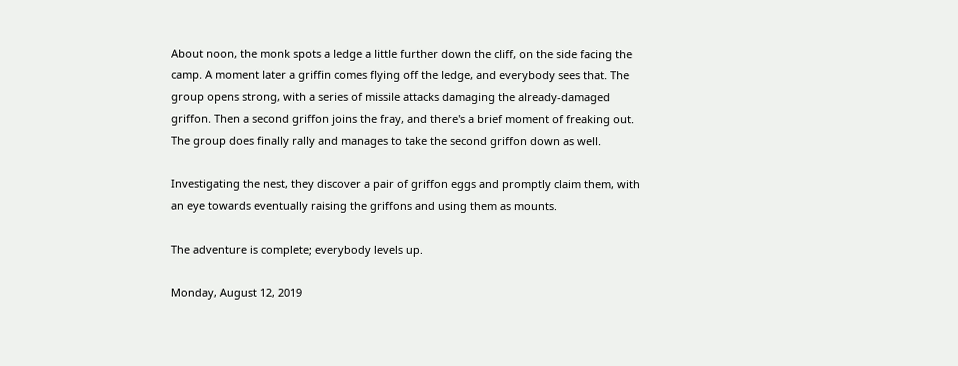About noon, the monk spots a ledge a little further down the cliff, on the side facing the camp. A moment later a griffin comes flying off the ledge, and everybody sees that. The group opens strong, with a series of missile attacks damaging the already-damaged griffon. Then a second griffon joins the fray, and there's a brief moment of freaking out. The group does finally rally and manages to take the second griffon down as well.

Investigating the nest, they discover a pair of griffon eggs and promptly claim them, with an eye towards eventually raising the griffons and using them as mounts.

The adventure is complete; everybody levels up.

Monday, August 12, 2019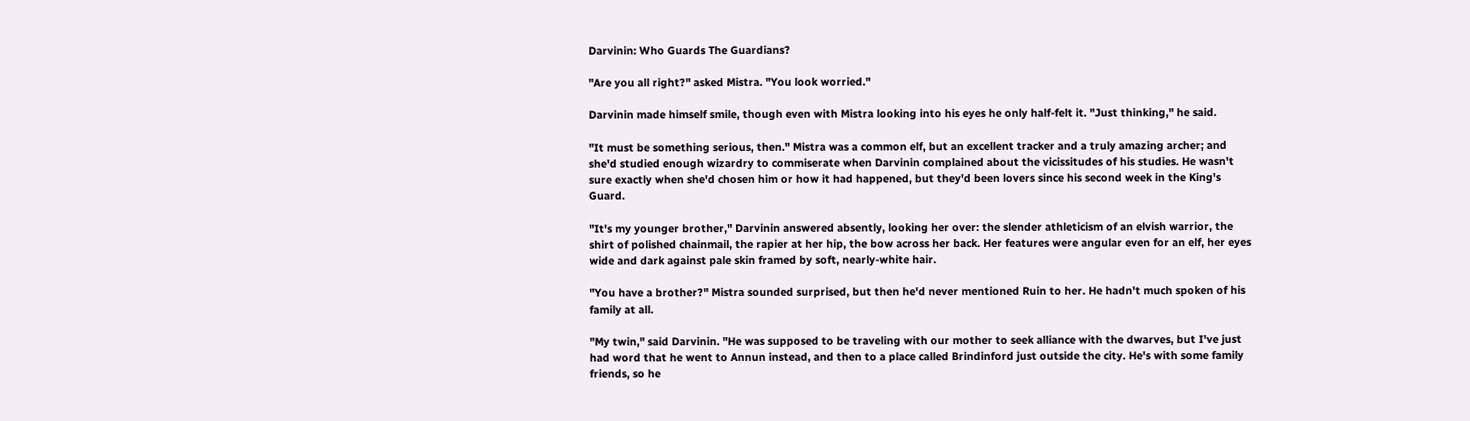Darvinin: Who Guards The Guardians?

"Are you all right?" asked Mistra. "You look worried."

Darvinin made himself smile, though even with Mistra looking into his eyes he only half-felt it. "Just thinking," he said.

"It must be something serious, then." Mistra was a common elf, but an excellent tracker and a truly amazing archer; and she'd studied enough wizardry to commiserate when Darvinin complained about the vicissitudes of his studies. He wasn't sure exactly when she'd chosen him or how it had happened, but they'd been lovers since his second week in the King's Guard.

"It's my younger brother," Darvinin answered absently, looking her over: the slender athleticism of an elvish warrior, the shirt of polished chainmail, the rapier at her hip, the bow across her back. Her features were angular even for an elf, her eyes wide and dark against pale skin framed by soft, nearly-white hair.

"You have a brother?" Mistra sounded surprised, but then he'd never mentioned Ruin to her. He hadn't much spoken of his family at all.

"My twin," said Darvinin. "He was supposed to be traveling with our mother to seek alliance with the dwarves, but I've just had word that he went to Annun instead, and then to a place called Brindinford just outside the city. He's with some family friends, so he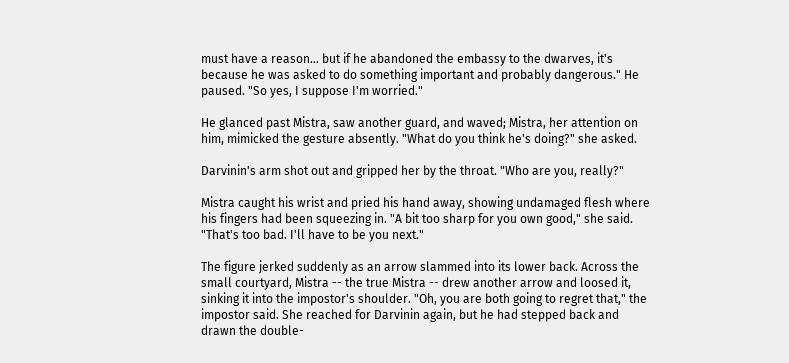must have a reason... but if he abandoned the embassy to the dwarves, it's because he was asked to do something important and probably dangerous." He paused. "So yes, I suppose I'm worried."

He glanced past Mistra, saw another guard, and waved; Mistra, her attention on him, mimicked the gesture absently. "What do you think he's doing?" she asked.

Darvinin's arm shot out and gripped her by the throat. "Who are you, really?"

Mistra caught his wrist and pried his hand away, showing undamaged flesh where his fingers had been squeezing in. "A bit too sharp for you own good," she said. "That's too bad. I'll have to be you next."

The figure jerked suddenly as an arrow slammed into its lower back. Across the small courtyard, Mistra -- the true Mistra -- drew another arrow and loosed it, sinking it into the impostor's shoulder. "Oh, you are both going to regret that," the impostor said. She reached for Darvinin again, but he had stepped back and drawn the double-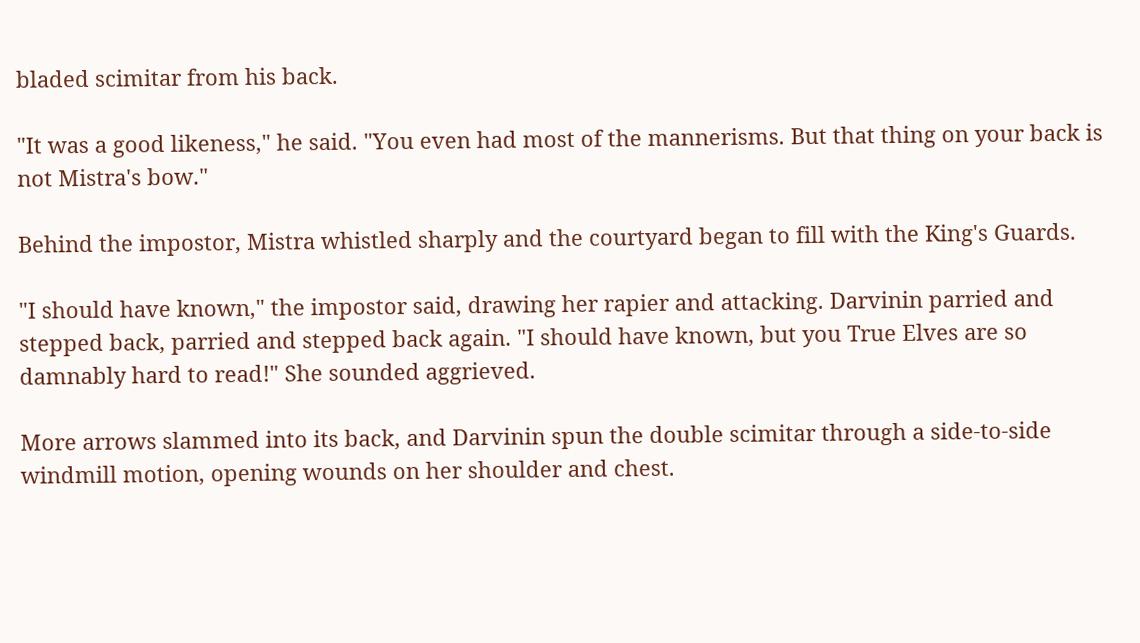bladed scimitar from his back.

"It was a good likeness," he said. "You even had most of the mannerisms. But that thing on your back is not Mistra's bow."

Behind the impostor, Mistra whistled sharply and the courtyard began to fill with the King's Guards.

"I should have known," the impostor said, drawing her rapier and attacking. Darvinin parried and stepped back, parried and stepped back again. "I should have known, but you True Elves are so damnably hard to read!" She sounded aggrieved.

More arrows slammed into its back, and Darvinin spun the double scimitar through a side-to-side windmill motion, opening wounds on her shoulder and chest.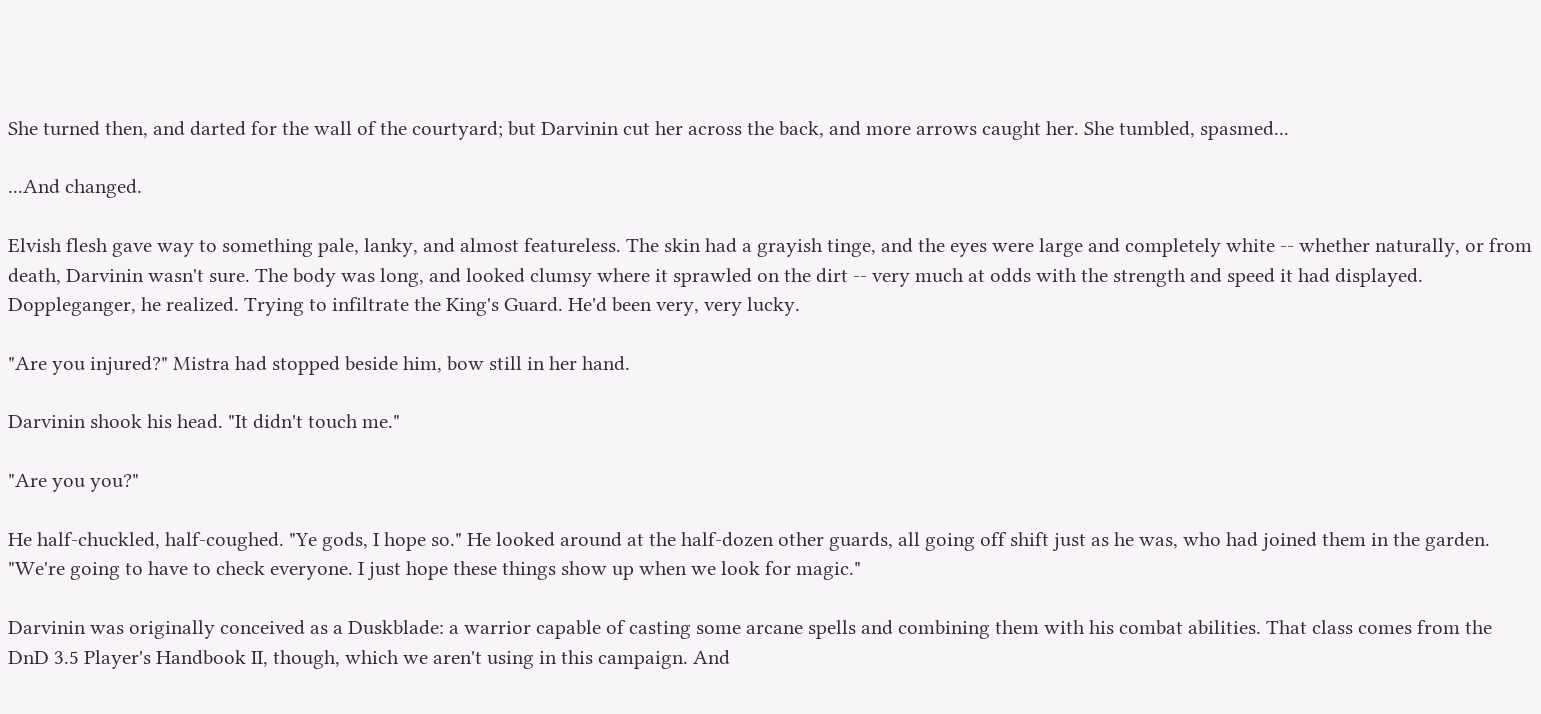She turned then, and darted for the wall of the courtyard; but Darvinin cut her across the back, and more arrows caught her. She tumbled, spasmed...

...And changed.

Elvish flesh gave way to something pale, lanky, and almost featureless. The skin had a grayish tinge, and the eyes were large and completely white -- whether naturally, or from death, Darvinin wasn't sure. The body was long, and looked clumsy where it sprawled on the dirt -- very much at odds with the strength and speed it had displayed. Doppleganger, he realized. Trying to infiltrate the King's Guard. He'd been very, very lucky.

"Are you injured?" Mistra had stopped beside him, bow still in her hand.

Darvinin shook his head. "It didn't touch me."

"Are you you?"

He half-chuckled, half-coughed. "Ye gods, I hope so." He looked around at the half-dozen other guards, all going off shift just as he was, who had joined them in the garden. "We're going to have to check everyone. I just hope these things show up when we look for magic."

Darvinin was originally conceived as a Duskblade: a warrior capable of casting some arcane spells and combining them with his combat abilities. That class comes from the DnD 3.5 Player's Handbook II, though, which we aren't using in this campaign. And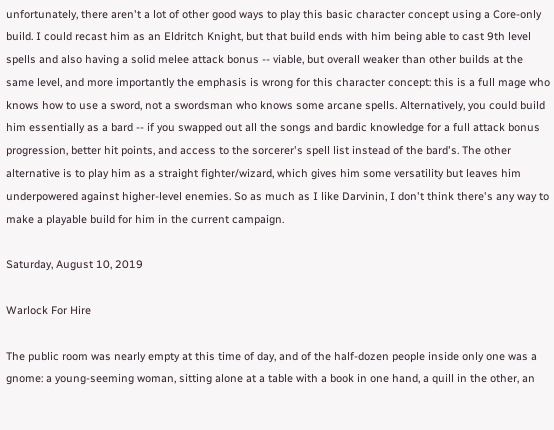unfortunately, there aren't a lot of other good ways to play this basic character concept using a Core-only build. I could recast him as an Eldritch Knight, but that build ends with him being able to cast 9th level spells and also having a solid melee attack bonus -- viable, but overall weaker than other builds at the same level, and more importantly the emphasis is wrong for this character concept: this is a full mage who knows how to use a sword, not a swordsman who knows some arcane spells. Alternatively, you could build him essentially as a bard -- if you swapped out all the songs and bardic knowledge for a full attack bonus progression, better hit points, and access to the sorcerer's spell list instead of the bard's. The other alternative is to play him as a straight fighter/wizard, which gives him some versatility but leaves him underpowered against higher-level enemies. So as much as I like Darvinin, I don't think there's any way to make a playable build for him in the current campaign.

Saturday, August 10, 2019

Warlock For Hire

The public room was nearly empty at this time of day, and of the half-dozen people inside only one was a gnome: a young-seeming woman, sitting alone at a table with a book in one hand, a quill in the other, an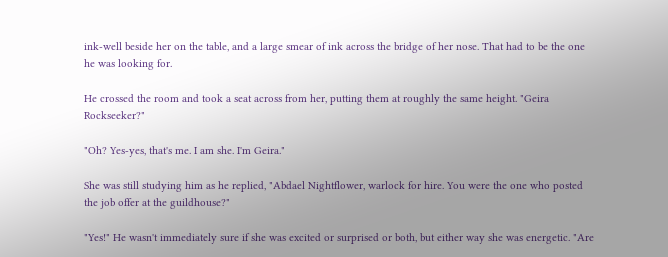ink-well beside her on the table, and a large smear of ink across the bridge of her nose. That had to be the one he was looking for.

He crossed the room and took a seat across from her, putting them at roughly the same height. "Geira Rockseeker?"

"Oh? Yes-yes, that's me. I am she. I'm Geira."

She was still studying him as he replied, "Abdael Nightflower, warlock for hire. You were the one who posted the job offer at the guildhouse?"

"Yes!" He wasn't immediately sure if she was excited or surprised or both, but either way she was energetic. "Are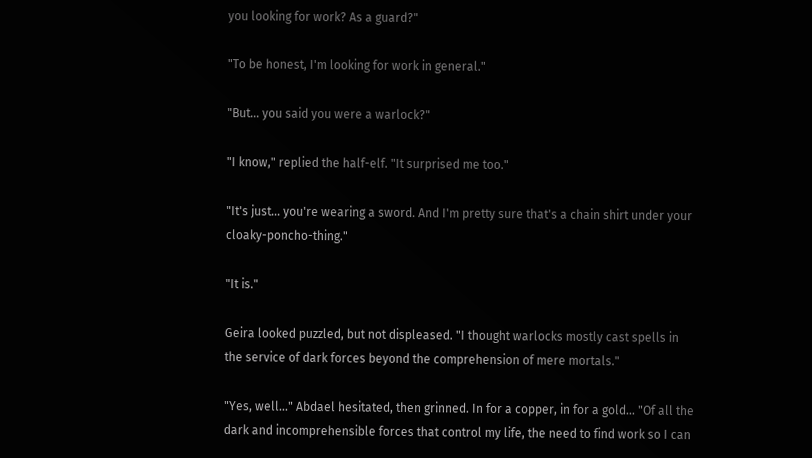you looking for work? As a guard?"

"To be honest, I'm looking for work in general."

"But... you said you were a warlock?"

"I know," replied the half-elf. "It surprised me too."

"It's just... you're wearing a sword. And I'm pretty sure that's a chain shirt under your cloaky-poncho-thing."

"It is."

Geira looked puzzled, but not displeased. "I thought warlocks mostly cast spells in the service of dark forces beyond the comprehension of mere mortals."

"Yes, well..." Abdael hesitated, then grinned. In for a copper, in for a gold... "Of all the dark and incomprehensible forces that control my life, the need to find work so I can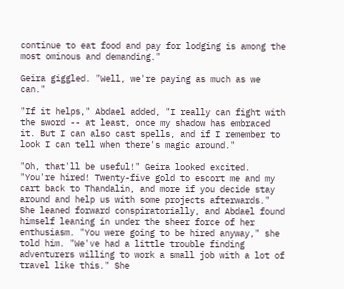continue to eat food and pay for lodging is among the most ominous and demanding."

Geira giggled. "Well, we're paying as much as we can."

"If it helps," Abdael added, "I really can fight with the sword -- at least, once my shadow has embraced it. But I can also cast spells, and if I remember to look I can tell when there's magic around."

"Oh, that'll be useful!" Geira looked excited. "You're hired! Twenty-five gold to escort me and my cart back to Thandalin, and more if you decide stay around and help us with some projects afterwards." She leaned forward conspiratorially, and Abdael found himself leaning in under the sheer force of her enthusiasm. "You were going to be hired anyway," she told him. "We've had a little trouble finding adventurers willing to work a small job with a lot of travel like this." She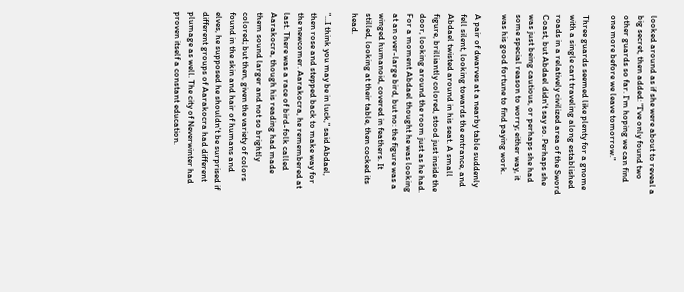looked around as if she were about to reveal a big secret, then added: "I've only found two other guards so far. I'm hoping we can find one more before we leave tomorrow."

Three guards seemed like plenty for a gnome with a single cart traveling along established roads in a relatively civilized area of the Sword Coast, but Abdael didn't say so. Perhaps she was just being cautious, or perhaps she had some special reason to worry; either way, it was his good fortune to find paying work.

A pair of dwarves at a nearby table suddenly fell silent, looking towards the entrance, and Abdael twisted around in his seat. A small figure, brilliantly colored, stood just inside the door, looking around the room just as he had. For a moment Abdael thought he was looking at an over-large bird, but no: the figure was a winged humanoid, covered in feathers. It stilled, looking at their table, then cocked its head.

"...I think you may be in luck," said Abdael, then rose and stepped back to make way for the newcomer. Aarakocra, he remembered at last. There was a race of bird-folk called Aarakocra, though his reading had made them sound larger and not so brightly colored; but then, given the variety of colors found in the skin and hair of humans and elves, he supposed he shouldn't be surprised if different groups of Aarakocra had different plumage as well. The city of Neverwinter had proven itself a constant education.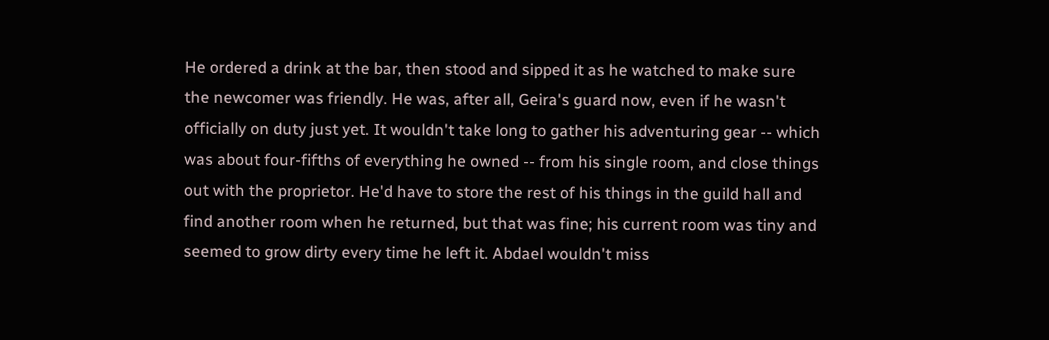He ordered a drink at the bar, then stood and sipped it as he watched to make sure the newcomer was friendly. He was, after all, Geira's guard now, even if he wasn't officially on duty just yet. It wouldn't take long to gather his adventuring gear -- which was about four-fifths of everything he owned -- from his single room, and close things out with the proprietor. He'd have to store the rest of his things in the guild hall and find another room when he returned, but that was fine; his current room was tiny and seemed to grow dirty every time he left it. Abdael wouldn't miss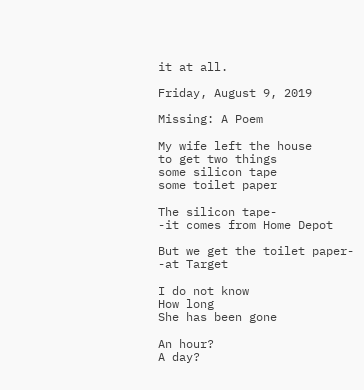it at all.

Friday, August 9, 2019

Missing: A Poem

My wife left the house
to get two things
some silicon tape
some toilet paper

The silicon tape-
-it comes from Home Depot

But we get the toilet paper-
-at Target

I do not know
How long
She has been gone

An hour?
A day?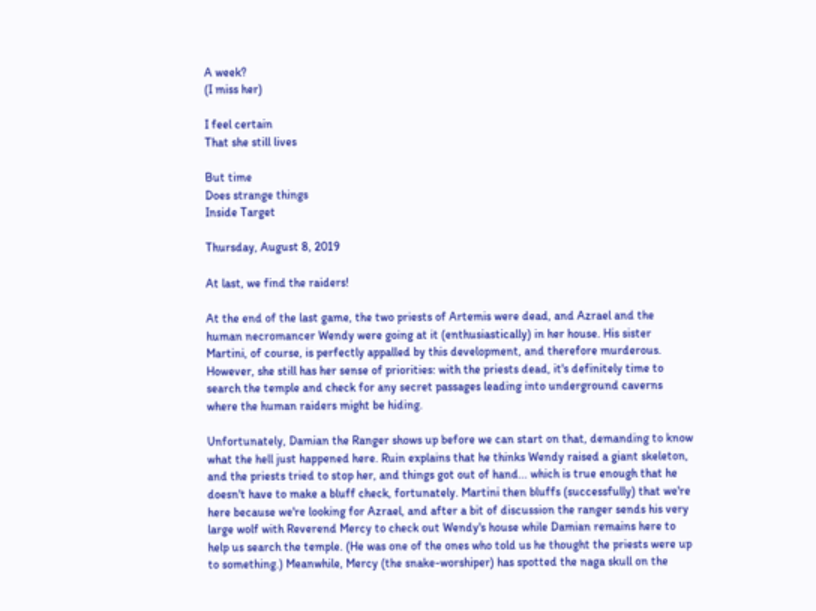A week?
(I miss her)

I feel certain
That she still lives

But time
Does strange things
Inside Target

Thursday, August 8, 2019

At last, we find the raiders!

At the end of the last game, the two priests of Artemis were dead, and Azrael and the human necromancer Wendy were going at it (enthusiastically) in her house. His sister Martini, of course, is perfectly appalled by this development, and therefore murderous. However, she still has her sense of priorities: with the priests dead, it's definitely time to search the temple and check for any secret passages leading into underground caverns where the human raiders might be hiding.

Unfortunately, Damian the Ranger shows up before we can start on that, demanding to know what the hell just happened here. Ruin explains that he thinks Wendy raised a giant skeleton, and the priests tried to stop her, and things got out of hand... which is true enough that he doesn't have to make a bluff check, fortunately. Martini then bluffs (successfully) that we're here because we're looking for Azrael, and after a bit of discussion the ranger sends his very large wolf with Reverend Mercy to check out Wendy's house while Damian remains here to help us search the temple. (He was one of the ones who told us he thought the priests were up to something.) Meanwhile, Mercy (the snake-worshiper) has spotted the naga skull on the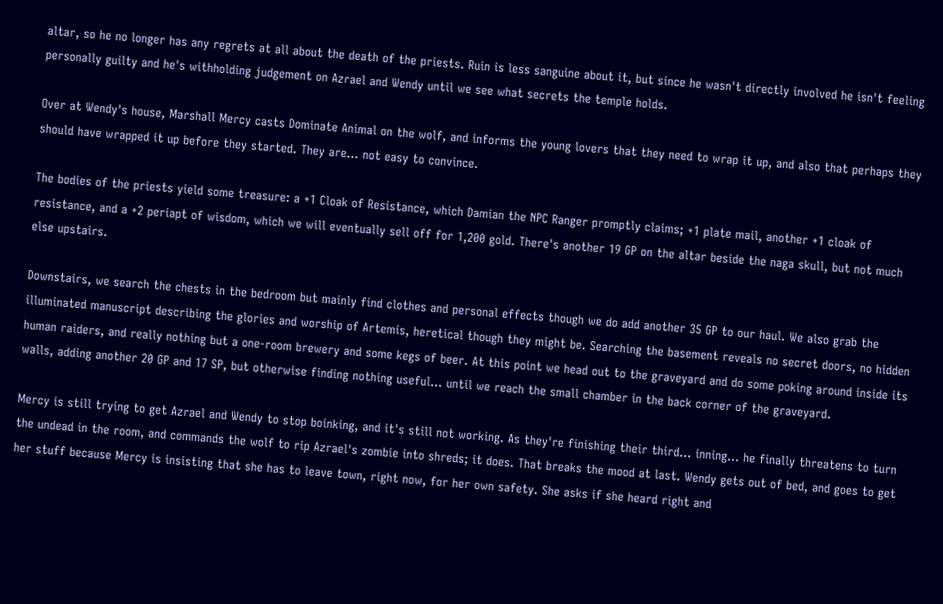altar, so he no longer has any regrets at all about the death of the priests. Ruin is less sanguine about it, but since he wasn't directly involved he isn't feeling personally guilty and he's withholding judgement on Azrael and Wendy until we see what secrets the temple holds.

Over at Wendy's house, Marshall Mercy casts Dominate Animal on the wolf, and informs the young lovers that they need to wrap it up, and also that perhaps they should have wrapped it up before they started. They are... not easy to convince.

The bodies of the priests yield some treasure: a +1 Cloak of Resistance, which Damian the NPC Ranger promptly claims; +1 plate mail, another +1 cloak of resistance, and a +2 periapt of wisdom, which we will eventually sell off for 1,200 gold. There's another 19 GP on the altar beside the naga skull, but not much else upstairs.

Downstairs, we search the chests in the bedroom but mainly find clothes and personal effects though we do add another 35 GP to our haul. We also grab the illuminated manuscript describing the glories and worship of Artemis, heretical though they might be. Searching the basement reveals no secret doors, no hidden human raiders, and really nothing but a one-room brewery and some kegs of beer. At this point we head out to the graveyard and do some poking around inside its walls, adding another 20 GP and 17 SP, but otherwise finding nothing useful... until we reach the small chamber in the back corner of the graveyard.

Mercy is still trying to get Azrael and Wendy to stop boinking, and it's still not working. As they're finishing their third... inning... he finally threatens to turn the undead in the room, and commands the wolf to rip Azrael's zombie into shreds; it does. That breaks the mood at last. Wendy gets out of bed, and goes to get her stuff because Mercy is insisting that she has to leave town, right now, for her own safety. She asks if she heard right and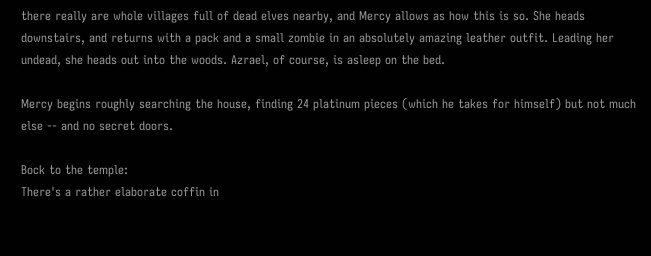there really are whole villages full of dead elves nearby, and Mercy allows as how this is so. She heads downstairs, and returns with a pack and a small zombie in an absolutely amazing leather outfit. Leading her undead, she heads out into the woods. Azrael, of course, is asleep on the bed.

Mercy begins roughly searching the house, finding 24 platinum pieces (which he takes for himself) but not much else -- and no secret doors.

Bock to the temple:
There's a rather elaborate coffin in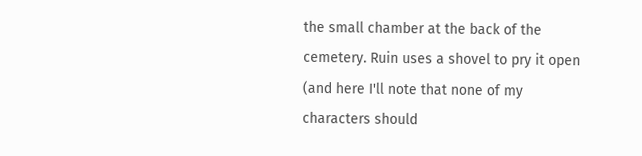the small chamber at the back of the cemetery. Ruin uses a shovel to pry it open (and here I'll note that none of my characters should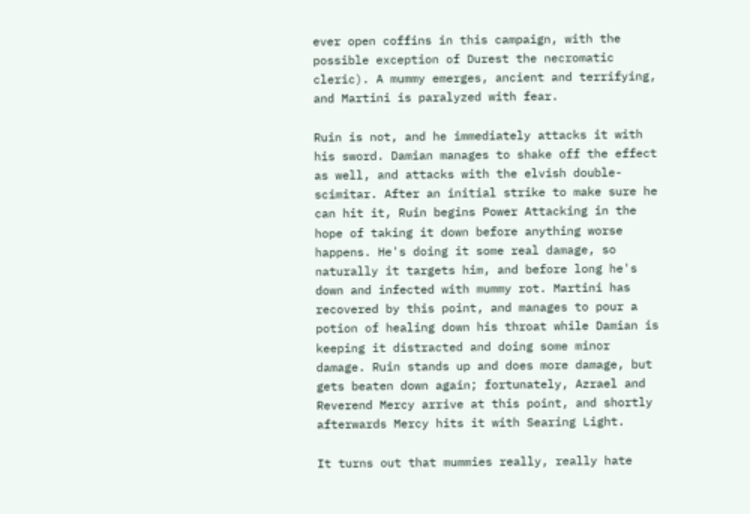ever open coffins in this campaign, with the possible exception of Durest the necromatic cleric). A mummy emerges, ancient and terrifying, and Martini is paralyzed with fear.

Ruin is not, and he immediately attacks it with his sword. Damian manages to shake off the effect as well, and attacks with the elvish double-scimitar. After an initial strike to make sure he can hit it, Ruin begins Power Attacking in the hope of taking it down before anything worse happens. He's doing it some real damage, so naturally it targets him, and before long he's down and infected with mummy rot. Martini has recovered by this point, and manages to pour a potion of healing down his throat while Damian is keeping it distracted and doing some minor damage. Ruin stands up and does more damage, but gets beaten down again; fortunately, Azrael and Reverend Mercy arrive at this point, and shortly afterwards Mercy hits it with Searing Light.

It turns out that mummies really, really hate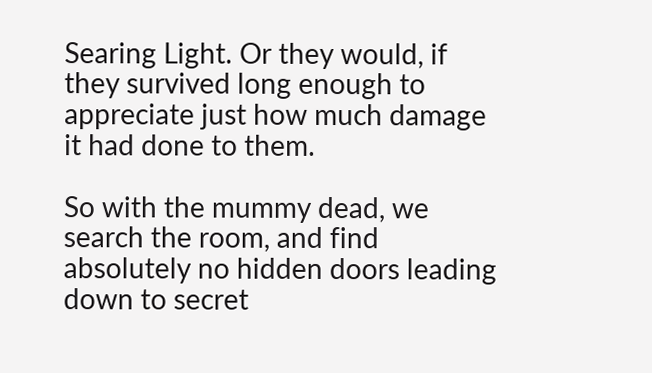Searing Light. Or they would, if they survived long enough to appreciate just how much damage it had done to them.

So with the mummy dead, we search the room, and find absolutely no hidden doors leading down to secret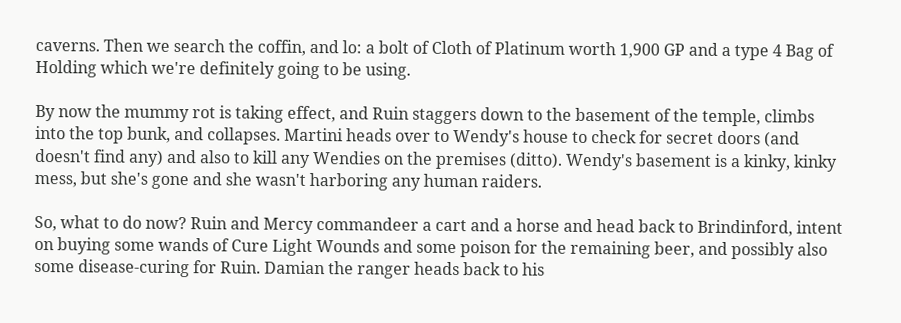caverns. Then we search the coffin, and lo: a bolt of Cloth of Platinum worth 1,900 GP and a type 4 Bag of Holding which we're definitely going to be using.

By now the mummy rot is taking effect, and Ruin staggers down to the basement of the temple, climbs into the top bunk, and collapses. Martini heads over to Wendy's house to check for secret doors (and doesn't find any) and also to kill any Wendies on the premises (ditto). Wendy's basement is a kinky, kinky mess, but she's gone and she wasn't harboring any human raiders.

So, what to do now? Ruin and Mercy commandeer a cart and a horse and head back to Brindinford, intent on buying some wands of Cure Light Wounds and some poison for the remaining beer, and possibly also some disease-curing for Ruin. Damian the ranger heads back to his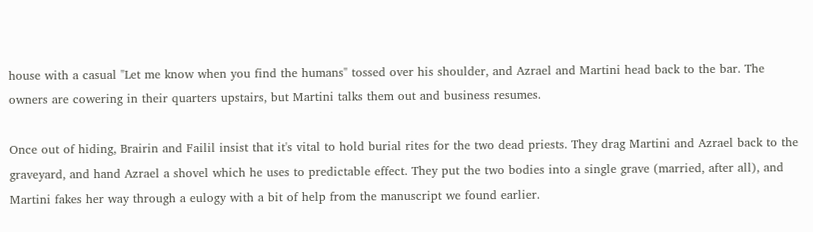house with a casual "Let me know when you find the humans" tossed over his shoulder, and Azrael and Martini head back to the bar. The owners are cowering in their quarters upstairs, but Martini talks them out and business resumes.

Once out of hiding, Brairin and Failil insist that it's vital to hold burial rites for the two dead priests. They drag Martini and Azrael back to the graveyard, and hand Azrael a shovel which he uses to predictable effect. They put the two bodies into a single grave (married, after all), and Martini fakes her way through a eulogy with a bit of help from the manuscript we found earlier.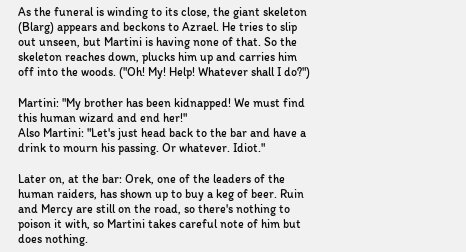As the funeral is winding to its close, the giant skeleton (Blarg) appears and beckons to Azrael. He tries to slip out unseen, but Martini is having none of that. So the skeleton reaches down, plucks him up and carries him off into the woods. ("Oh! My! Help! Whatever shall I do?")

Martini: "My brother has been kidnapped! We must find this human wizard and end her!"
Also Martini: "Let's just head back to the bar and have a drink to mourn his passing. Or whatever. Idiot."

Later on, at the bar: Orek, one of the leaders of the human raiders, has shown up to buy a keg of beer. Ruin and Mercy are still on the road, so there's nothing to poison it with, so Martini takes careful note of him but does nothing.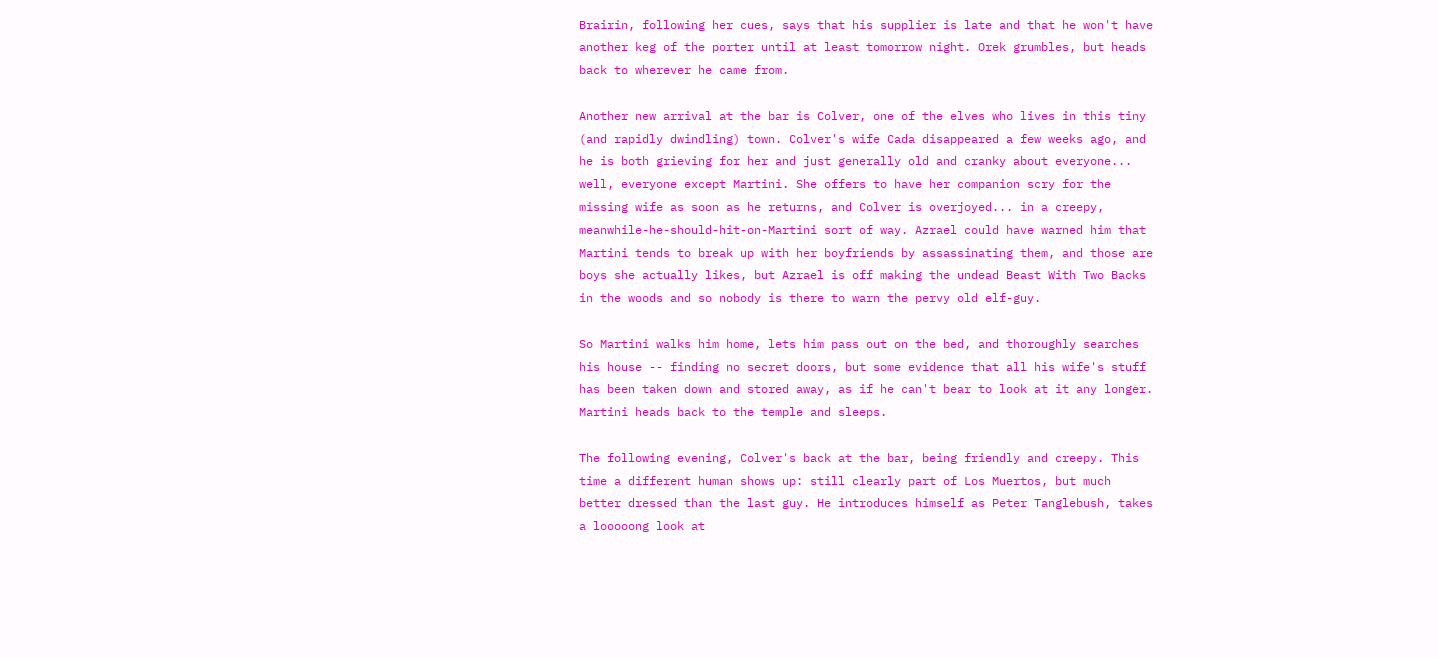Brairin, following her cues, says that his supplier is late and that he won't have another keg of the porter until at least tomorrow night. Orek grumbles, but heads back to wherever he came from.

Another new arrival at the bar is Colver, one of the elves who lives in this tiny (and rapidly dwindling) town. Colver's wife Cada disappeared a few weeks ago, and he is both grieving for her and just generally old and cranky about everyone... well, everyone except Martini. She offers to have her companion scry for the missing wife as soon as he returns, and Colver is overjoyed... in a creepy, meanwhile-he-should-hit-on-Martini sort of way. Azrael could have warned him that Martini tends to break up with her boyfriends by assassinating them, and those are boys she actually likes, but Azrael is off making the undead Beast With Two Backs in the woods and so nobody is there to warn the pervy old elf-guy.

So Martini walks him home, lets him pass out on the bed, and thoroughly searches his house -- finding no secret doors, but some evidence that all his wife's stuff has been taken down and stored away, as if he can't bear to look at it any longer. Martini heads back to the temple and sleeps.

The following evening, Colver's back at the bar, being friendly and creepy. This time a different human shows up: still clearly part of Los Muertos, but much better dressed than the last guy. He introduces himself as Peter Tanglebush, takes a looooong look at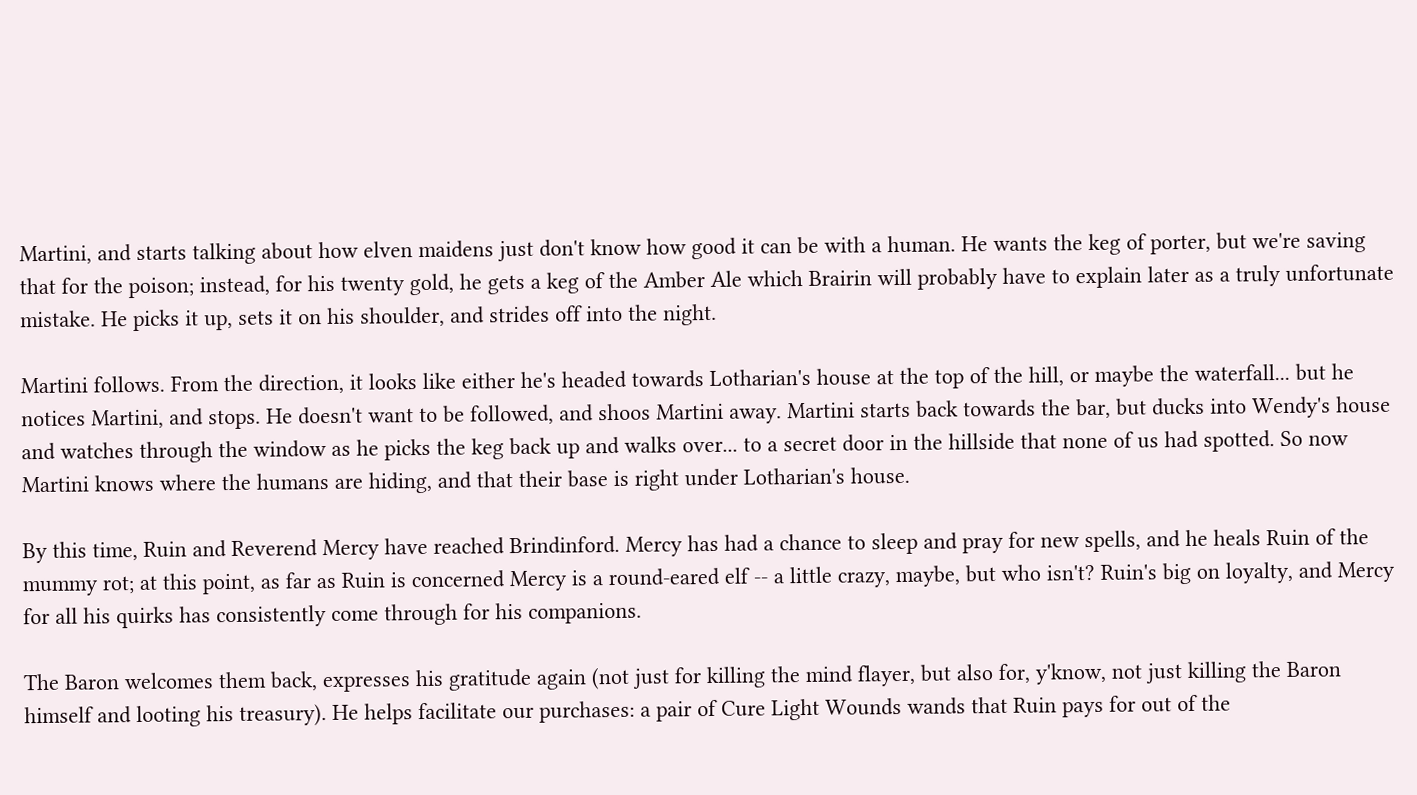Martini, and starts talking about how elven maidens just don't know how good it can be with a human. He wants the keg of porter, but we're saving that for the poison; instead, for his twenty gold, he gets a keg of the Amber Ale which Brairin will probably have to explain later as a truly unfortunate mistake. He picks it up, sets it on his shoulder, and strides off into the night.

Martini follows. From the direction, it looks like either he's headed towards Lotharian's house at the top of the hill, or maybe the waterfall... but he notices Martini, and stops. He doesn't want to be followed, and shoos Martini away. Martini starts back towards the bar, but ducks into Wendy's house and watches through the window as he picks the keg back up and walks over... to a secret door in the hillside that none of us had spotted. So now Martini knows where the humans are hiding, and that their base is right under Lotharian's house.

By this time, Ruin and Reverend Mercy have reached Brindinford. Mercy has had a chance to sleep and pray for new spells, and he heals Ruin of the mummy rot; at this point, as far as Ruin is concerned Mercy is a round-eared elf -- a little crazy, maybe, but who isn't? Ruin's big on loyalty, and Mercy for all his quirks has consistently come through for his companions.

The Baron welcomes them back, expresses his gratitude again (not just for killing the mind flayer, but also for, y'know, not just killing the Baron himself and looting his treasury). He helps facilitate our purchases: a pair of Cure Light Wounds wands that Ruin pays for out of the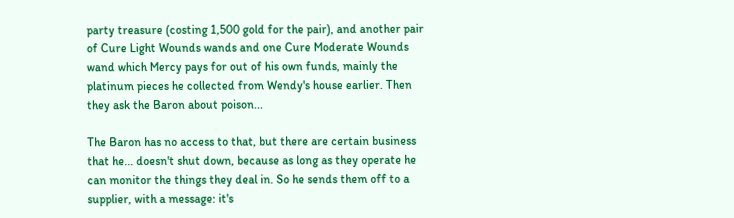party treasure (costing 1,500 gold for the pair), and another pair of Cure Light Wounds wands and one Cure Moderate Wounds wand which Mercy pays for out of his own funds, mainly the platinum pieces he collected from Wendy's house earlier. Then they ask the Baron about poison...

The Baron has no access to that, but there are certain business that he... doesn't shut down, because as long as they operate he can monitor the things they deal in. So he sends them off to a supplier, with a message: it's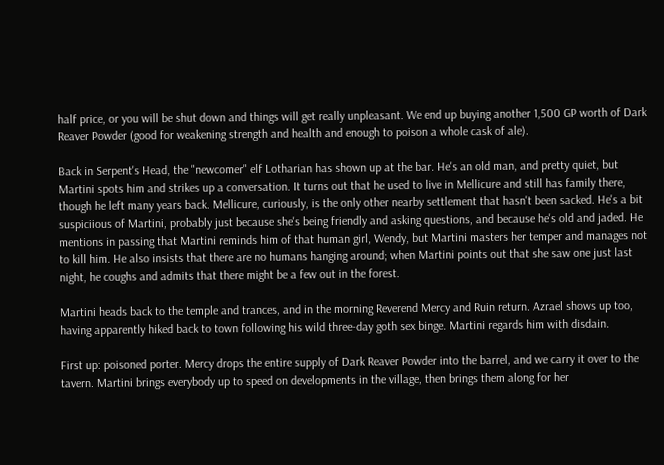half price, or you will be shut down and things will get really unpleasant. We end up buying another 1,500 GP worth of Dark Reaver Powder (good for weakening strength and health and enough to poison a whole cask of ale).

Back in Serpent's Head, the "newcomer" elf Lotharian has shown up at the bar. He's an old man, and pretty quiet, but Martini spots him and strikes up a conversation. It turns out that he used to live in Mellicure and still has family there, though he left many years back. Mellicure, curiously, is the only other nearby settlement that hasn't been sacked. He's a bit suspiciious of Martini, probably just because she's being friendly and asking questions, and because he's old and jaded. He mentions in passing that Martini reminds him of that human girl, Wendy, but Martini masters her temper and manages not to kill him. He also insists that there are no humans hanging around; when Martini points out that she saw one just last night, he coughs and admits that there might be a few out in the forest.

Martini heads back to the temple and trances, and in the morning Reverend Mercy and Ruin return. Azrael shows up too, having apparently hiked back to town following his wild three-day goth sex binge. Martini regards him with disdain.

First up: poisoned porter. Mercy drops the entire supply of Dark Reaver Powder into the barrel, and we carry it over to the tavern. Martini brings everybody up to speed on developments in the village, then brings them along for her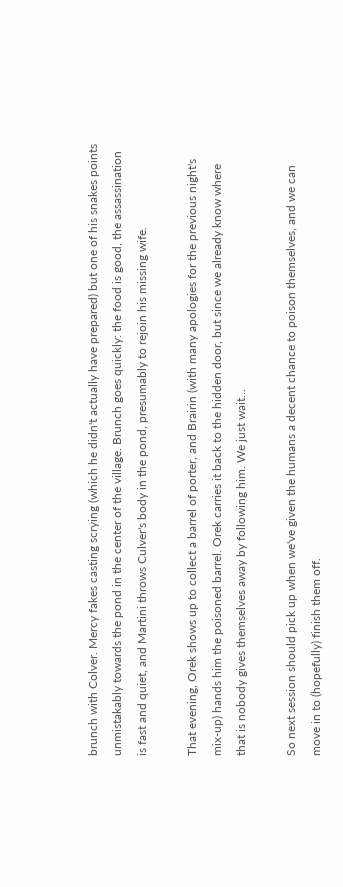brunch with Colver. Mercy fakes casting scrying (which he didn't actually have prepared) but one of his snakes points unmistakably towards the pond in the center of the village. Brunch goes quickly: the food is good, the assassination is fast and quiet, and Martini throws Culver's body in the pond, presumably to rejoin his missing wife.

That evening, Orek shows up to collect a barrel of porter, and Brairin (with many apologies for the previous night's mix-up) hands him the poisoned barrel. Orek carries it back to the hidden door, but since we already know where that is nobody gives themselves away by following him. We just wait...

So next session should pick up when we've given the humans a decent chance to poison themselves, and we can move in to (hopefully) finish them off.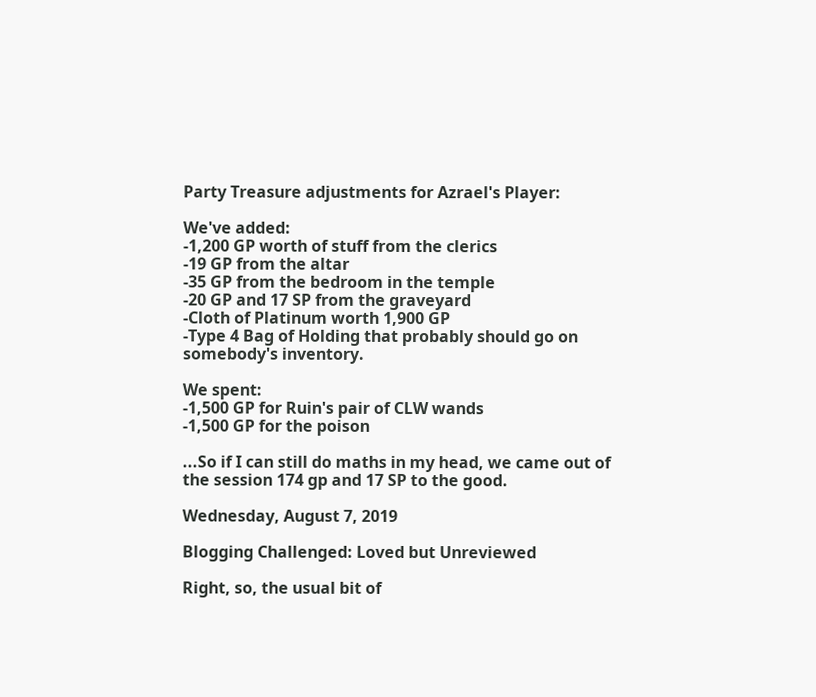Party Treasure adjustments for Azrael's Player:

We've added:
-1,200 GP worth of stuff from the clerics
-19 GP from the altar
-35 GP from the bedroom in the temple
-20 GP and 17 SP from the graveyard
-Cloth of Platinum worth 1,900 GP
-Type 4 Bag of Holding that probably should go on somebody's inventory.

We spent:
-1,500 GP for Ruin's pair of CLW wands
-1,500 GP for the poison

...So if I can still do maths in my head, we came out of the session 174 gp and 17 SP to the good.

Wednesday, August 7, 2019

Blogging Challenged: Loved but Unreviewed

Right, so, the usual bit of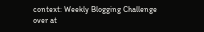context: Weekly Blogging Challenge over at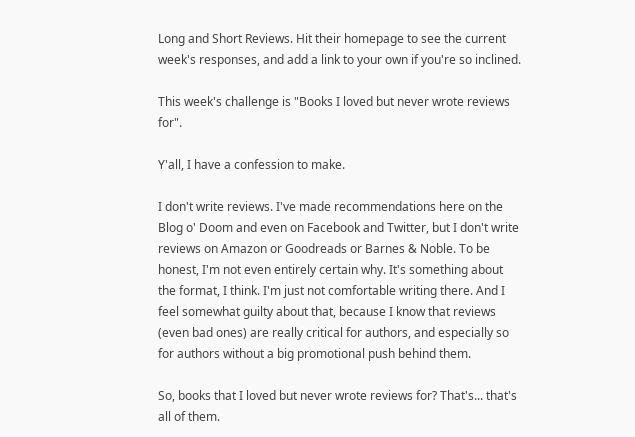Long and Short Reviews. Hit their homepage to see the current week's responses, and add a link to your own if you're so inclined.

This week's challenge is "Books I loved but never wrote reviews for".

Y'all, I have a confession to make.

I don't write reviews. I've made recommendations here on the Blog o' Doom and even on Facebook and Twitter, but I don't write reviews on Amazon or Goodreads or Barnes & Noble. To be honest, I'm not even entirely certain why. It's something about the format, I think. I'm just not comfortable writing there. And I feel somewhat guilty about that, because I know that reviews (even bad ones) are really critical for authors, and especially so for authors without a big promotional push behind them.

So, books that I loved but never wrote reviews for? That's... that's all of them.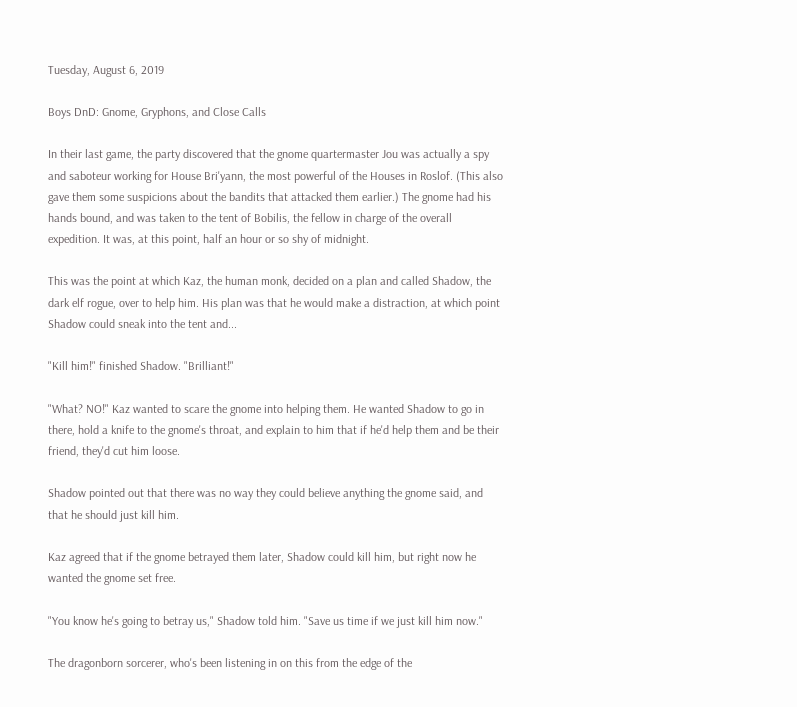Tuesday, August 6, 2019

Boys DnD: Gnome, Gryphons, and Close Calls

In their last game, the party discovered that the gnome quartermaster Jou was actually a spy and saboteur working for House Bri'yann, the most powerful of the Houses in Roslof. (This also gave them some suspicions about the bandits that attacked them earlier.) The gnome had his hands bound, and was taken to the tent of Bobilis, the fellow in charge of the overall expedition. It was, at this point, half an hour or so shy of midnight.

This was the point at which Kaz, the human monk, decided on a plan and called Shadow, the dark elf rogue, over to help him. His plan was that he would make a distraction, at which point Shadow could sneak into the tent and...

"Kill him!" finished Shadow. "Brilliant!"

"What? NO!" Kaz wanted to scare the gnome into helping them. He wanted Shadow to go in there, hold a knife to the gnome's throat, and explain to him that if he'd help them and be their friend, they'd cut him loose.

Shadow pointed out that there was no way they could believe anything the gnome said, and that he should just kill him.

Kaz agreed that if the gnome betrayed them later, Shadow could kill him, but right now he wanted the gnome set free.

"You know he's going to betray us," Shadow told him. "Save us time if we just kill him now."

The dragonborn sorcerer, who's been listening in on this from the edge of the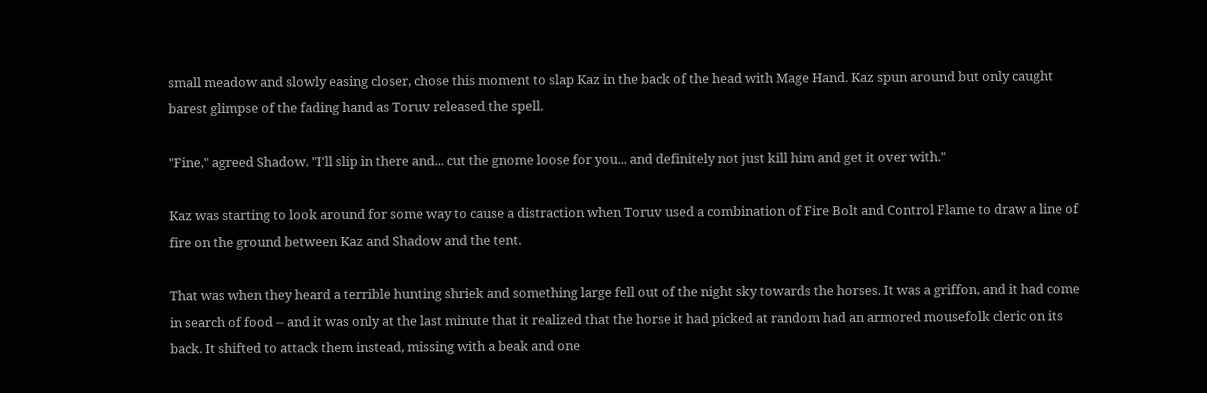small meadow and slowly easing closer, chose this moment to slap Kaz in the back of the head with Mage Hand. Kaz spun around but only caught barest glimpse of the fading hand as Toruv released the spell.

"Fine," agreed Shadow. "I'll slip in there and... cut the gnome loose for you... and definitely not just kill him and get it over with."

Kaz was starting to look around for some way to cause a distraction when Toruv used a combination of Fire Bolt and Control Flame to draw a line of fire on the ground between Kaz and Shadow and the tent.

That was when they heard a terrible hunting shriek and something large fell out of the night sky towards the horses. It was a griffon, and it had come in search of food -- and it was only at the last minute that it realized that the horse it had picked at random had an armored mousefolk cleric on its back. It shifted to attack them instead, missing with a beak and one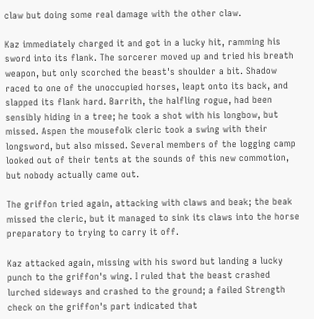claw but doing some real damage with the other claw.

Kaz immediately charged it and got in a lucky hit, ramming his sword into its flank. The sorcerer moved up and tried his breath weapon, but only scorched the beast's shoulder a bit. Shadow raced to one of the unoccupied horses, leapt onto its back, and slapped its flank hard. Barrith, the halfling rogue, had been sensibly hiding in a tree; he took a shot with his longbow, but missed. Aspen the mousefolk cleric took a swing with their longsword, but also missed. Several members of the logging camp looked out of their tents at the sounds of this new commotion, but nobody actually came out.

The griffon tried again, attacking with claws and beak; the beak missed the cleric, but it managed to sink its claws into the horse preparatory to trying to carry it off.

Kaz attacked again, missing with his sword but landing a lucky punch to the griffon's wing. I ruled that the beast crashed lurched sideways and crashed to the ground; a failed Strength check on the griffon's part indicated that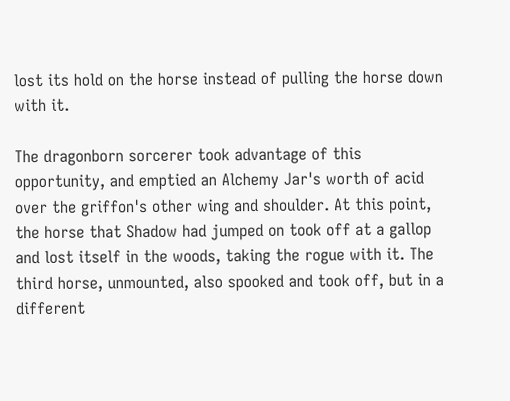lost its hold on the horse instead of pulling the horse down with it.

The dragonborn sorcerer took advantage of this opportunity, and emptied an Alchemy Jar's worth of acid over the griffon's other wing and shoulder. At this point, the horse that Shadow had jumped on took off at a gallop and lost itself in the woods, taking the rogue with it. The third horse, unmounted, also spooked and took off, but in a different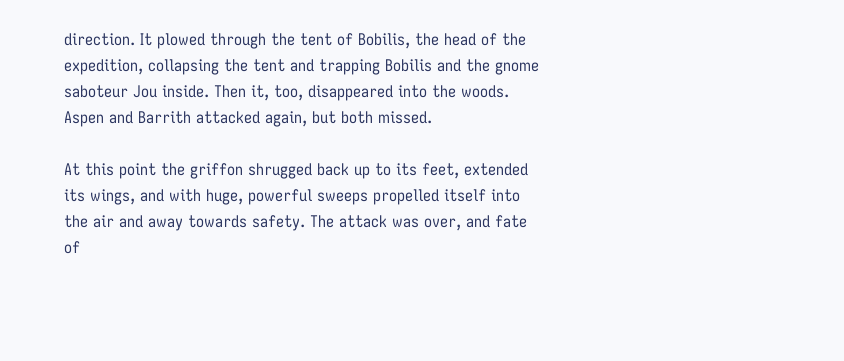direction. It plowed through the tent of Bobilis, the head of the expedition, collapsing the tent and trapping Bobilis and the gnome saboteur Jou inside. Then it, too, disappeared into the woods. Aspen and Barrith attacked again, but both missed.

At this point the griffon shrugged back up to its feet, extended its wings, and with huge, powerful sweeps propelled itself into the air and away towards safety. The attack was over, and fate of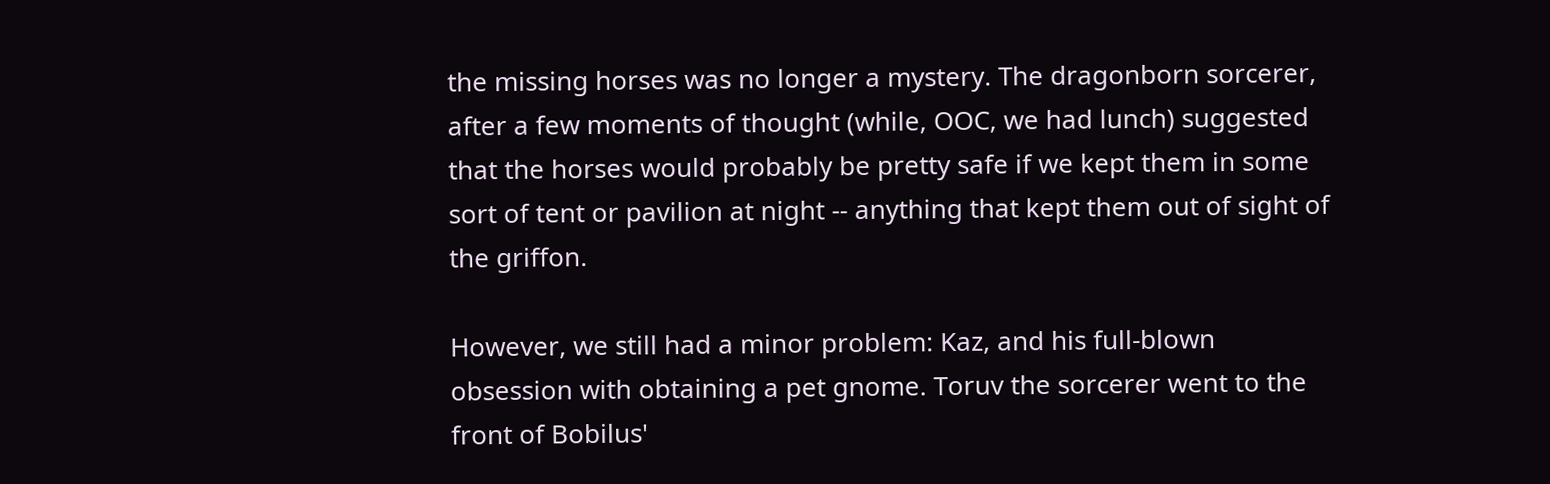the missing horses was no longer a mystery. The dragonborn sorcerer, after a few moments of thought (while, OOC, we had lunch) suggested that the horses would probably be pretty safe if we kept them in some sort of tent or pavilion at night -- anything that kept them out of sight of the griffon.

However, we still had a minor problem: Kaz, and his full-blown obsession with obtaining a pet gnome. Toruv the sorcerer went to the front of Bobilus'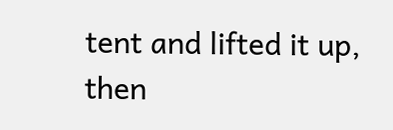tent and lifted it up, then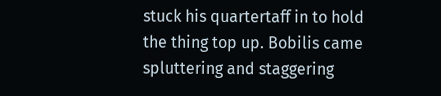stuck his quartertaff in to hold the thing top up. Bobilis came spluttering and staggering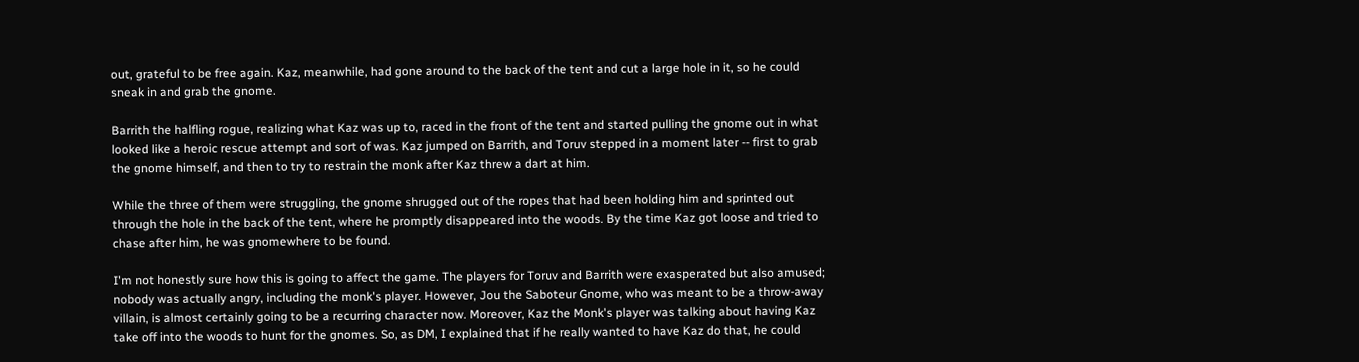out, grateful to be free again. Kaz, meanwhile, had gone around to the back of the tent and cut a large hole in it, so he could sneak in and grab the gnome.

Barrith the halfling rogue, realizing what Kaz was up to, raced in the front of the tent and started pulling the gnome out in what looked like a heroic rescue attempt and sort of was. Kaz jumped on Barrith, and Toruv stepped in a moment later -- first to grab the gnome himself, and then to try to restrain the monk after Kaz threw a dart at him.

While the three of them were struggling, the gnome shrugged out of the ropes that had been holding him and sprinted out through the hole in the back of the tent, where he promptly disappeared into the woods. By the time Kaz got loose and tried to chase after him, he was gnomewhere to be found.

I'm not honestly sure how this is going to affect the game. The players for Toruv and Barrith were exasperated but also amused; nobody was actually angry, including the monk's player. However, Jou the Saboteur Gnome, who was meant to be a throw-away villain, is almost certainly going to be a recurring character now. Moreover, Kaz the Monk's player was talking about having Kaz take off into the woods to hunt for the gnomes. So, as DM, I explained that if he really wanted to have Kaz do that, he could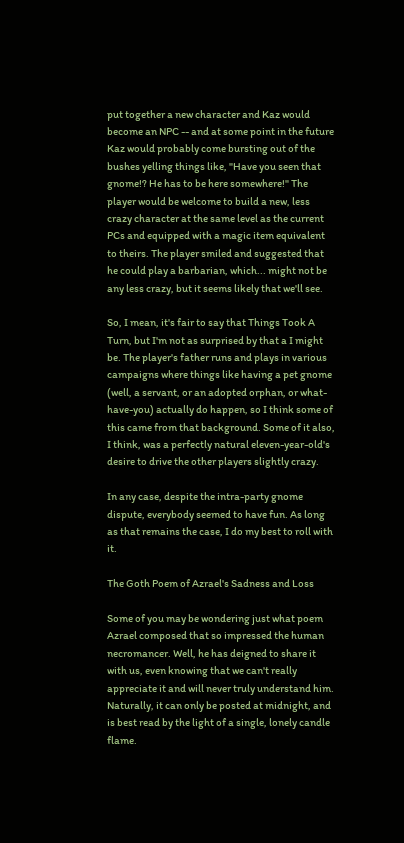put together a new character and Kaz would become an NPC -- and at some point in the future Kaz would probably come bursting out of the bushes yelling things like, "Have you seen that gnome!? He has to be here somewhere!" The player would be welcome to build a new, less crazy character at the same level as the current PCs and equipped with a magic item equivalent to theirs. The player smiled and suggested that he could play a barbarian, which... might not be any less crazy, but it seems likely that we'll see.

So, I mean, it's fair to say that Things Took A Turn, but I'm not as surprised by that a I might be. The player's father runs and plays in various campaigns where things like having a pet gnome (well, a servant, or an adopted orphan, or what-have-you) actually do happen, so I think some of this came from that background. Some of it also, I think, was a perfectly natural eleven-year-old's desire to drive the other players slightly crazy.

In any case, despite the intra-party gnome dispute, everybody seemed to have fun. As long as that remains the case, I do my best to roll with it.

The Goth Poem of Azrael's Sadness and Loss

Some of you may be wondering just what poem Azrael composed that so impressed the human necromancer. Well, he has deigned to share it with us, even knowing that we can't really appreciate it and will never truly understand him. Naturally, it can only be posted at midnight, and is best read by the light of a single, lonely candle flame.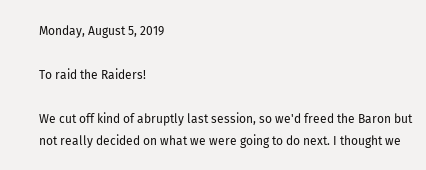Monday, August 5, 2019

To raid the Raiders!

We cut off kind of abruptly last session, so we'd freed the Baron but not really decided on what we were going to do next. I thought we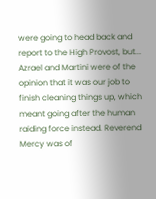were going to head back and report to the High Provost, but... Azrael and Martini were of the opinion that it was our job to finish cleaning things up, which meant going after the human raiding force instead. Reverend Mercy was of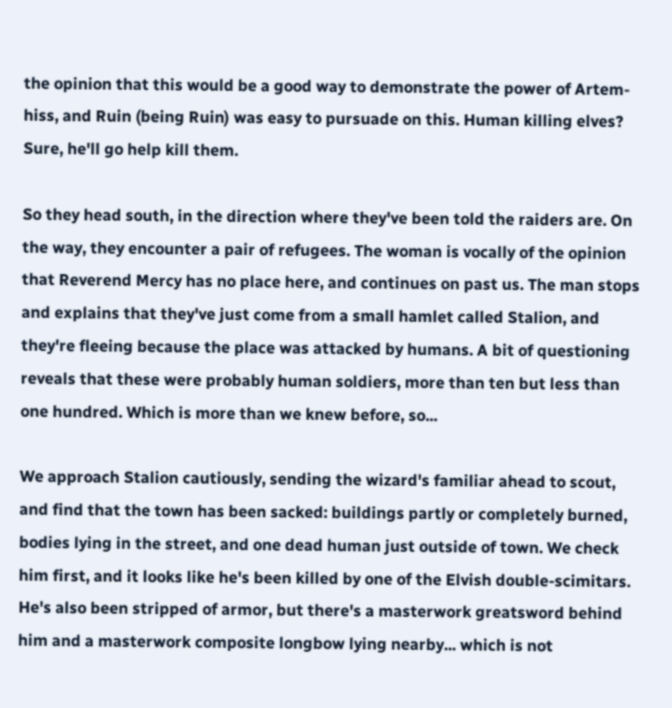the opinion that this would be a good way to demonstrate the power of Artem-hiss, and Ruin (being Ruin) was easy to pursuade on this. Human killing elves? Sure, he'll go help kill them.

So they head south, in the direction where they've been told the raiders are. On the way, they encounter a pair of refugees. The woman is vocally of the opinion that Reverend Mercy has no place here, and continues on past us. The man stops and explains that they've just come from a small hamlet called Stalion, and they're fleeing because the place was attacked by humans. A bit of questioning reveals that these were probably human soldiers, more than ten but less than one hundred. Which is more than we knew before, so...

We approach Stalion cautiously, sending the wizard's familiar ahead to scout, and find that the town has been sacked: buildings partly or completely burned, bodies lying in the street, and one dead human just outside of town. We check him first, and it looks like he's been killed by one of the Elvish double-scimitars. He's also been stripped of armor, but there's a masterwork greatsword behind him and a masterwork composite longbow lying nearby... which is not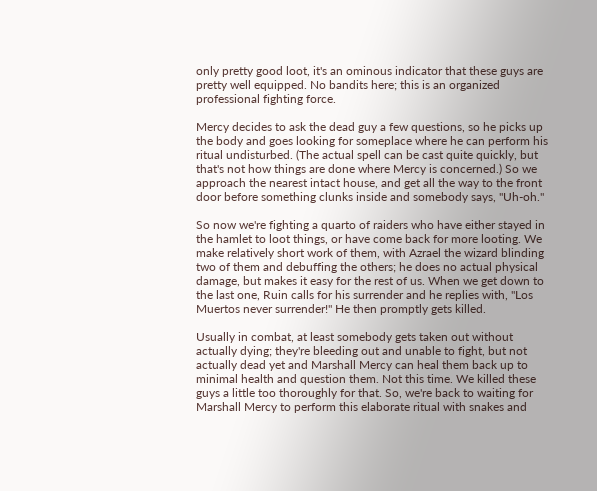only pretty good loot, it's an ominous indicator that these guys are pretty well equipped. No bandits here; this is an organized professional fighting force.

Mercy decides to ask the dead guy a few questions, so he picks up the body and goes looking for someplace where he can perform his ritual undisturbed. (The actual spell can be cast quite quickly, but that's not how things are done where Mercy is concerned.) So we approach the nearest intact house, and get all the way to the front door before something clunks inside and somebody says, "Uh-oh."

So now we're fighting a quarto of raiders who have either stayed in the hamlet to loot things, or have come back for more looting. We make relatively short work of them, with Azrael the wizard blinding two of them and debuffing the others; he does no actual physical damage, but makes it easy for the rest of us. When we get down to the last one, Ruin calls for his surrender and he replies with, "Los Muertos never surrender!" He then promptly gets killed.

Usually in combat, at least somebody gets taken out without actually dying; they're bleeding out and unable to fight, but not actually dead yet and Marshall Mercy can heal them back up to minimal health and question them. Not this time. We killed these guys a little too thoroughly for that. So, we're back to waiting for Marshall Mercy to perform this elaborate ritual with snakes and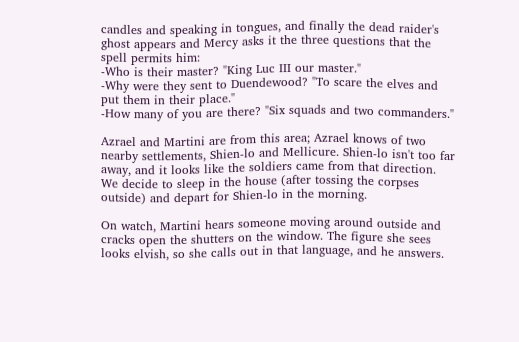candles and speaking in tongues, and finally the dead raider's ghost appears and Mercy asks it the three questions that the spell permits him:
-Who is their master? "King Luc III our master."
-Why were they sent to Duendewood? "To scare the elves and put them in their place."
-How many of you are there? "Six squads and two commanders."

Azrael and Martini are from this area; Azrael knows of two nearby settlements, Shien-lo and Mellicure. Shien-lo isn't too far away, and it looks like the soldiers came from that direction. We decide to sleep in the house (after tossing the corpses outside) and depart for Shien-lo in the morning.

On watch, Martini hears someone moving around outside and cracks open the shutters on the window. The figure she sees looks elvish, so she calls out in that language, and he answers.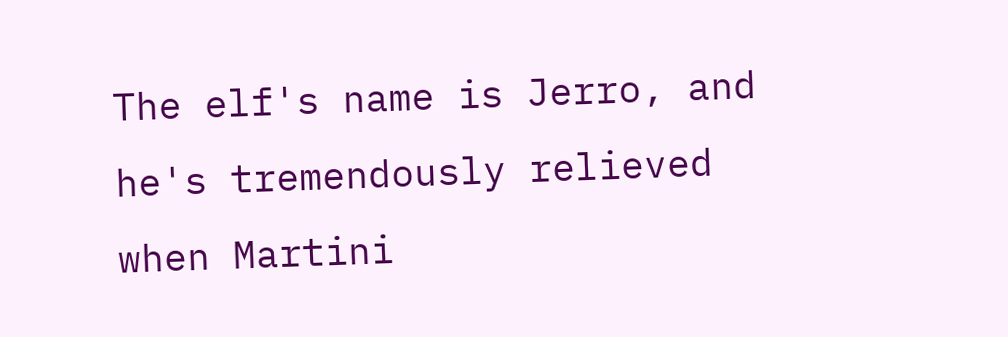The elf's name is Jerro, and he's tremendously relieved when Martini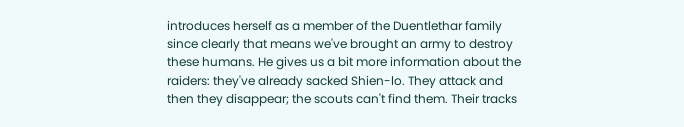introduces herself as a member of the Duentlethar family since clearly that means we've brought an army to destroy these humans. He gives us a bit more information about the raiders: they've already sacked Shien-lo. They attack and then they disappear; the scouts can't find them. Their tracks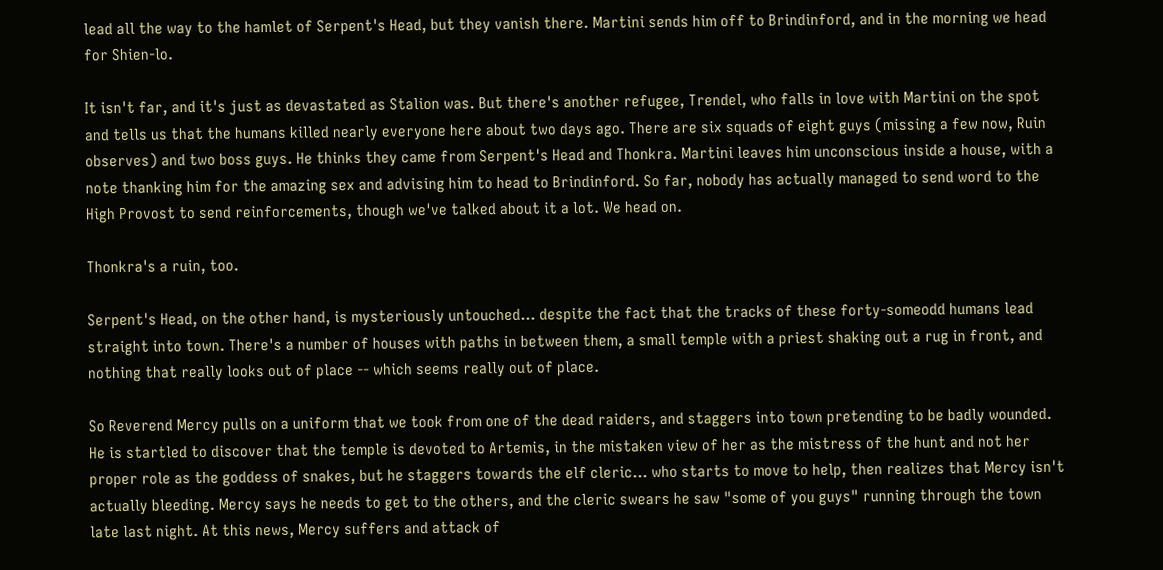lead all the way to the hamlet of Serpent's Head, but they vanish there. Martini sends him off to Brindinford, and in the morning we head for Shien-lo.

It isn't far, and it's just as devastated as Stalion was. But there's another refugee, Trendel, who falls in love with Martini on the spot and tells us that the humans killed nearly everyone here about two days ago. There are six squads of eight guys (missing a few now, Ruin observes) and two boss guys. He thinks they came from Serpent's Head and Thonkra. Martini leaves him unconscious inside a house, with a note thanking him for the amazing sex and advising him to head to Brindinford. So far, nobody has actually managed to send word to the High Provost to send reinforcements, though we've talked about it a lot. We head on.

Thonkra's a ruin, too.

Serpent's Head, on the other hand, is mysteriously untouched... despite the fact that the tracks of these forty-someodd humans lead straight into town. There's a number of houses with paths in between them, a small temple with a priest shaking out a rug in front, and nothing that really looks out of place -- which seems really out of place.

So Reverend Mercy pulls on a uniform that we took from one of the dead raiders, and staggers into town pretending to be badly wounded. He is startled to discover that the temple is devoted to Artemis, in the mistaken view of her as the mistress of the hunt and not her proper role as the goddess of snakes, but he staggers towards the elf cleric... who starts to move to help, then realizes that Mercy isn't actually bleeding. Mercy says he needs to get to the others, and the cleric swears he saw "some of you guys" running through the town late last night. At this news, Mercy suffers and attack of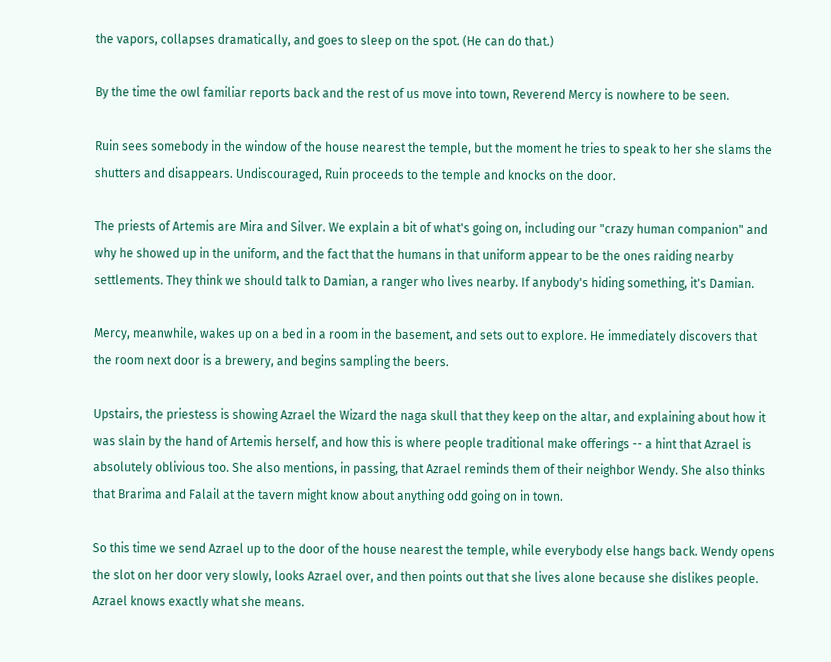the vapors, collapses dramatically, and goes to sleep on the spot. (He can do that.)

By the time the owl familiar reports back and the rest of us move into town, Reverend Mercy is nowhere to be seen.

Ruin sees somebody in the window of the house nearest the temple, but the moment he tries to speak to her she slams the shutters and disappears. Undiscouraged, Ruin proceeds to the temple and knocks on the door.

The priests of Artemis are Mira and Silver. We explain a bit of what's going on, including our "crazy human companion" and why he showed up in the uniform, and the fact that the humans in that uniform appear to be the ones raiding nearby settlements. They think we should talk to Damian, a ranger who lives nearby. If anybody's hiding something, it's Damian.

Mercy, meanwhile, wakes up on a bed in a room in the basement, and sets out to explore. He immediately discovers that the room next door is a brewery, and begins sampling the beers.

Upstairs, the priestess is showing Azrael the Wizard the naga skull that they keep on the altar, and explaining about how it was slain by the hand of Artemis herself, and how this is where people traditional make offerings -- a hint that Azrael is absolutely oblivious too. She also mentions, in passing, that Azrael reminds them of their neighbor Wendy. She also thinks that Brarima and Falail at the tavern might know about anything odd going on in town.

So this time we send Azrael up to the door of the house nearest the temple, while everybody else hangs back. Wendy opens the slot on her door very slowly, looks Azrael over, and then points out that she lives alone because she dislikes people. Azrael knows exactly what she means.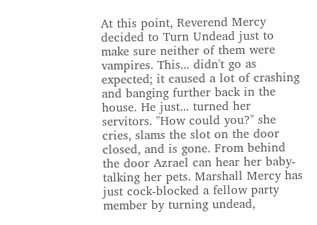At this point, Reverend Mercy decided to Turn Undead just to make sure neither of them were vampires. This... didn't go as expected; it caused a lot of crashing and banging further back in the house. He just... turned her servitors. "How could you?" she cries, slams the slot on the door closed, and is gone. From behind the door Azrael can hear her baby-talking her pets. Marshall Mercy has just cock-blocked a fellow party member by turning undead,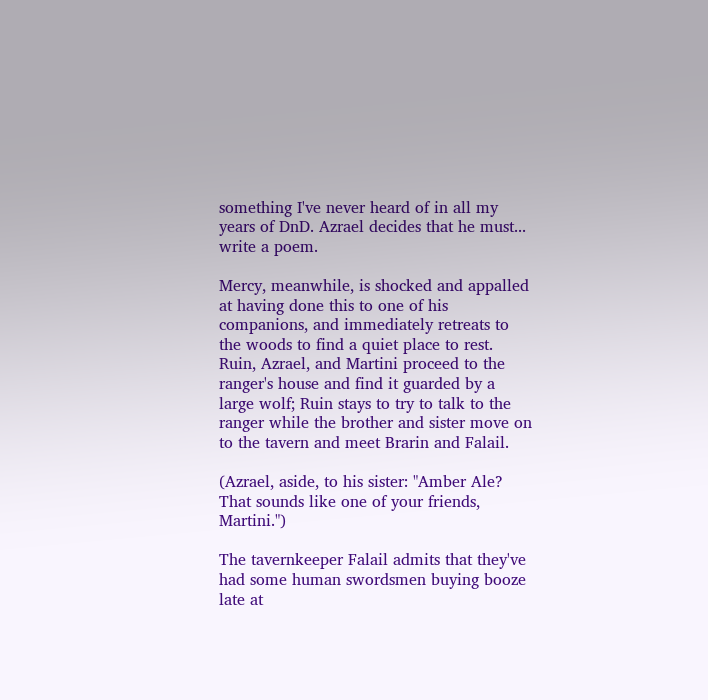something I've never heard of in all my years of DnD. Azrael decides that he must... write a poem.

Mercy, meanwhile, is shocked and appalled at having done this to one of his companions, and immediately retreats to the woods to find a quiet place to rest. Ruin, Azrael, and Martini proceed to the ranger's house and find it guarded by a large wolf; Ruin stays to try to talk to the ranger while the brother and sister move on to the tavern and meet Brarin and Falail.

(Azrael, aside, to his sister: "Amber Ale? That sounds like one of your friends, Martini.")

The tavernkeeper Falail admits that they've had some human swordsmen buying booze late at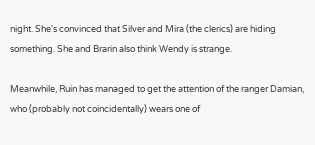night. She's convinced that Silver and Mira (the clerics) are hiding something. She and Brarin also think Wendy is strange.

Meanwhile, Ruin has managed to get the attention of the ranger Damian, who (probably not coincidentally) wears one of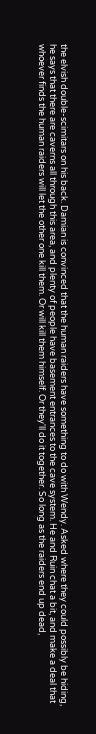the elvish double-scimitars on his back. Damian is convinced that the human raiders have something to do with Wendy. Asked where they could possibly be hiding, he says that there are caverns all through this area, and plenty of people have basement entrances to the cave system. He and Ruin chat a bit, and make a deal that whoever finds the human raiders will let the other one kill them. Or will kill them himself. Or they'll do it together. So long as the raiders end up dead,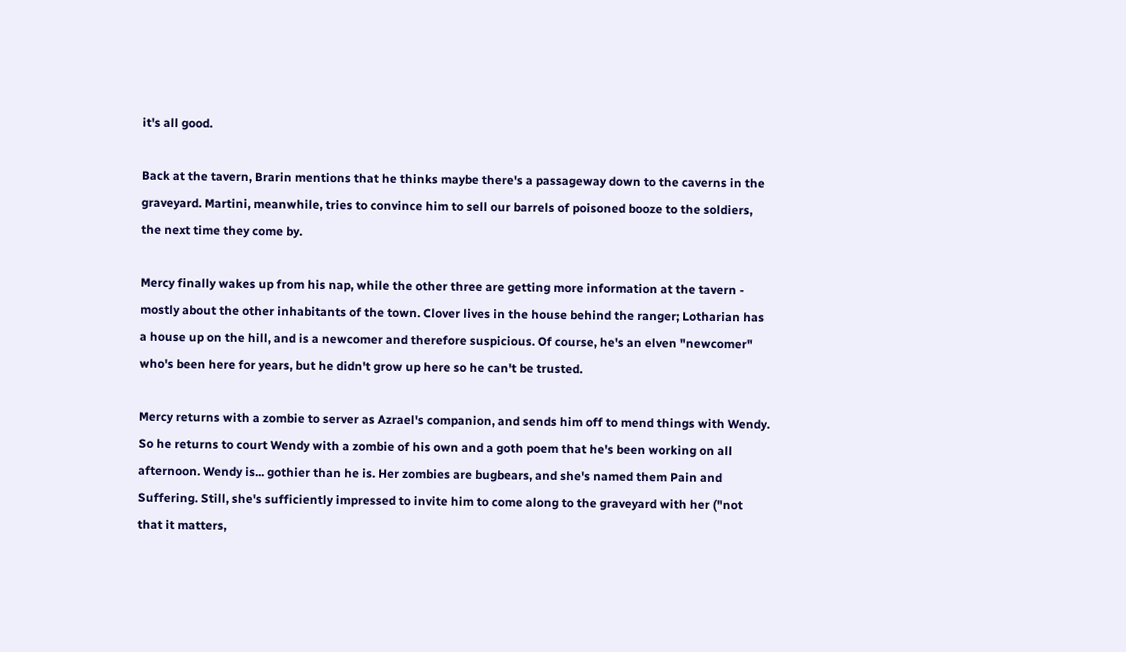it's all good.

Back at the tavern, Brarin mentions that he thinks maybe there's a passageway down to the caverns in the graveyard. Martini, meanwhile, tries to convince him to sell our barrels of poisoned booze to the soldiers, the next time they come by.

Mercy finally wakes up from his nap, while the other three are getting more information at the tavern - mostly about the other inhabitants of the town. Clover lives in the house behind the ranger; Lotharian has a house up on the hill, and is a newcomer and therefore suspicious. Of course, he's an elven "newcomer" who's been here for years, but he didn't grow up here so he can't be trusted.

Mercy returns with a zombie to server as Azrael's companion, and sends him off to mend things with Wendy. So he returns to court Wendy with a zombie of his own and a goth poem that he's been working on all afternoon. Wendy is... gothier than he is. Her zombies are bugbears, and she's named them Pain and Suffering. Still, she's sufficiently impressed to invite him to come along to the graveyard with her ("not that it matters,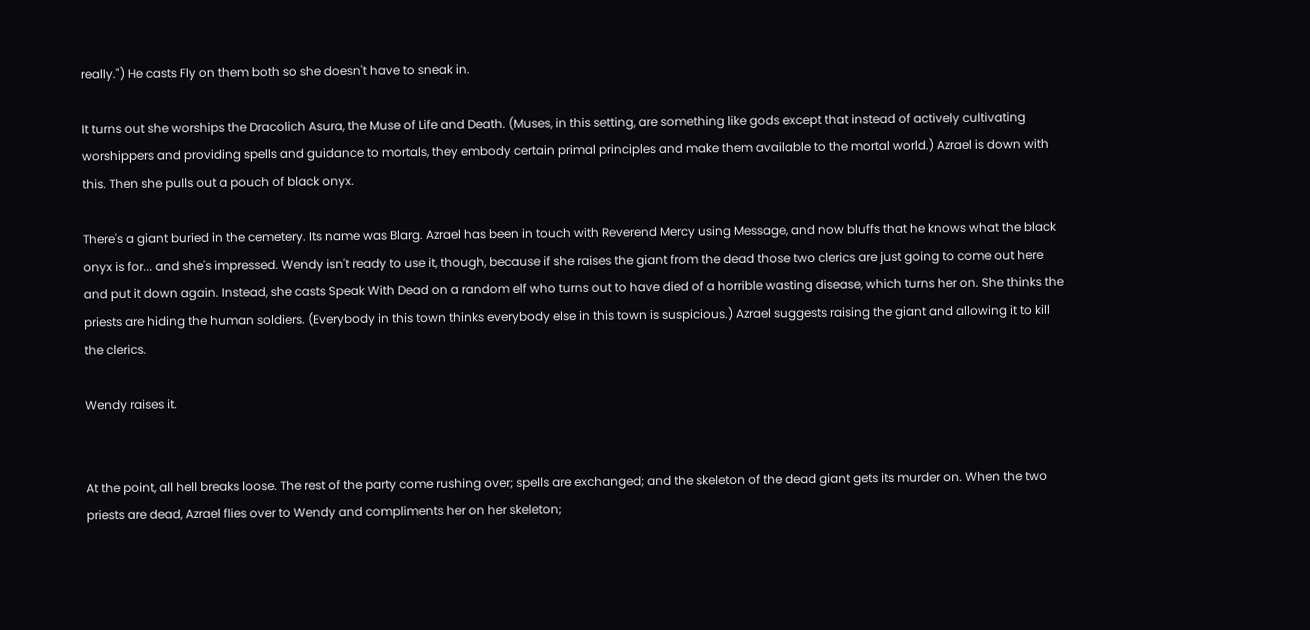really.") He casts Fly on them both so she doesn't have to sneak in.

It turns out she worships the Dracolich Asura, the Muse of Life and Death. (Muses, in this setting, are something like gods except that instead of actively cultivating worshippers and providing spells and guidance to mortals, they embody certain primal principles and make them available to the mortal world.) Azrael is down with this. Then she pulls out a pouch of black onyx.

There's a giant buried in the cemetery. Its name was Blarg. Azrael has been in touch with Reverend Mercy using Message, and now bluffs that he knows what the black onyx is for... and she's impressed. Wendy isn't ready to use it, though, because if she raises the giant from the dead those two clerics are just going to come out here and put it down again. Instead, she casts Speak With Dead on a random elf who turns out to have died of a horrible wasting disease, which turns her on. She thinks the priests are hiding the human soldiers. (Everybody in this town thinks everybody else in this town is suspicious.) Azrael suggests raising the giant and allowing it to kill the clerics.

Wendy raises it.


At the point, all hell breaks loose. The rest of the party come rushing over; spells are exchanged; and the skeleton of the dead giant gets its murder on. When the two priests are dead, Azrael flies over to Wendy and compliments her on her skeleton;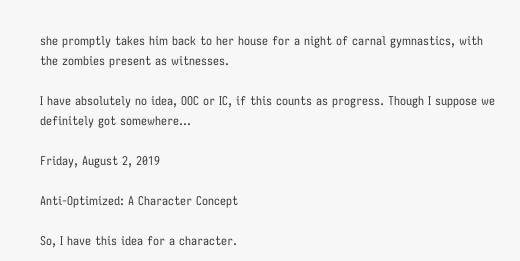she promptly takes him back to her house for a night of carnal gymnastics, with the zombies present as witnesses.

I have absolutely no idea, OOC or IC, if this counts as progress. Though I suppose we definitely got somewhere...

Friday, August 2, 2019

Anti-Optimized: A Character Concept

So, I have this idea for a character.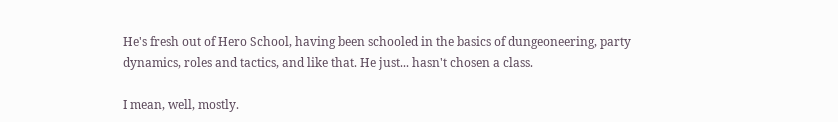He's fresh out of Hero School, having been schooled in the basics of dungeoneering, party dynamics, roles and tactics, and like that. He just... hasn't chosen a class.

I mean, well, mostly.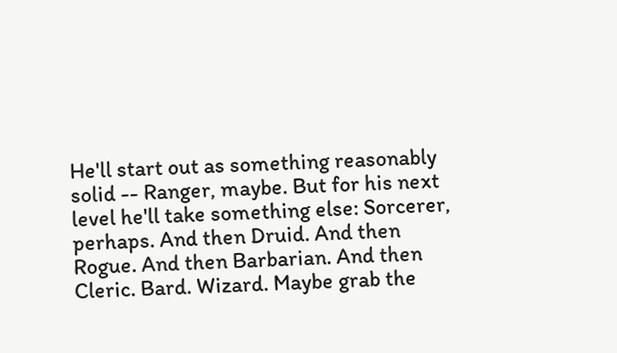He'll start out as something reasonably solid -- Ranger, maybe. But for his next level he'll take something else: Sorcerer, perhaps. And then Druid. And then Rogue. And then Barbarian. And then Cleric. Bard. Wizard. Maybe grab the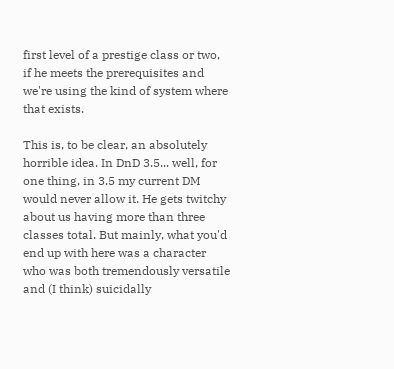first level of a prestige class or two, if he meets the prerequisites and we're using the kind of system where that exists.

This is, to be clear, an absolutely horrible idea. In DnD 3.5... well, for one thing, in 3.5 my current DM would never allow it. He gets twitchy about us having more than three classes total. But mainly, what you'd end up with here was a character who was both tremendously versatile and (I think) suicidally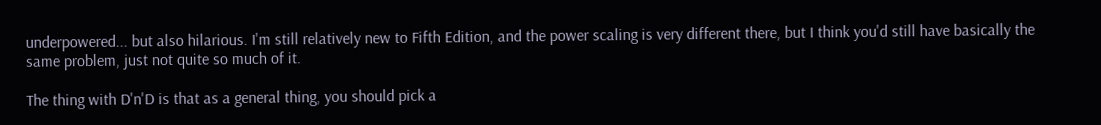underpowered... but also hilarious. I'm still relatively new to Fifth Edition, and the power scaling is very different there, but I think you'd still have basically the same problem, just not quite so much of it.

The thing with D'n'D is that as a general thing, you should pick a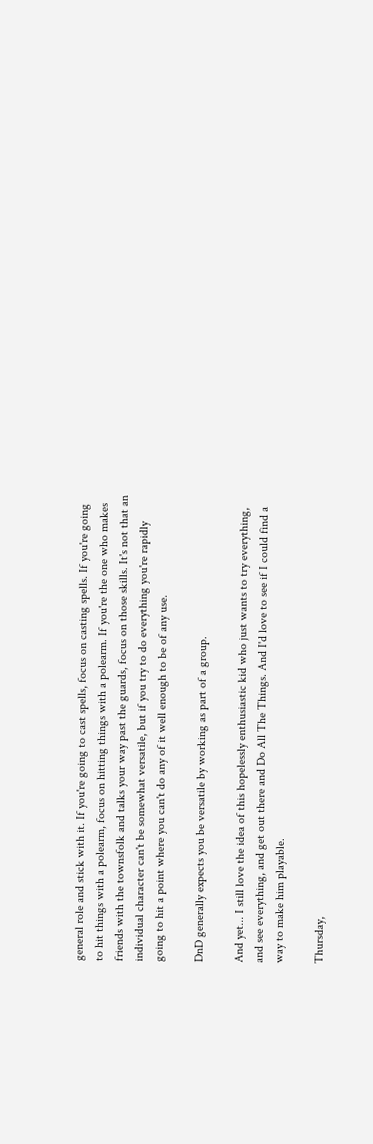general role and stick with it. If you're going to cast spells, focus on casting spells. If you're going to hit things with a polearm, focus on hitting things with a polearm. If you're the one who makes friends with the townsfolk and talks your way past the guards, focus on those skills. It's not that an individual character can't be somewhat versatile, but if you try to do everything you're rapidly going to hit a point where you can't do any of it well enough to be of any use.

DnD generally expects you be versatile by working as part of a group.

And yet... I still love the idea of this hopelessly enthusiastic kid who just wants to try everything, and see everything, and get out there and Do All The Things. And I'd love to see if I could find a way to make him playable.

Thursday,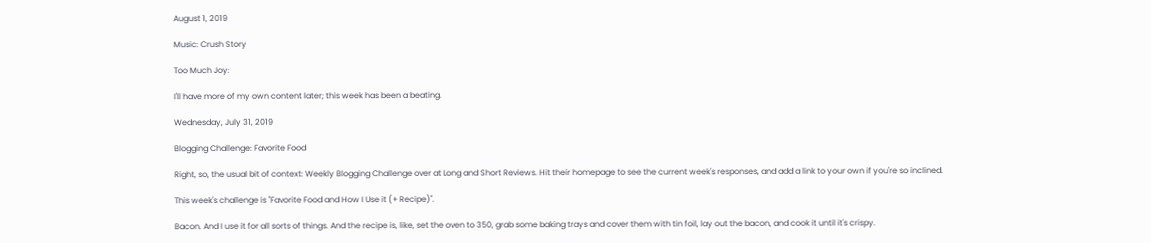August 1, 2019

Music: Crush Story

Too Much Joy:

I'll have more of my own content later; this week has been a beating.

Wednesday, July 31, 2019

Blogging Challenge: Favorite Food

Right, so, the usual bit of context: Weekly Blogging Challenge over at Long and Short Reviews. Hit their homepage to see the current week's responses, and add a link to your own if you're so inclined.

This week's challenge is "Favorite Food and How I Use it (+ Recipe)".

Bacon. And I use it for all sorts of things. And the recipe is, like, set the oven to 350, grab some baking trays and cover them with tin foil, lay out the bacon, and cook it until it's crispy.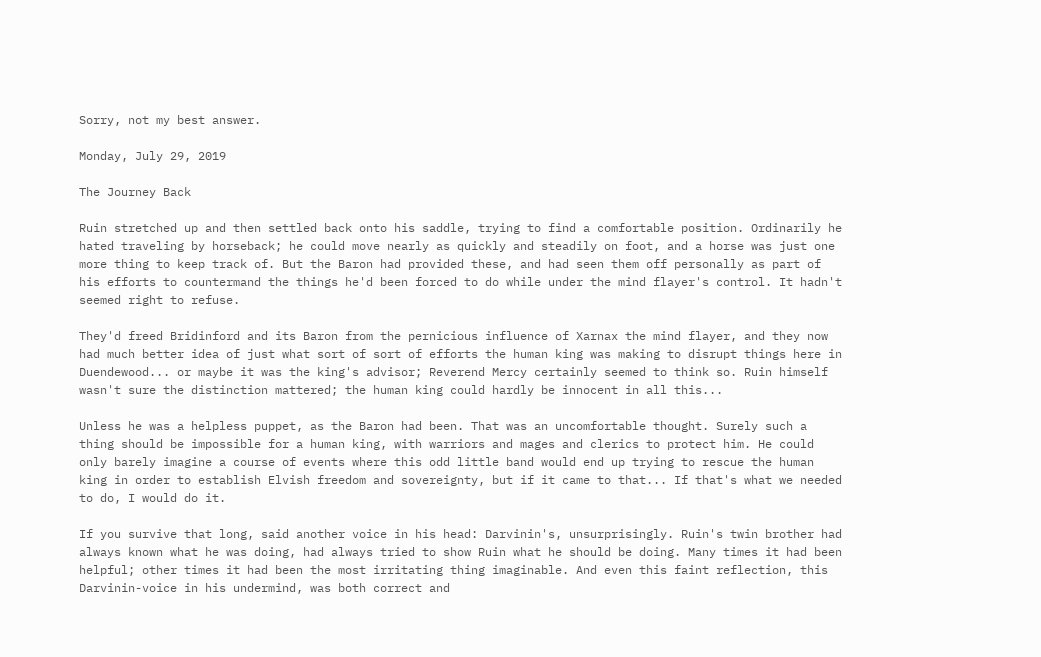Sorry, not my best answer.

Monday, July 29, 2019

The Journey Back

Ruin stretched up and then settled back onto his saddle, trying to find a comfortable position. Ordinarily he hated traveling by horseback; he could move nearly as quickly and steadily on foot, and a horse was just one more thing to keep track of. But the Baron had provided these, and had seen them off personally as part of his efforts to countermand the things he'd been forced to do while under the mind flayer's control. It hadn't seemed right to refuse.

They'd freed Bridinford and its Baron from the pernicious influence of Xarnax the mind flayer, and they now had much better idea of just what sort of sort of efforts the human king was making to disrupt things here in Duendewood... or maybe it was the king's advisor; Reverend Mercy certainly seemed to think so. Ruin himself wasn't sure the distinction mattered; the human king could hardly be innocent in all this...

Unless he was a helpless puppet, as the Baron had been. That was an uncomfortable thought. Surely such a thing should be impossible for a human king, with warriors and mages and clerics to protect him. He could only barely imagine a course of events where this odd little band would end up trying to rescue the human king in order to establish Elvish freedom and sovereignty, but if it came to that... If that's what we needed to do, I would do it.

If you survive that long, said another voice in his head: Darvinin's, unsurprisingly. Ruin's twin brother had always known what he was doing, had always tried to show Ruin what he should be doing. Many times it had been helpful; other times it had been the most irritating thing imaginable. And even this faint reflection, this Darvinin-voice in his undermind, was both correct and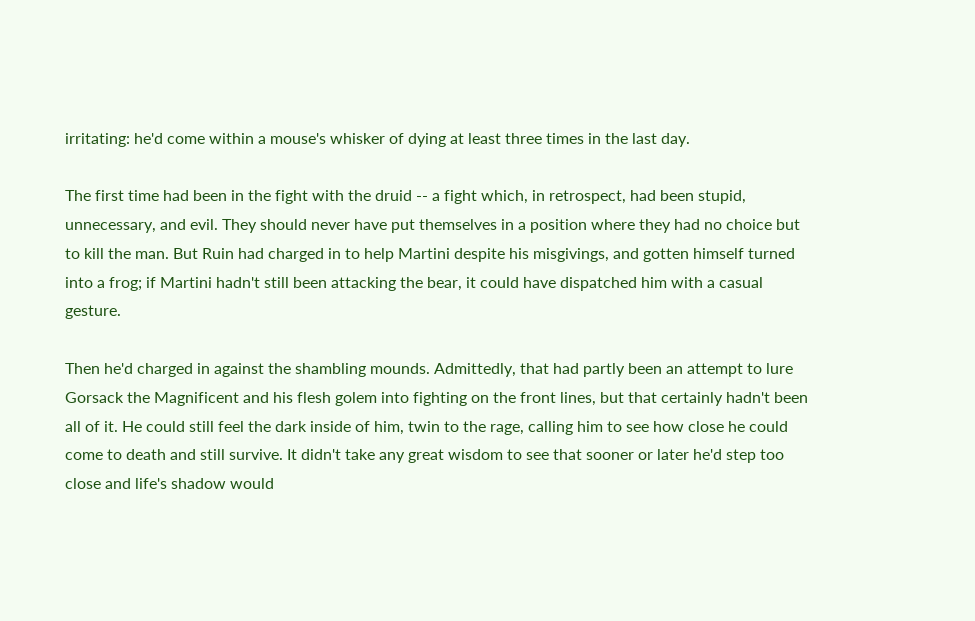irritating: he'd come within a mouse's whisker of dying at least three times in the last day.

The first time had been in the fight with the druid -- a fight which, in retrospect, had been stupid, unnecessary, and evil. They should never have put themselves in a position where they had no choice but to kill the man. But Ruin had charged in to help Martini despite his misgivings, and gotten himself turned into a frog; if Martini hadn't still been attacking the bear, it could have dispatched him with a casual gesture.

Then he'd charged in against the shambling mounds. Admittedly, that had partly been an attempt to lure Gorsack the Magnificent and his flesh golem into fighting on the front lines, but that certainly hadn't been all of it. He could still feel the dark inside of him, twin to the rage, calling him to see how close he could come to death and still survive. It didn't take any great wisdom to see that sooner or later he'd step too close and life's shadow would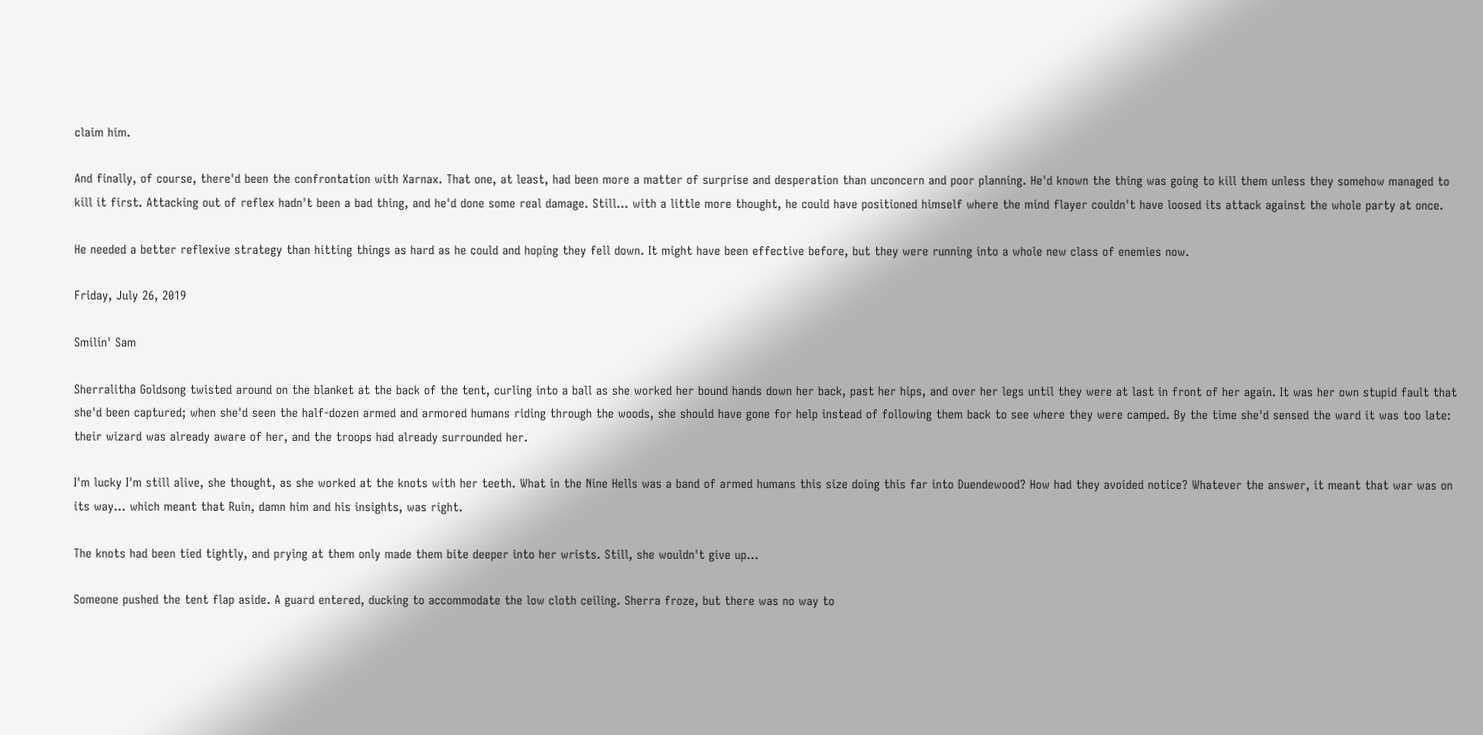claim him.

And finally, of course, there'd been the confrontation with Xarnax. That one, at least, had been more a matter of surprise and desperation than unconcern and poor planning. He'd known the thing was going to kill them unless they somehow managed to kill it first. Attacking out of reflex hadn't been a bad thing, and he'd done some real damage. Still... with a little more thought, he could have positioned himself where the mind flayer couldn't have loosed its attack against the whole party at once.

He needed a better reflexive strategy than hitting things as hard as he could and hoping they fell down. It might have been effective before, but they were running into a whole new class of enemies now.

Friday, July 26, 2019

Smilin' Sam

Sherralitha Goldsong twisted around on the blanket at the back of the tent, curling into a ball as she worked her bound hands down her back, past her hips, and over her legs until they were at last in front of her again. It was her own stupid fault that she'd been captured; when she'd seen the half-dozen armed and armored humans riding through the woods, she should have gone for help instead of following them back to see where they were camped. By the time she'd sensed the ward it was too late: their wizard was already aware of her, and the troops had already surrounded her.

I'm lucky I'm still alive, she thought, as she worked at the knots with her teeth. What in the Nine Hells was a band of armed humans this size doing this far into Duendewood? How had they avoided notice? Whatever the answer, it meant that war was on its way... which meant that Ruin, damn him and his insights, was right.

The knots had been tied tightly, and prying at them only made them bite deeper into her wrists. Still, she wouldn't give up...

Someone pushed the tent flap aside. A guard entered, ducking to accommodate the low cloth ceiling. Sherra froze, but there was no way to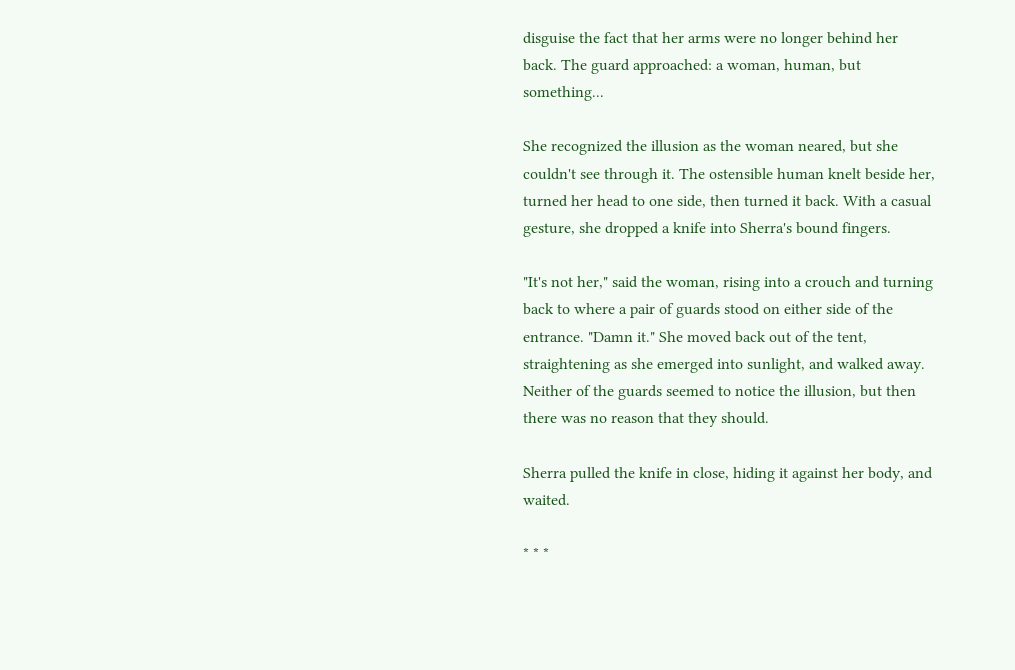disguise the fact that her arms were no longer behind her back. The guard approached: a woman, human, but something...

She recognized the illusion as the woman neared, but she couldn't see through it. The ostensible human knelt beside her, turned her head to one side, then turned it back. With a casual gesture, she dropped a knife into Sherra's bound fingers.

"It's not her," said the woman, rising into a crouch and turning back to where a pair of guards stood on either side of the entrance. "Damn it." She moved back out of the tent, straightening as she emerged into sunlight, and walked away. Neither of the guards seemed to notice the illusion, but then there was no reason that they should.

Sherra pulled the knife in close, hiding it against her body, and waited.

* * *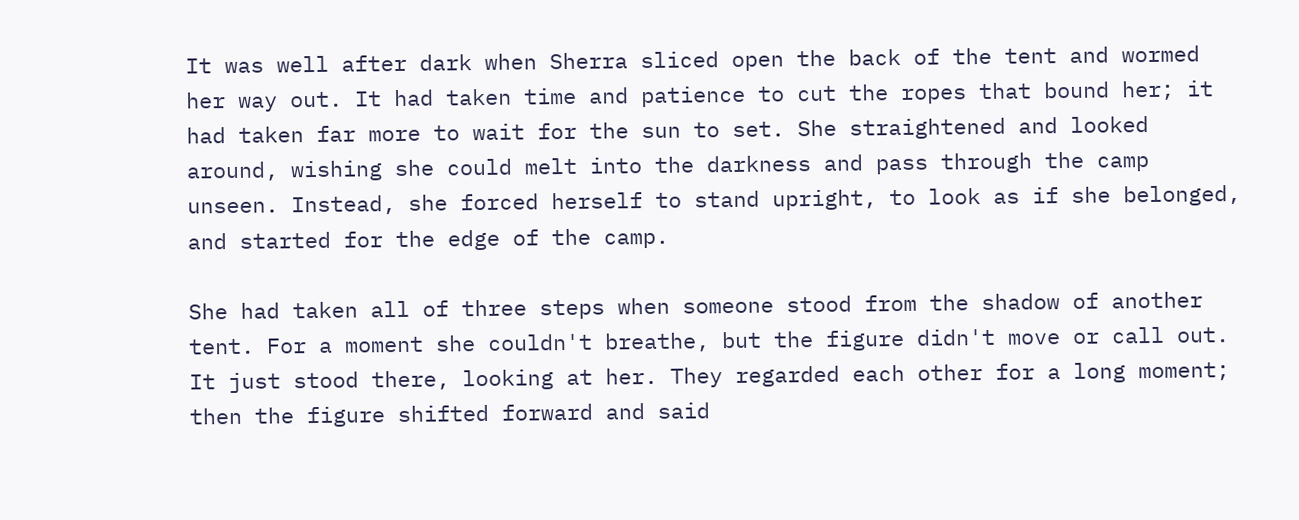It was well after dark when Sherra sliced open the back of the tent and wormed her way out. It had taken time and patience to cut the ropes that bound her; it had taken far more to wait for the sun to set. She straightened and looked around, wishing she could melt into the darkness and pass through the camp unseen. Instead, she forced herself to stand upright, to look as if she belonged, and started for the edge of the camp.

She had taken all of three steps when someone stood from the shadow of another tent. For a moment she couldn't breathe, but the figure didn't move or call out. It just stood there, looking at her. They regarded each other for a long moment; then the figure shifted forward and said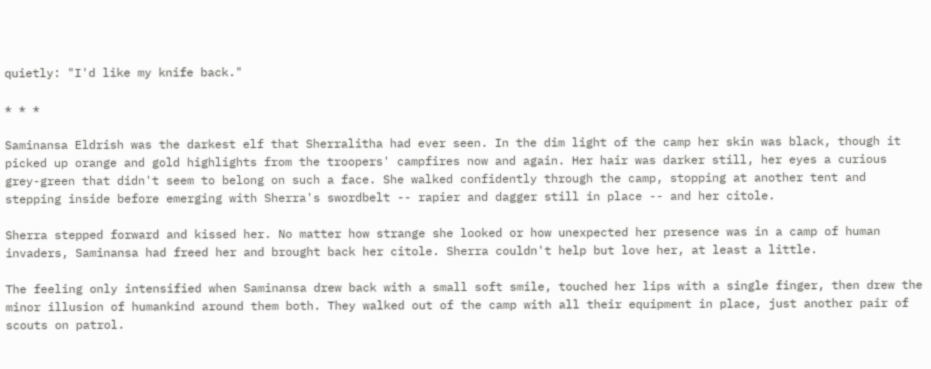quietly: "I'd like my knife back."

* * *

Saminansa Eldrish was the darkest elf that Sherralitha had ever seen. In the dim light of the camp her skin was black, though it picked up orange and gold highlights from the troopers' campfires now and again. Her hair was darker still, her eyes a curious grey-green that didn't seem to belong on such a face. She walked confidently through the camp, stopping at another tent and stepping inside before emerging with Sherra's swordbelt -- rapier and dagger still in place -- and her citole.

Sherra stepped forward and kissed her. No matter how strange she looked or how unexpected her presence was in a camp of human invaders, Saminansa had freed her and brought back her citole. Sherra couldn't help but love her, at least a little.

The feeling only intensified when Saminansa drew back with a small soft smile, touched her lips with a single finger, then drew the minor illusion of humankind around them both. They walked out of the camp with all their equipment in place, just another pair of scouts on patrol.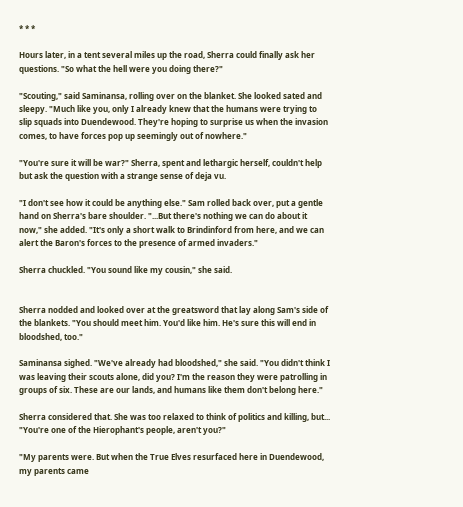* * *

Hours later, in a tent several miles up the road, Sherra could finally ask her questions. "So what the hell were you doing there?"

"Scouting," said Saminansa, rolling over on the blanket. She looked sated and sleepy. "Much like you, only I already knew that the humans were trying to slip squads into Duendewood. They're hoping to surprise us when the invasion comes, to have forces pop up seemingly out of nowhere."

"You're sure it will be war?" Sherra, spent and lethargic herself, couldn't help but ask the question with a strange sense of deja vu.

"I don't see how it could be anything else." Sam rolled back over, put a gentle hand on Sherra's bare shoulder. "...But there's nothing we can do about it now," she added. "It's only a short walk to Brindinford from here, and we can alert the Baron's forces to the presence of armed invaders."

Sherra chuckled. "You sound like my cousin," she said.


Sherra nodded and looked over at the greatsword that lay along Sam's side of the blankets. "You should meet him. You'd like him. He's sure this will end in bloodshed, too."

Saminansa sighed. "We've already had bloodshed," she said. "You didn't think I was leaving their scouts alone, did you? I'm the reason they were patrolling in groups of six. These are our lands, and humans like them don't belong here."

Sherra considered that. She was too relaxed to think of politics and killing, but... "You're one of the Hierophant's people, aren't you?"

"My parents were. But when the True Elves resurfaced here in Duendewood, my parents came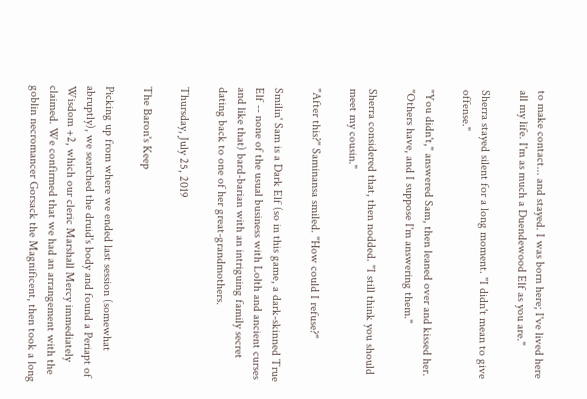to make contact... and stayed. I was born here; I've lived here all my life. I'm as much a Duendewood Elf as you are."

Sherra stayed silent for a long moment. "I didn't mean to give offense."

"You didn't," answered Sam, then leaned over and kissed her. "Others have, and I suppose I'm answering them."

Sherra considered that, then nodded. "I still think you should meet my cousin."

"After this?" Saminansa smiled. "How could I refuse?"

Smilin' Sam is a Dark Elf (so in this game, a dark-skinned True Elf -- none of the usual business with Lolth and ancient curses and like that) bard-barian with an intriguing family secret dating back to one of her great-grandmothers.

Thursday, July 25, 2019

The Baron's Keep

Picking up from where we ended last session (somewhat abruptly), we searched the druid's body and found a Periapt of Wisdom +2, which our cleric Marshall Mercy immediately claimed. We confirmed that we had an arrangement with the goblin necromancer Gorsack the Magnificent, then took a long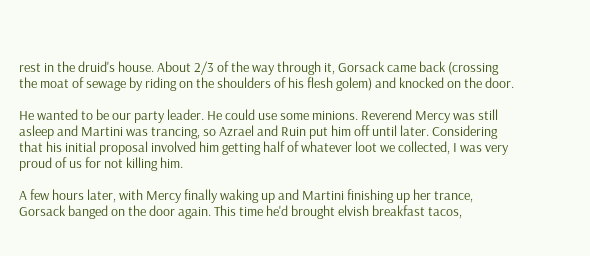rest in the druid's house. About 2/3 of the way through it, Gorsack came back (crossing the moat of sewage by riding on the shoulders of his flesh golem) and knocked on the door.

He wanted to be our party leader. He could use some minions. Reverend Mercy was still asleep and Martini was trancing, so Azrael and Ruin put him off until later. Considering that his initial proposal involved him getting half of whatever loot we collected, I was very proud of us for not killing him.

A few hours later, with Mercy finally waking up and Martini finishing up her trance, Gorsack banged on the door again. This time he'd brought elvish breakfast tacos,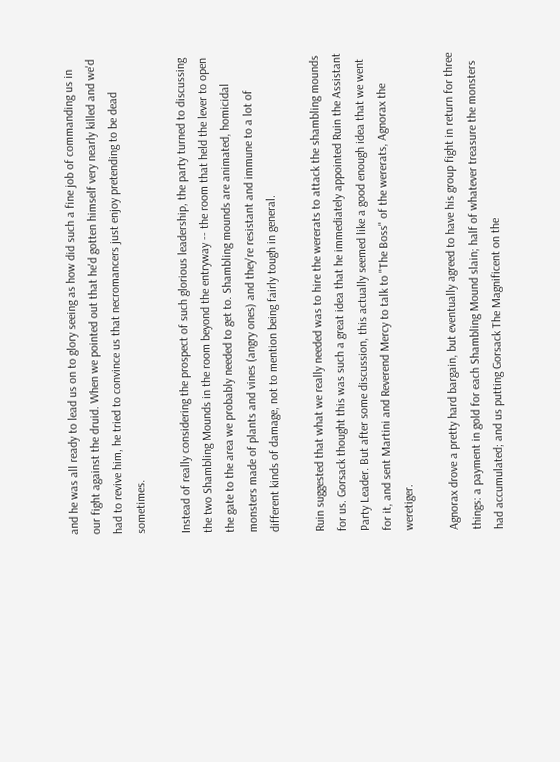and he was all ready to lead us on to glory seeing as how did such a fine job of commanding us in our fight against the druid. When we pointed out that he'd gotten himself very nearly killed and we'd had to revive him, he tried to convince us that necromancers just enjoy pretending to be dead sometimes.

Instead of really considering the prospect of such glorious leadership, the party turned to discussing the two Shambling Mounds in the room beyond the entryway -- the room that held the lever to open the gate to the area we probably needed to get to. Shambling mounds are animated, homicidal monsters made of plants and vines (angry ones) and they're resistant and immune to a lot of different kinds of damage, not to mention being fairly tough in general.

Ruin suggested that what we really needed was to hire the wererats to attack the shambling mounds for us. Gorsack thought this was such a great idea that he immediately appointed Ruin the Assistant Party Leader. But after some discussion, this actually seemed like a good enough idea that we went for it, and sent Martini and Reverend Mercy to talk to "The Boss" of the wererats, Agnorax the weretiger.

Agnorax drove a pretty hard bargain, but eventually agreed to have his group fight in return for three things: a payment in gold for each Shambling Mound slain; half of whatever treasure the monsters had accumulated; and us putting Gorsack The Magnificent on the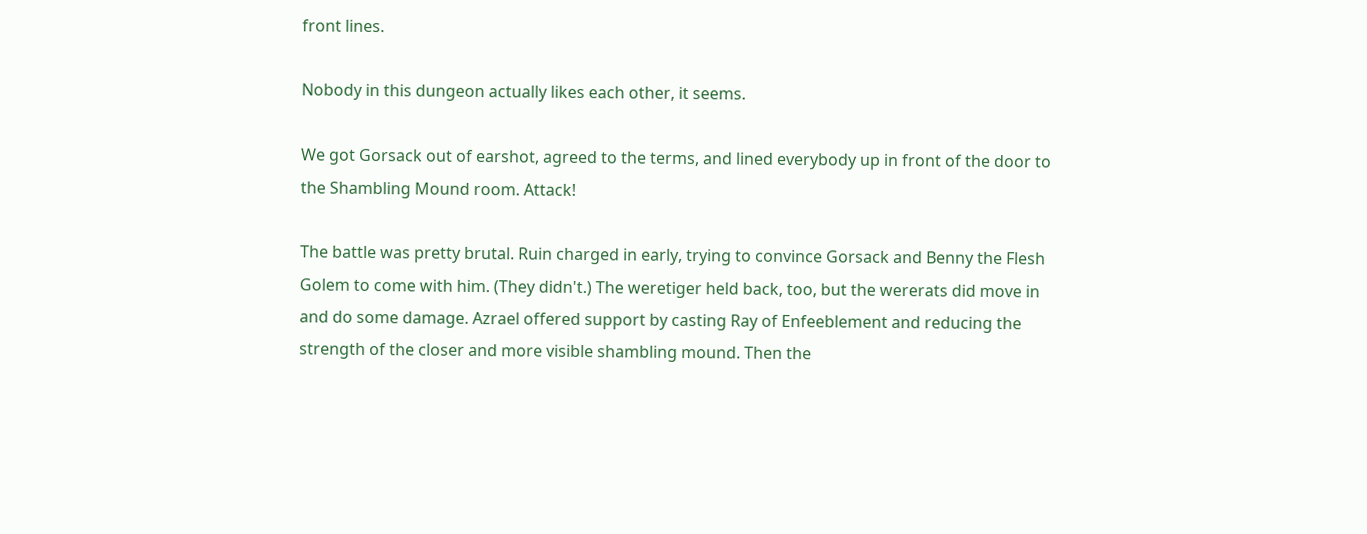front lines.

Nobody in this dungeon actually likes each other, it seems.

We got Gorsack out of earshot, agreed to the terms, and lined everybody up in front of the door to the Shambling Mound room. Attack!

The battle was pretty brutal. Ruin charged in early, trying to convince Gorsack and Benny the Flesh Golem to come with him. (They didn't.) The weretiger held back, too, but the wererats did move in and do some damage. Azrael offered support by casting Ray of Enfeeblement and reducing the strength of the closer and more visible shambling mound. Then the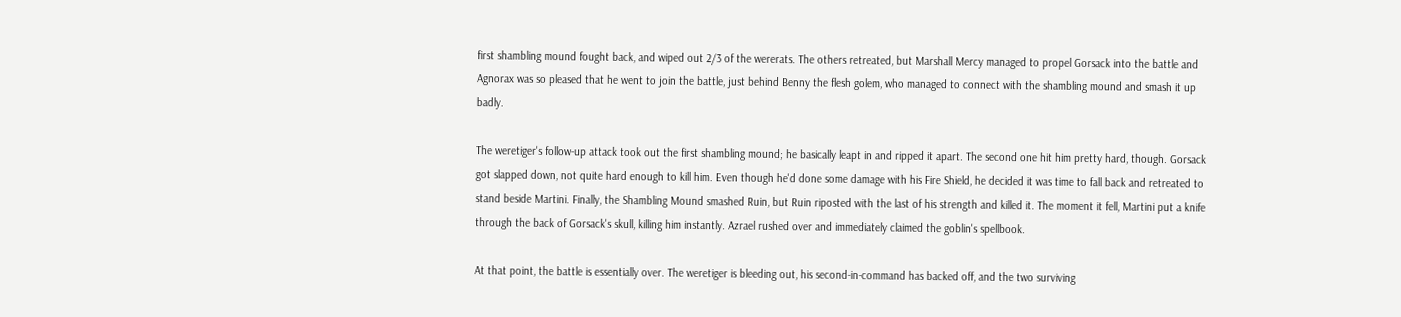first shambling mound fought back, and wiped out 2/3 of the wererats. The others retreated, but Marshall Mercy managed to propel Gorsack into the battle and Agnorax was so pleased that he went to join the battle, just behind Benny the flesh golem, who managed to connect with the shambling mound and smash it up badly.

The weretiger's follow-up attack took out the first shambling mound; he basically leapt in and ripped it apart. The second one hit him pretty hard, though. Gorsack got slapped down, not quite hard enough to kill him. Even though he'd done some damage with his Fire Shield, he decided it was time to fall back and retreated to stand beside Martini. Finally, the Shambling Mound smashed Ruin, but Ruin riposted with the last of his strength and killed it. The moment it fell, Martini put a knife through the back of Gorsack's skull, killing him instantly. Azrael rushed over and immediately claimed the goblin's spellbook.

At that point, the battle is essentially over. The weretiger is bleeding out, his second-in-command has backed off, and the two surviving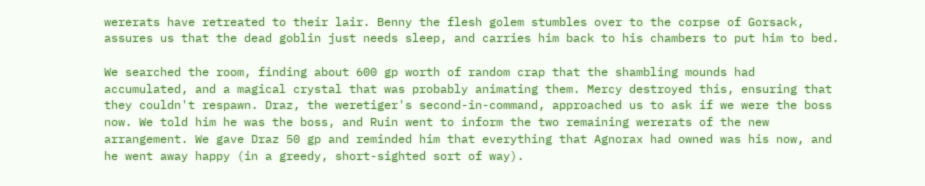wererats have retreated to their lair. Benny the flesh golem stumbles over to the corpse of Gorsack, assures us that the dead goblin just needs sleep, and carries him back to his chambers to put him to bed.

We searched the room, finding about 600 gp worth of random crap that the shambling mounds had accumulated, and a magical crystal that was probably animating them. Mercy destroyed this, ensuring that they couldn't respawn. Draz, the weretiger's second-in-command, approached us to ask if we were the boss now. We told him he was the boss, and Ruin went to inform the two remaining wererats of the new arrangement. We gave Draz 50 gp and reminded him that everything that Agnorax had owned was his now, and he went away happy (in a greedy, short-sighted sort of way).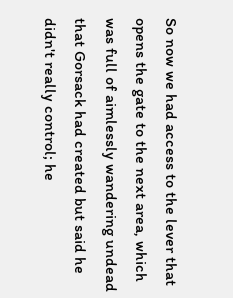So now we had access to the lever that opens the gate to the next area, which was full of aimlessly wandering undead that Gorsack had created but said he didn't really control; he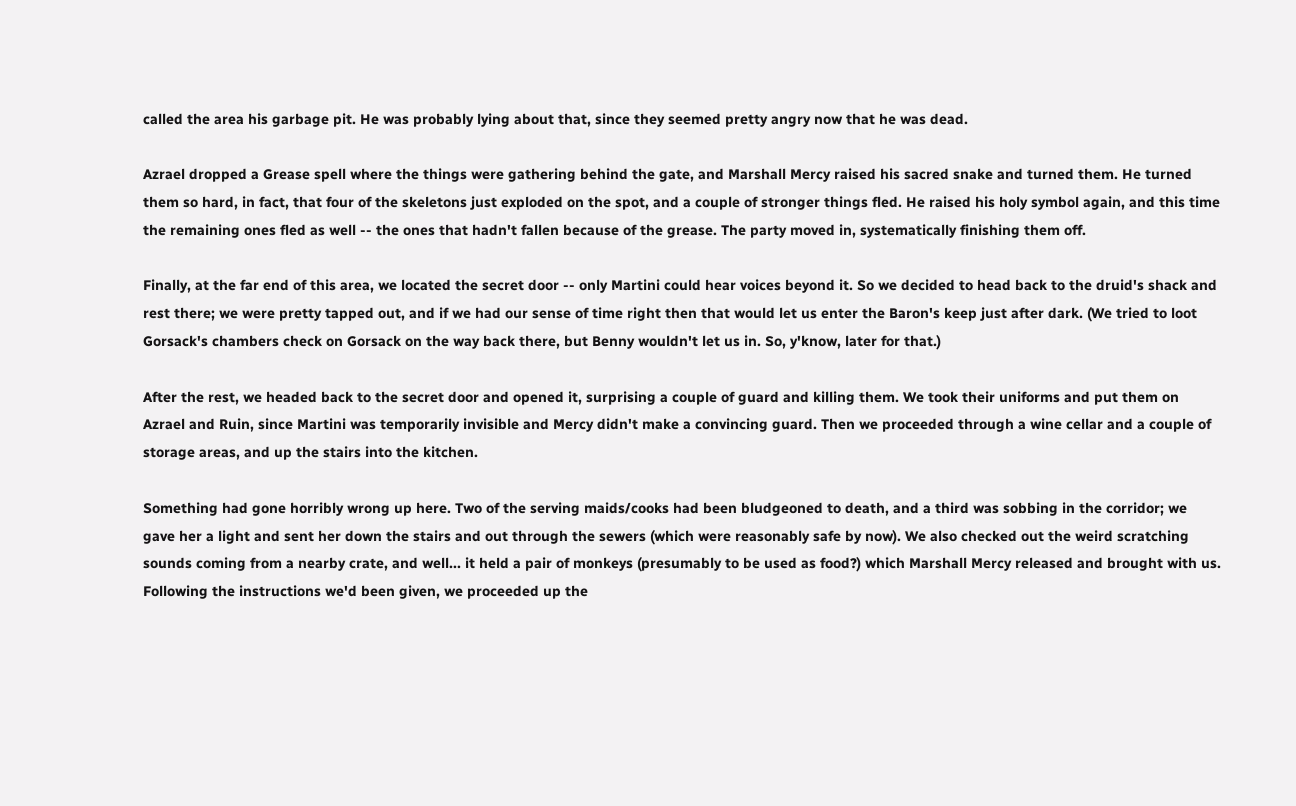called the area his garbage pit. He was probably lying about that, since they seemed pretty angry now that he was dead.

Azrael dropped a Grease spell where the things were gathering behind the gate, and Marshall Mercy raised his sacred snake and turned them. He turned them so hard, in fact, that four of the skeletons just exploded on the spot, and a couple of stronger things fled. He raised his holy symbol again, and this time the remaining ones fled as well -- the ones that hadn't fallen because of the grease. The party moved in, systematically finishing them off.

Finally, at the far end of this area, we located the secret door -- only Martini could hear voices beyond it. So we decided to head back to the druid's shack and rest there; we were pretty tapped out, and if we had our sense of time right then that would let us enter the Baron's keep just after dark. (We tried to loot Gorsack's chambers check on Gorsack on the way back there, but Benny wouldn't let us in. So, y'know, later for that.)

After the rest, we headed back to the secret door and opened it, surprising a couple of guard and killing them. We took their uniforms and put them on Azrael and Ruin, since Martini was temporarily invisible and Mercy didn't make a convincing guard. Then we proceeded through a wine cellar and a couple of storage areas, and up the stairs into the kitchen.

Something had gone horribly wrong up here. Two of the serving maids/cooks had been bludgeoned to death, and a third was sobbing in the corridor; we gave her a light and sent her down the stairs and out through the sewers (which were reasonably safe by now). We also checked out the weird scratching sounds coming from a nearby crate, and well... it held a pair of monkeys (presumably to be used as food?) which Marshall Mercy released and brought with us. Following the instructions we'd been given, we proceeded up the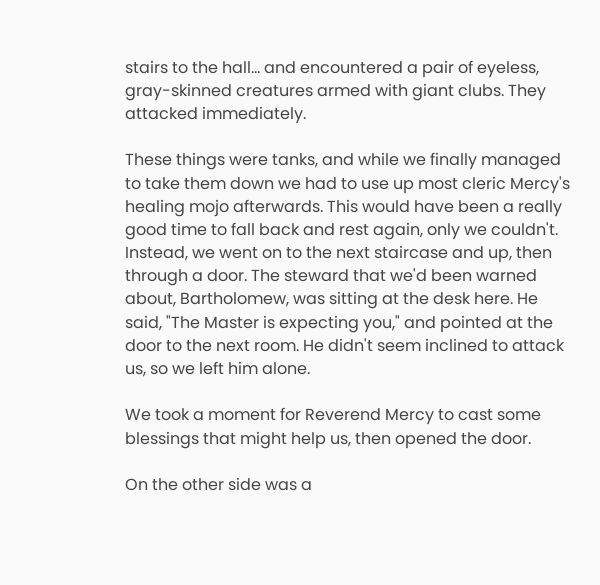stairs to the hall... and encountered a pair of eyeless, gray-skinned creatures armed with giant clubs. They attacked immediately.

These things were tanks, and while we finally managed to take them down we had to use up most cleric Mercy's healing mojo afterwards. This would have been a really good time to fall back and rest again, only we couldn't. Instead, we went on to the next staircase and up, then through a door. The steward that we'd been warned about, Bartholomew, was sitting at the desk here. He said, "The Master is expecting you," and pointed at the door to the next room. He didn't seem inclined to attack us, so we left him alone.

We took a moment for Reverend Mercy to cast some blessings that might help us, then opened the door.

On the other side was a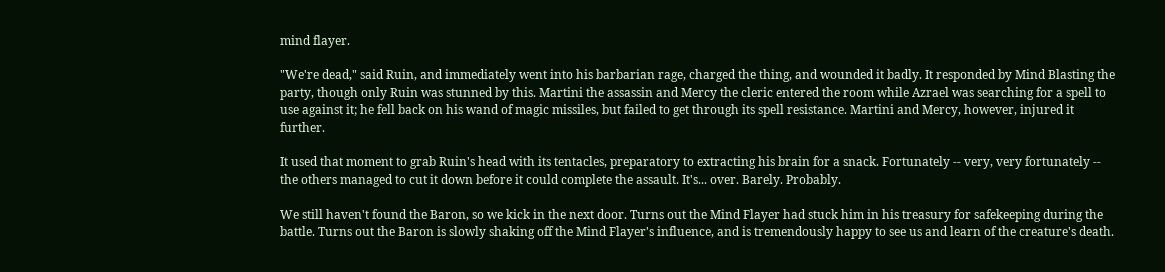mind flayer.

"We're dead," said Ruin, and immediately went into his barbarian rage, charged the thing, and wounded it badly. It responded by Mind Blasting the party, though only Ruin was stunned by this. Martini the assassin and Mercy the cleric entered the room while Azrael was searching for a spell to use against it; he fell back on his wand of magic missiles, but failed to get through its spell resistance. Martini and Mercy, however, injured it further.

It used that moment to grab Ruin's head with its tentacles, preparatory to extracting his brain for a snack. Fortunately -- very, very fortunately -- the others managed to cut it down before it could complete the assault. It's... over. Barely. Probably.

We still haven't found the Baron, so we kick in the next door. Turns out the Mind Flayer had stuck him in his treasury for safekeeping during the battle. Turns out the Baron is slowly shaking off the Mind Flayer's influence, and is tremendously happy to see us and learn of the creature's death.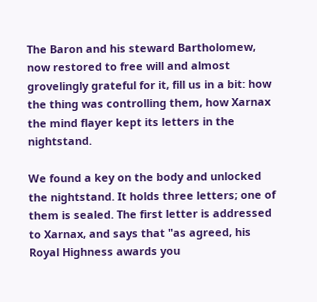The Baron and his steward Bartholomew, now restored to free will and almost grovelingly grateful for it, fill us in a bit: how the thing was controlling them, how Xarnax the mind flayer kept its letters in the nightstand.

We found a key on the body and unlocked the nightstand. It holds three letters; one of them is sealed. The first letter is addressed to Xarnax, and says that "as agreed, his Royal Highness awards you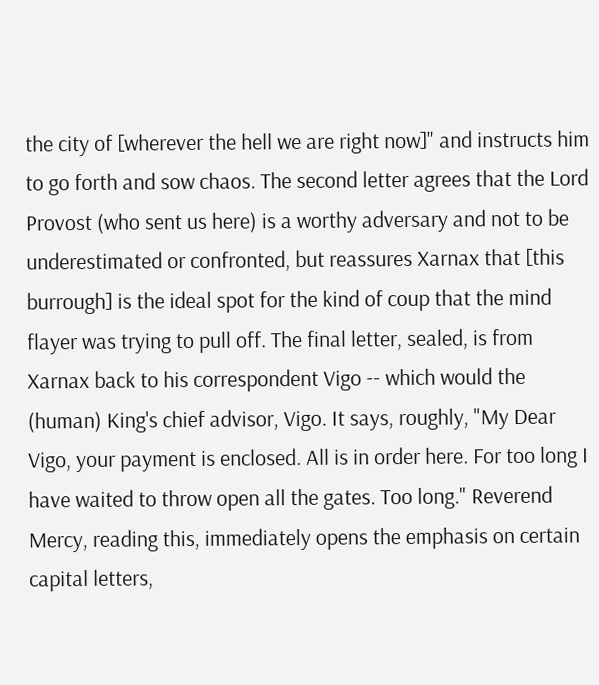the city of [wherever the hell we are right now]" and instructs him to go forth and sow chaos. The second letter agrees that the Lord Provost (who sent us here) is a worthy adversary and not to be underestimated or confronted, but reassures Xarnax that [this burrough] is the ideal spot for the kind of coup that the mind flayer was trying to pull off. The final letter, sealed, is from Xarnax back to his correspondent Vigo -- which would the (human) King's chief advisor, Vigo. It says, roughly, "My Dear Vigo, your payment is enclosed. All is in order here. For too long I have waited to throw open all the gates. Too long." Reverend Mercy, reading this, immediately opens the emphasis on certain capital letters,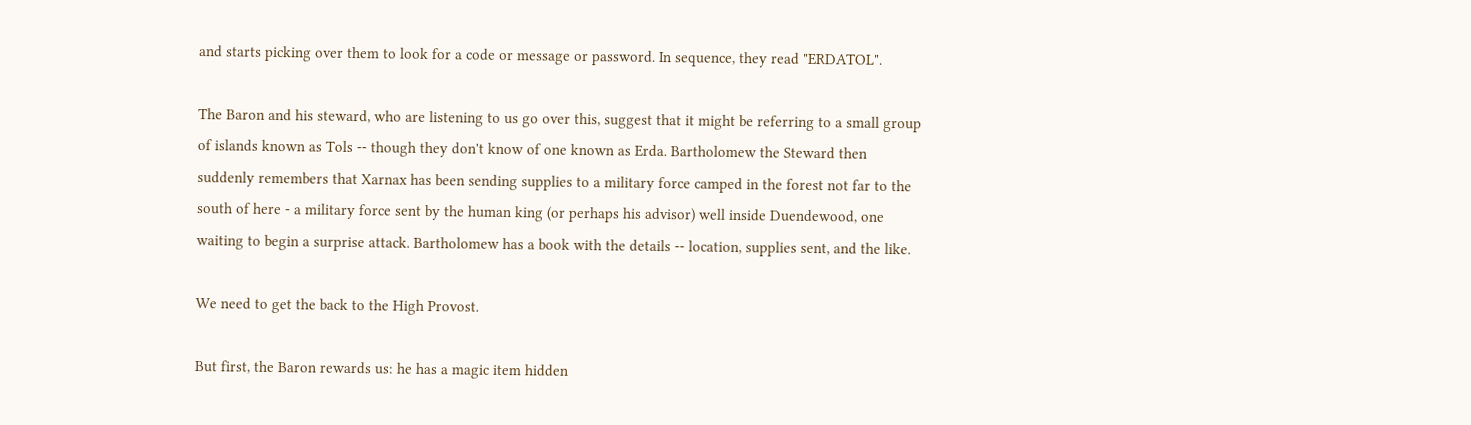and starts picking over them to look for a code or message or password. In sequence, they read "ERDATOL".

The Baron and his steward, who are listening to us go over this, suggest that it might be referring to a small group of islands known as Tols -- though they don't know of one known as Erda. Bartholomew the Steward then suddenly remembers that Xarnax has been sending supplies to a military force camped in the forest not far to the south of here - a military force sent by the human king (or perhaps his advisor) well inside Duendewood, one waiting to begin a surprise attack. Bartholomew has a book with the details -- location, supplies sent, and the like.

We need to get the back to the High Provost.

But first, the Baron rewards us: he has a magic item hidden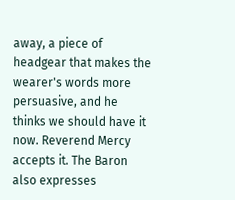away, a piece of headgear that makes the wearer's words more persuasive, and he thinks we should have it now. Reverend Mercy accepts it. The Baron also expresses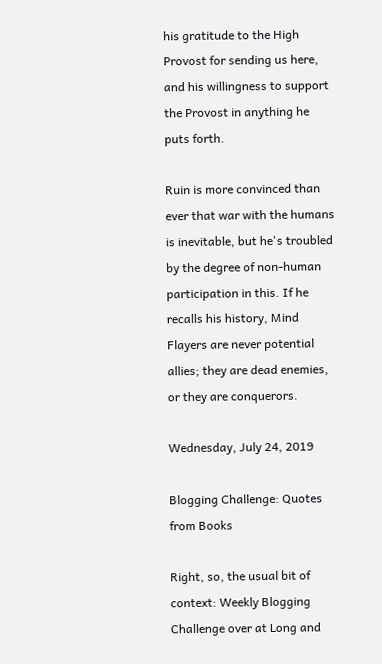his gratitude to the High Provost for sending us here, and his willingness to support the Provost in anything he puts forth.

Ruin is more convinced than ever that war with the humans is inevitable, but he's troubled by the degree of non-human participation in this. If he recalls his history, Mind Flayers are never potential allies; they are dead enemies, or they are conquerors.

Wednesday, July 24, 2019

Blogging Challenge: Quotes from Books

Right, so, the usual bit of context: Weekly Blogging Challenge over at Long and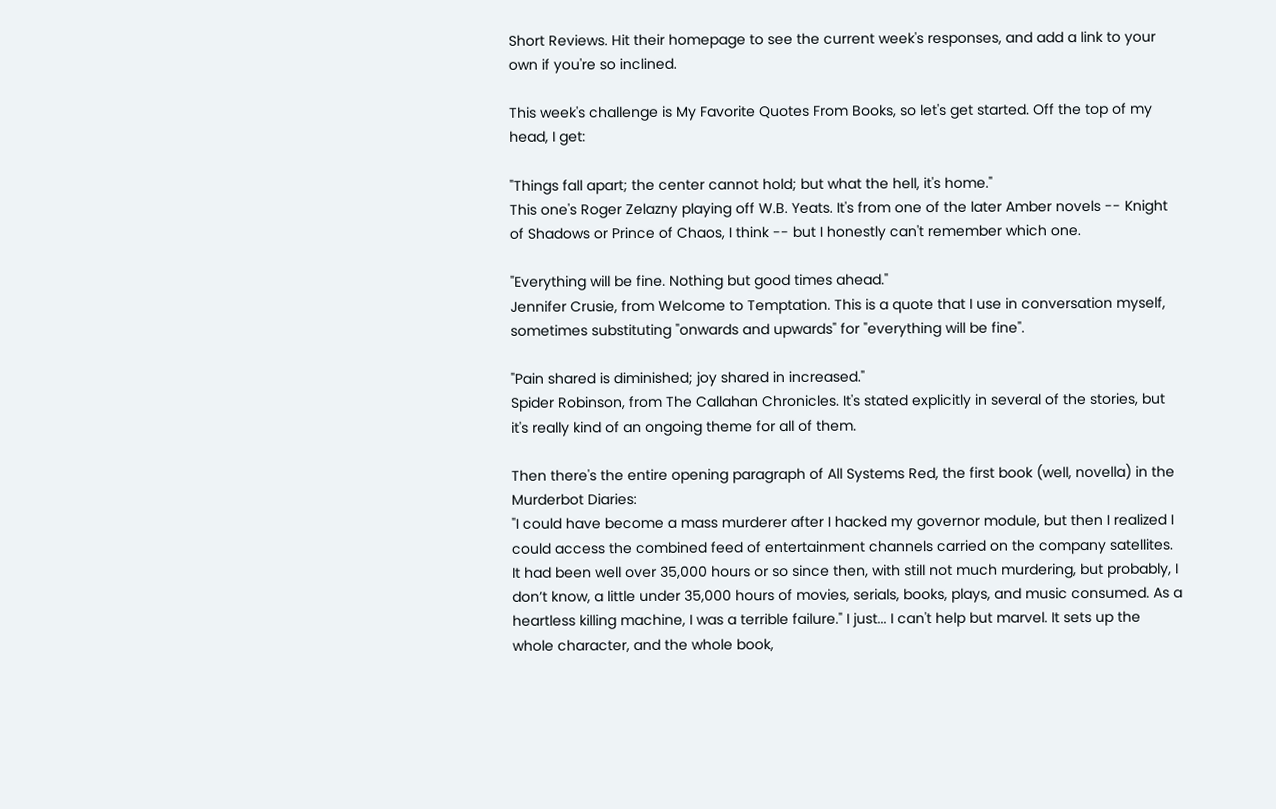Short Reviews. Hit their homepage to see the current week's responses, and add a link to your own if you're so inclined.

This week's challenge is My Favorite Quotes From Books, so let's get started. Off the top of my head, I get:

"Things fall apart; the center cannot hold; but what the hell, it's home."
This one's Roger Zelazny playing off W.B. Yeats. It's from one of the later Amber novels -- Knight of Shadows or Prince of Chaos, I think -- but I honestly can't remember which one.

"Everything will be fine. Nothing but good times ahead."
Jennifer Crusie, from Welcome to Temptation. This is a quote that I use in conversation myself, sometimes substituting "onwards and upwards" for "everything will be fine".

"Pain shared is diminished; joy shared in increased."
Spider Robinson, from The Callahan Chronicles. It's stated explicitly in several of the stories, but it's really kind of an ongoing theme for all of them.

Then there's the entire opening paragraph of All Systems Red, the first book (well, novella) in the Murderbot Diaries:
"I could have become a mass murderer after I hacked my governor module, but then I realized I could access the combined feed of entertainment channels carried on the company satellites. It had been well over 35,000 hours or so since then, with still not much murdering, but probably, I don’t know, a little under 35,000 hours of movies, serials, books, plays, and music consumed. As a heartless killing machine, I was a terrible failure." I just... I can't help but marvel. It sets up the whole character, and the whole book,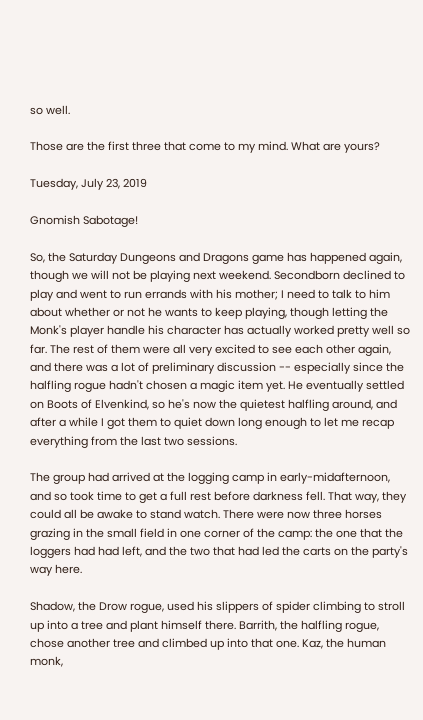so well.

Those are the first three that come to my mind. What are yours?

Tuesday, July 23, 2019

Gnomish Sabotage!

So, the Saturday Dungeons and Dragons game has happened again, though we will not be playing next weekend. Secondborn declined to play and went to run errands with his mother; I need to talk to him about whether or not he wants to keep playing, though letting the Monk's player handle his character has actually worked pretty well so far. The rest of them were all very excited to see each other again, and there was a lot of preliminary discussion -- especially since the halfling rogue hadn't chosen a magic item yet. He eventually settled on Boots of Elvenkind, so he's now the quietest halfling around, and after a while I got them to quiet down long enough to let me recap everything from the last two sessions.

The group had arrived at the logging camp in early-midafternoon, and so took time to get a full rest before darkness fell. That way, they could all be awake to stand watch. There were now three horses grazing in the small field in one corner of the camp: the one that the loggers had had left, and the two that had led the carts on the party's way here.

Shadow, the Drow rogue, used his slippers of spider climbing to stroll up into a tree and plant himself there. Barrith, the halfling rogue, chose another tree and climbed up into that one. Kaz, the human monk,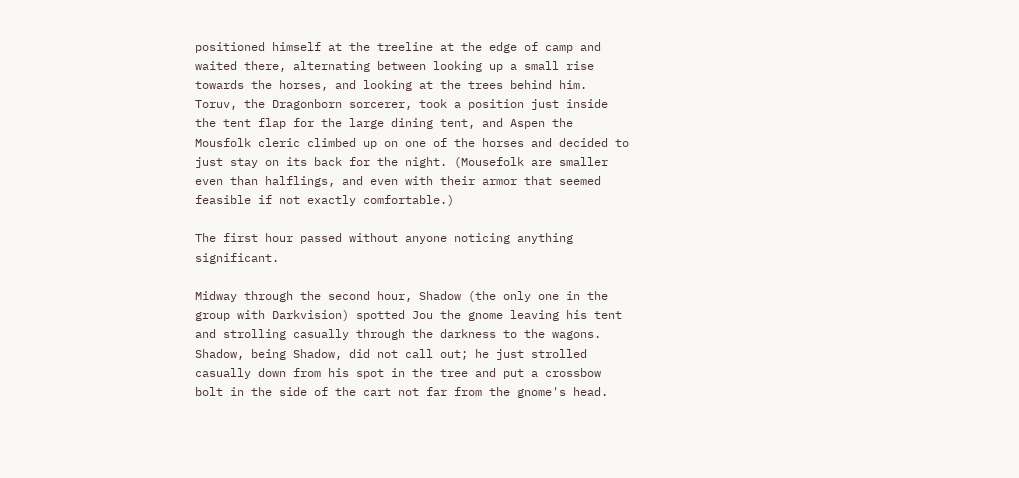positioned himself at the treeline at the edge of camp and waited there, alternating between looking up a small rise towards the horses, and looking at the trees behind him. Toruv, the Dragonborn sorcerer, took a position just inside the tent flap for the large dining tent, and Aspen the Mousfolk cleric climbed up on one of the horses and decided to just stay on its back for the night. (Mousefolk are smaller even than halflings, and even with their armor that seemed feasible if not exactly comfortable.)

The first hour passed without anyone noticing anything significant.

Midway through the second hour, Shadow (the only one in the group with Darkvision) spotted Jou the gnome leaving his tent and strolling casually through the darkness to the wagons. Shadow, being Shadow, did not call out; he just strolled casually down from his spot in the tree and put a crossbow bolt in the side of the cart not far from the gnome's head.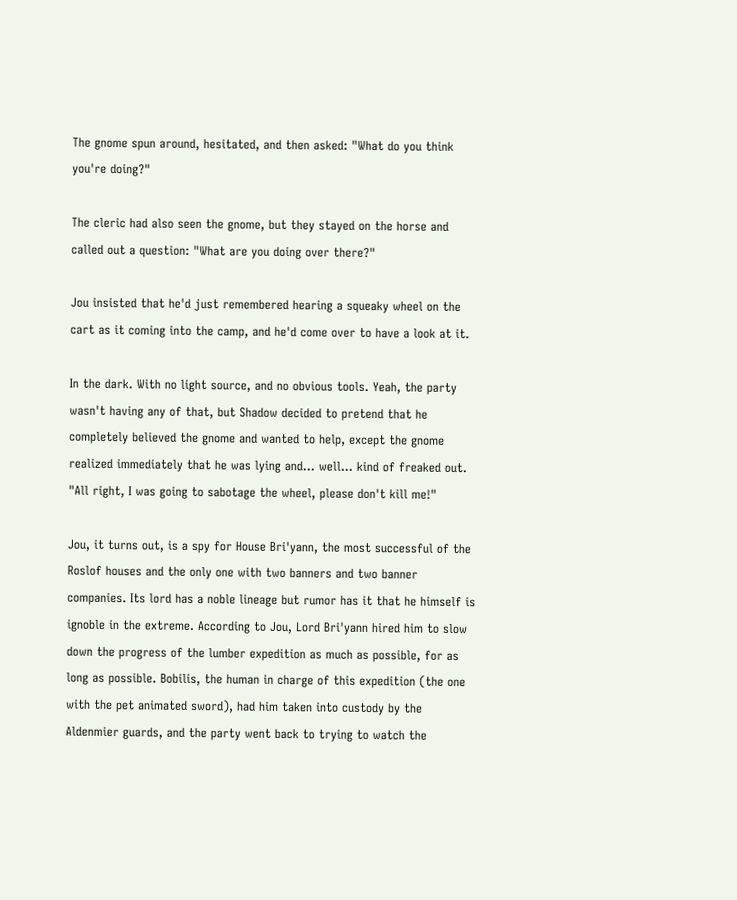The gnome spun around, hesitated, and then asked: "What do you think you're doing?"

The cleric had also seen the gnome, but they stayed on the horse and called out a question: "What are you doing over there?"

Jou insisted that he'd just remembered hearing a squeaky wheel on the cart as it coming into the camp, and he'd come over to have a look at it.

In the dark. With no light source, and no obvious tools. Yeah, the party wasn't having any of that, but Shadow decided to pretend that he completely believed the gnome and wanted to help, except the gnome realized immediately that he was lying and... well... kind of freaked out. "All right, I was going to sabotage the wheel, please don't kill me!"

Jou, it turns out, is a spy for House Bri'yann, the most successful of the Roslof houses and the only one with two banners and two banner companies. Its lord has a noble lineage but rumor has it that he himself is ignoble in the extreme. According to Jou, Lord Bri'yann hired him to slow down the progress of the lumber expedition as much as possible, for as long as possible. Bobilis, the human in charge of this expedition (the one with the pet animated sword), had him taken into custody by the Aldenmier guards, and the party went back to trying to watch the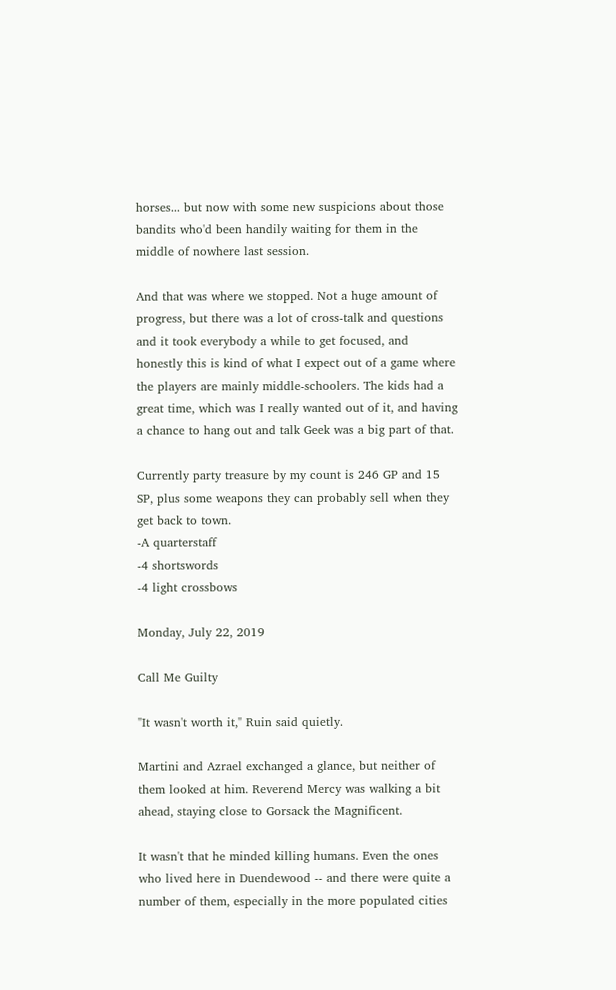horses... but now with some new suspicions about those bandits who'd been handily waiting for them in the middle of nowhere last session.

And that was where we stopped. Not a huge amount of progress, but there was a lot of cross-talk and questions and it took everybody a while to get focused, and honestly this is kind of what I expect out of a game where the players are mainly middle-schoolers. The kids had a great time, which was I really wanted out of it, and having a chance to hang out and talk Geek was a big part of that.

Currently party treasure by my count is 246 GP and 15 SP, plus some weapons they can probably sell when they get back to town.
-A quarterstaff
-4 shortswords
-4 light crossbows

Monday, July 22, 2019

Call Me Guilty

"It wasn't worth it," Ruin said quietly.

Martini and Azrael exchanged a glance, but neither of them looked at him. Reverend Mercy was walking a bit ahead, staying close to Gorsack the Magnificent.

It wasn't that he minded killing humans. Even the ones who lived here in Duendewood -- and there were quite a number of them, especially in the more populated cities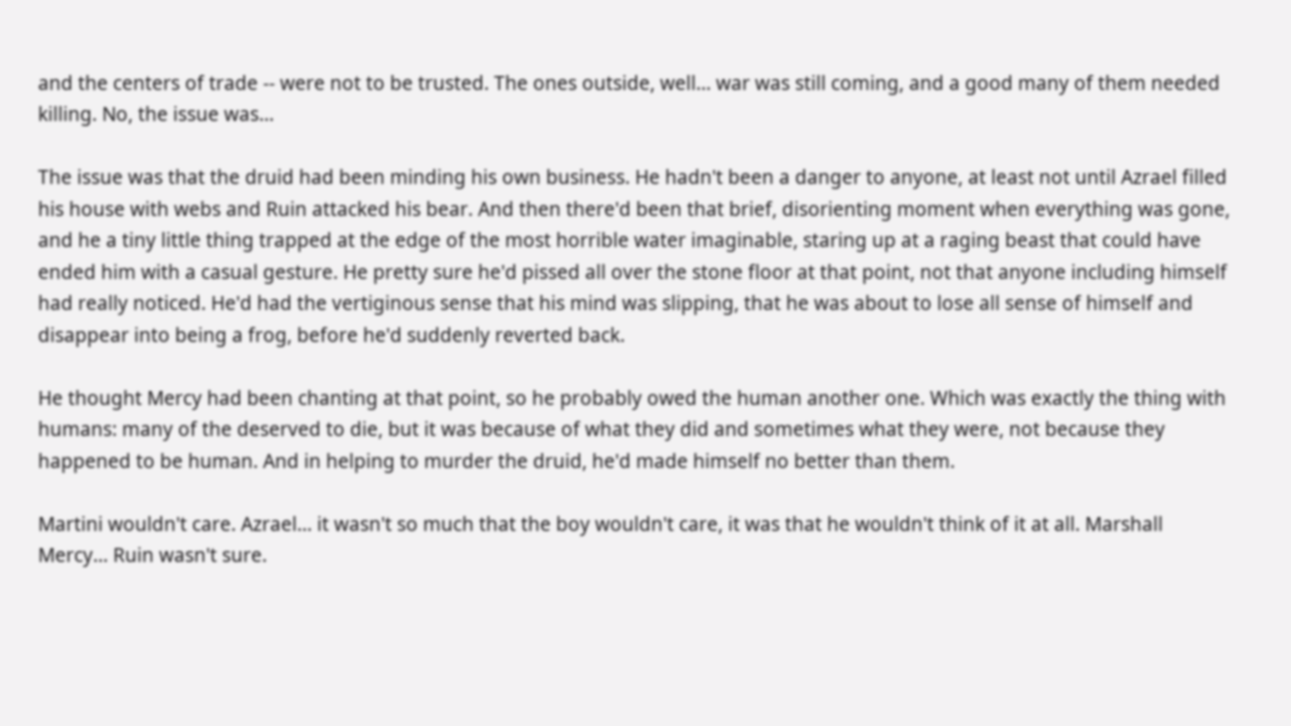and the centers of trade -- were not to be trusted. The ones outside, well... war was still coming, and a good many of them needed killing. No, the issue was...

The issue was that the druid had been minding his own business. He hadn't been a danger to anyone, at least not until Azrael filled his house with webs and Ruin attacked his bear. And then there'd been that brief, disorienting moment when everything was gone, and he a tiny little thing trapped at the edge of the most horrible water imaginable, staring up at a raging beast that could have ended him with a casual gesture. He pretty sure he'd pissed all over the stone floor at that point, not that anyone including himself had really noticed. He'd had the vertiginous sense that his mind was slipping, that he was about to lose all sense of himself and disappear into being a frog, before he'd suddenly reverted back.

He thought Mercy had been chanting at that point, so he probably owed the human another one. Which was exactly the thing with humans: many of the deserved to die, but it was because of what they did and sometimes what they were, not because they happened to be human. And in helping to murder the druid, he'd made himself no better than them.

Martini wouldn't care. Azrael... it wasn't so much that the boy wouldn't care, it was that he wouldn't think of it at all. Marshall Mercy... Ruin wasn't sure.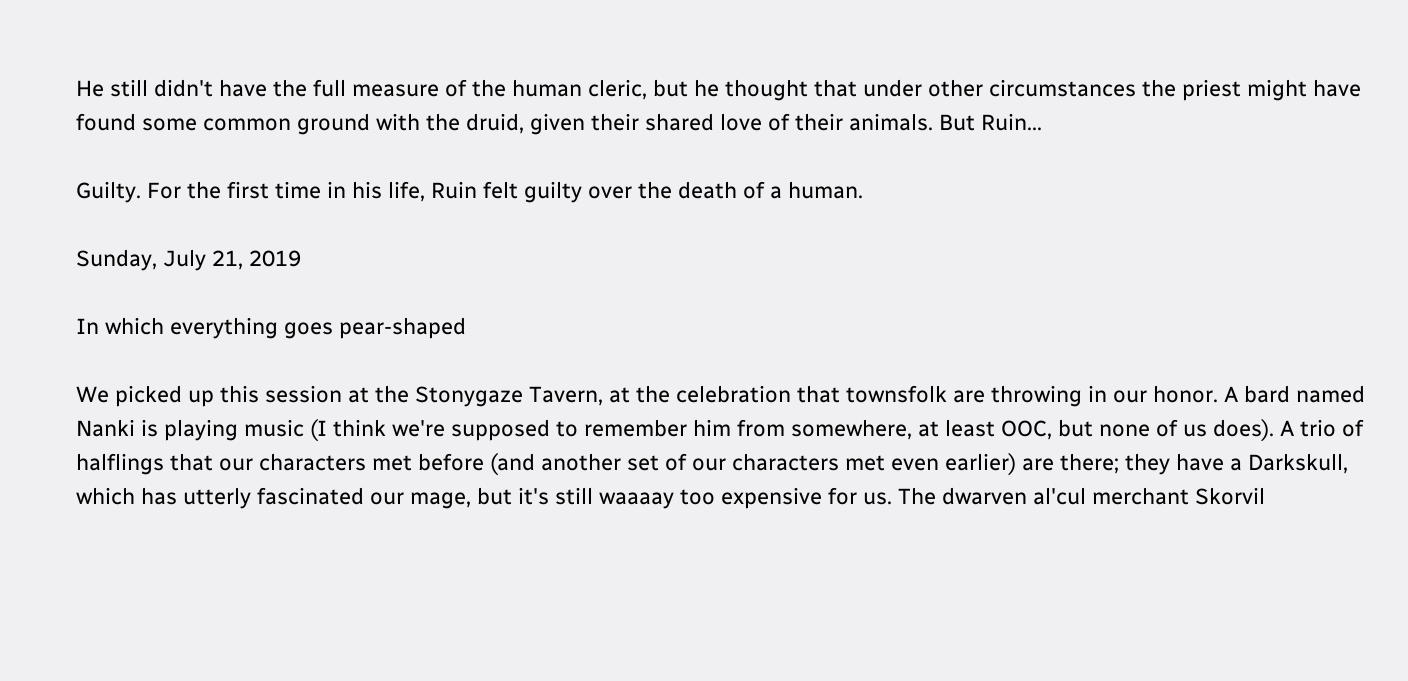He still didn't have the full measure of the human cleric, but he thought that under other circumstances the priest might have found some common ground with the druid, given their shared love of their animals. But Ruin...

Guilty. For the first time in his life, Ruin felt guilty over the death of a human.

Sunday, July 21, 2019

In which everything goes pear-shaped

We picked up this session at the Stonygaze Tavern, at the celebration that townsfolk are throwing in our honor. A bard named Nanki is playing music (I think we're supposed to remember him from somewhere, at least OOC, but none of us does). A trio of halflings that our characters met before (and another set of our characters met even earlier) are there; they have a Darkskull, which has utterly fascinated our mage, but it's still waaaay too expensive for us. The dwarven al'cul merchant Skorvil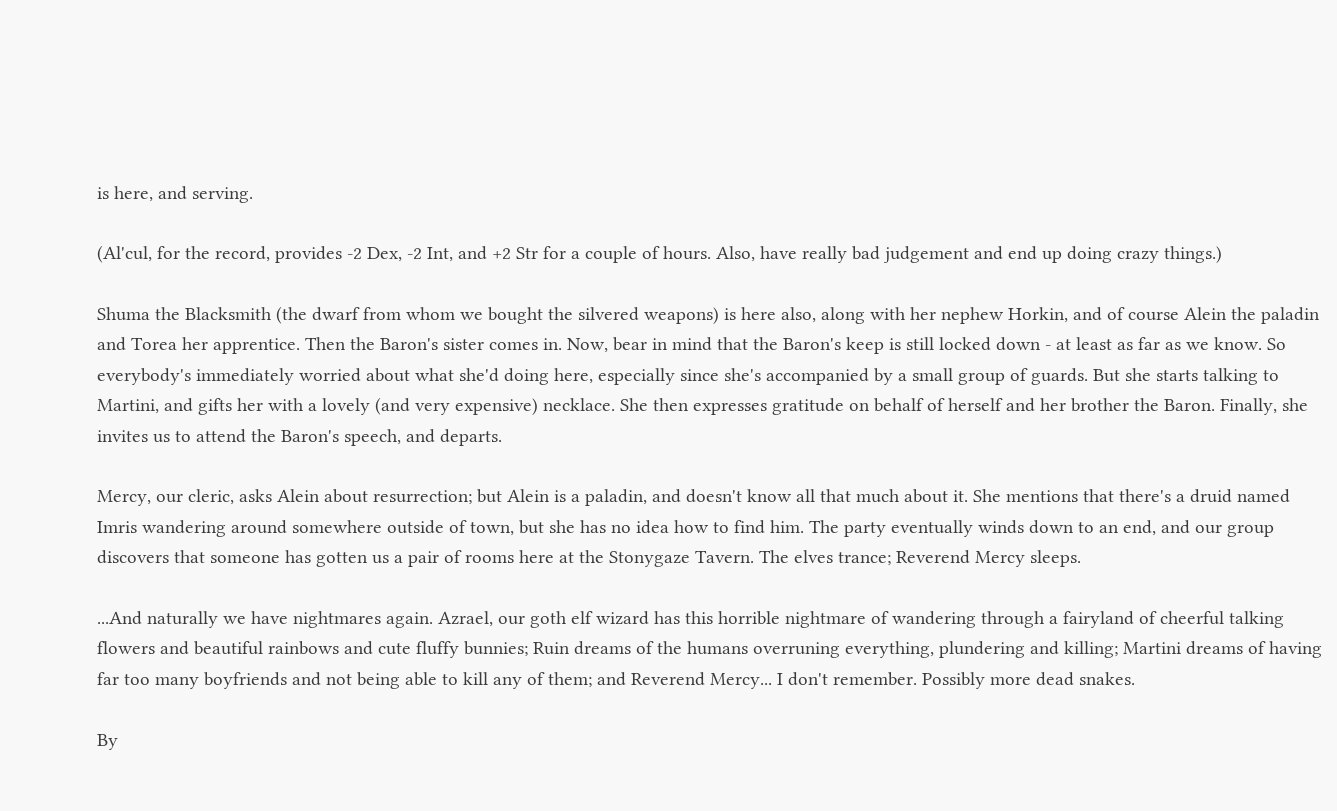is here, and serving.

(Al'cul, for the record, provides -2 Dex, -2 Int, and +2 Str for a couple of hours. Also, have really bad judgement and end up doing crazy things.)

Shuma the Blacksmith (the dwarf from whom we bought the silvered weapons) is here also, along with her nephew Horkin, and of course Alein the paladin and Torea her apprentice. Then the Baron's sister comes in. Now, bear in mind that the Baron's keep is still locked down - at least as far as we know. So everybody's immediately worried about what she'd doing here, especially since she's accompanied by a small group of guards. But she starts talking to Martini, and gifts her with a lovely (and very expensive) necklace. She then expresses gratitude on behalf of herself and her brother the Baron. Finally, she invites us to attend the Baron's speech, and departs.

Mercy, our cleric, asks Alein about resurrection; but Alein is a paladin, and doesn't know all that much about it. She mentions that there's a druid named Imris wandering around somewhere outside of town, but she has no idea how to find him. The party eventually winds down to an end, and our group discovers that someone has gotten us a pair of rooms here at the Stonygaze Tavern. The elves trance; Reverend Mercy sleeps.

...And naturally we have nightmares again. Azrael, our goth elf wizard has this horrible nightmare of wandering through a fairyland of cheerful talking flowers and beautiful rainbows and cute fluffy bunnies; Ruin dreams of the humans overruning everything, plundering and killing; Martini dreams of having far too many boyfriends and not being able to kill any of them; and Reverend Mercy... I don't remember. Possibly more dead snakes.

By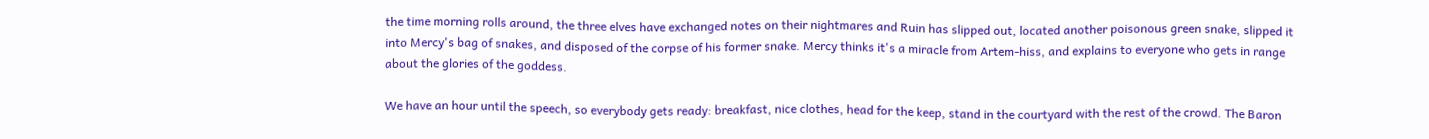the time morning rolls around, the three elves have exchanged notes on their nightmares and Ruin has slipped out, located another poisonous green snake, slipped it into Mercy's bag of snakes, and disposed of the corpse of his former snake. Mercy thinks it's a miracle from Artem-hiss, and explains to everyone who gets in range about the glories of the goddess.

We have an hour until the speech, so everybody gets ready: breakfast, nice clothes, head for the keep, stand in the courtyard with the rest of the crowd. The Baron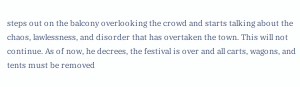steps out on the balcony overlooking the crowd and starts talking about the chaos, lawlessness, and disorder that has overtaken the town. This will not continue. As of now, he decrees, the festival is over and all carts, wagons, and tents must be removed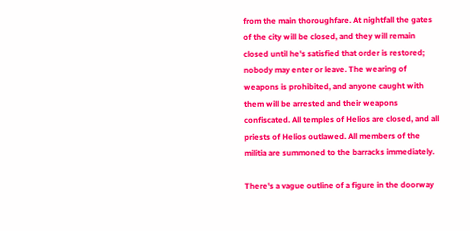from the main thoroughfare. At nightfall the gates of the city will be closed, and they will remain closed until he's satisfied that order is restored; nobody may enter or leave. The wearing of weapons is prohibited, and anyone caught with them will be arrested and their weapons confiscated. All temples of Helios are closed, and all priests of Helios outlawed. All members of the militia are summoned to the barracks immediately.

There's a vague outline of a figure in the doorway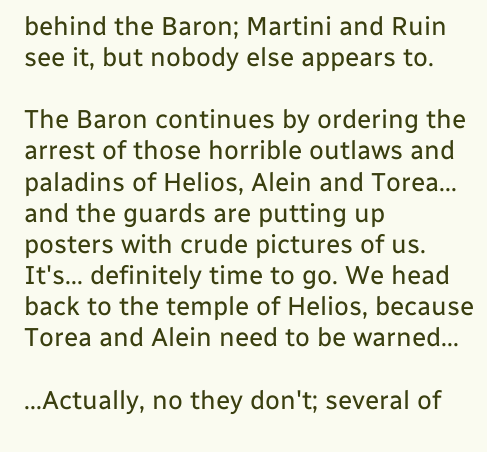behind the Baron; Martini and Ruin see it, but nobody else appears to.

The Baron continues by ordering the arrest of those horrible outlaws and paladins of Helios, Alein and Torea... and the guards are putting up posters with crude pictures of us. It's... definitely time to go. We head back to the temple of Helios, because Torea and Alein need to be warned...

...Actually, no they don't; several of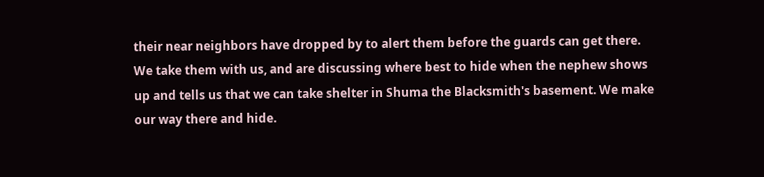their near neighbors have dropped by to alert them before the guards can get there. We take them with us, and are discussing where best to hide when the nephew shows up and tells us that we can take shelter in Shuma the Blacksmith's basement. We make our way there and hide.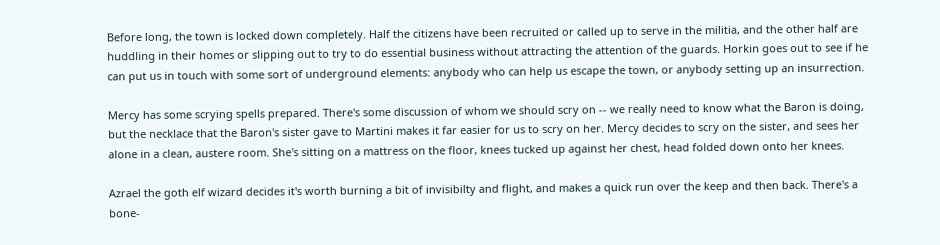Before long, the town is locked down completely. Half the citizens have been recruited or called up to serve in the militia, and the other half are huddling in their homes or slipping out to try to do essential business without attracting the attention of the guards. Horkin goes out to see if he can put us in touch with some sort of underground elements: anybody who can help us escape the town, or anybody setting up an insurrection.

Mercy has some scrying spells prepared. There's some discussion of whom we should scry on -- we really need to know what the Baron is doing, but the necklace that the Baron's sister gave to Martini makes it far easier for us to scry on her. Mercy decides to scry on the sister, and sees her alone in a clean, austere room. She's sitting on a mattress on the floor, knees tucked up against her chest, head folded down onto her knees.

Azrael the goth elf wizard decides it's worth burning a bit of invisibilty and flight, and makes a quick run over the keep and then back. There's a bone-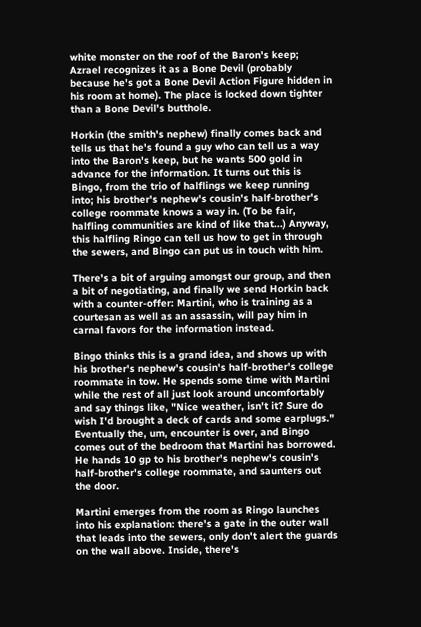white monster on the roof of the Baron's keep; Azrael recognizes it as a Bone Devil (probably because he's got a Bone Devil Action Figure hidden in his room at home). The place is locked down tighter than a Bone Devil's butthole.

Horkin (the smith's nephew) finally comes back and tells us that he's found a guy who can tell us a way into the Baron's keep, but he wants 500 gold in advance for the information. It turns out this is Bingo, from the trio of halflings we keep running into; his brother's nephew's cousin's half-brother's college roommate knows a way in. (To be fair, halfling communities are kind of like that...) Anyway, this halfling Ringo can tell us how to get in through the sewers, and Bingo can put us in touch with him.

There's a bit of arguing amongst our group, and then a bit of negotiating, and finally we send Horkin back with a counter-offer: Martini, who is training as a courtesan as well as an assassin, will pay him in carnal favors for the information instead.

Bingo thinks this is a grand idea, and shows up with his brother's nephew's cousin's half-brother's college roommate in tow. He spends some time with Martini while the rest of all just look around uncomfortably and say things like, "Nice weather, isn't it? Sure do wish I'd brought a deck of cards and some earplugs." Eventually the, um, encounter is over, and Bingo comes out of the bedroom that Martini has borrowed. He hands 10 gp to his brother's nephew's cousin's half-brother's college roommate, and saunters out the door.

Martini emerges from the room as Ringo launches into his explanation: there's a gate in the outer wall that leads into the sewers, only don't alert the guards on the wall above. Inside, there's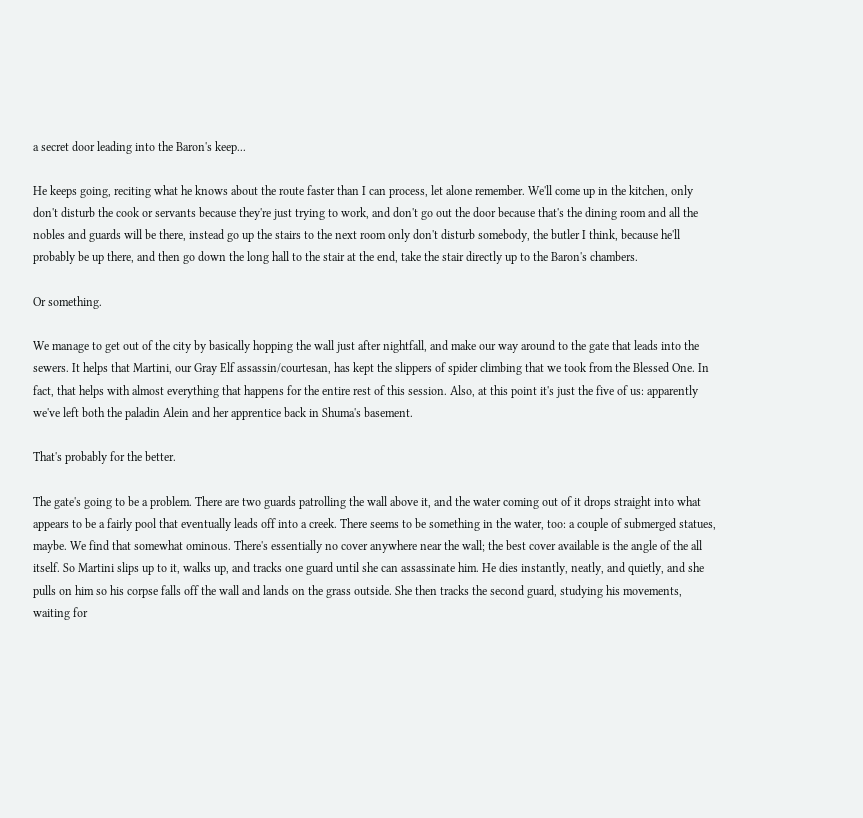a secret door leading into the Baron's keep...

He keeps going, reciting what he knows about the route faster than I can process, let alone remember. We'll come up in the kitchen, only don't disturb the cook or servants because they're just trying to work, and don't go out the door because that's the dining room and all the nobles and guards will be there, instead go up the stairs to the next room only don't disturb somebody, the butler I think, because he'll probably be up there, and then go down the long hall to the stair at the end, take the stair directly up to the Baron's chambers.

Or something.

We manage to get out of the city by basically hopping the wall just after nightfall, and make our way around to the gate that leads into the sewers. It helps that Martini, our Gray Elf assassin/courtesan, has kept the slippers of spider climbing that we took from the Blessed One. In fact, that helps with almost everything that happens for the entire rest of this session. Also, at this point it's just the five of us: apparently we've left both the paladin Alein and her apprentice back in Shuma's basement.

That's probably for the better.

The gate's going to be a problem. There are two guards patrolling the wall above it, and the water coming out of it drops straight into what appears to be a fairly pool that eventually leads off into a creek. There seems to be something in the water, too: a couple of submerged statues, maybe. We find that somewhat ominous. There's essentially no cover anywhere near the wall; the best cover available is the angle of the all itself. So Martini slips up to it, walks up, and tracks one guard until she can assassinate him. He dies instantly, neatly, and quietly, and she pulls on him so his corpse falls off the wall and lands on the grass outside. She then tracks the second guard, studying his movements, waiting for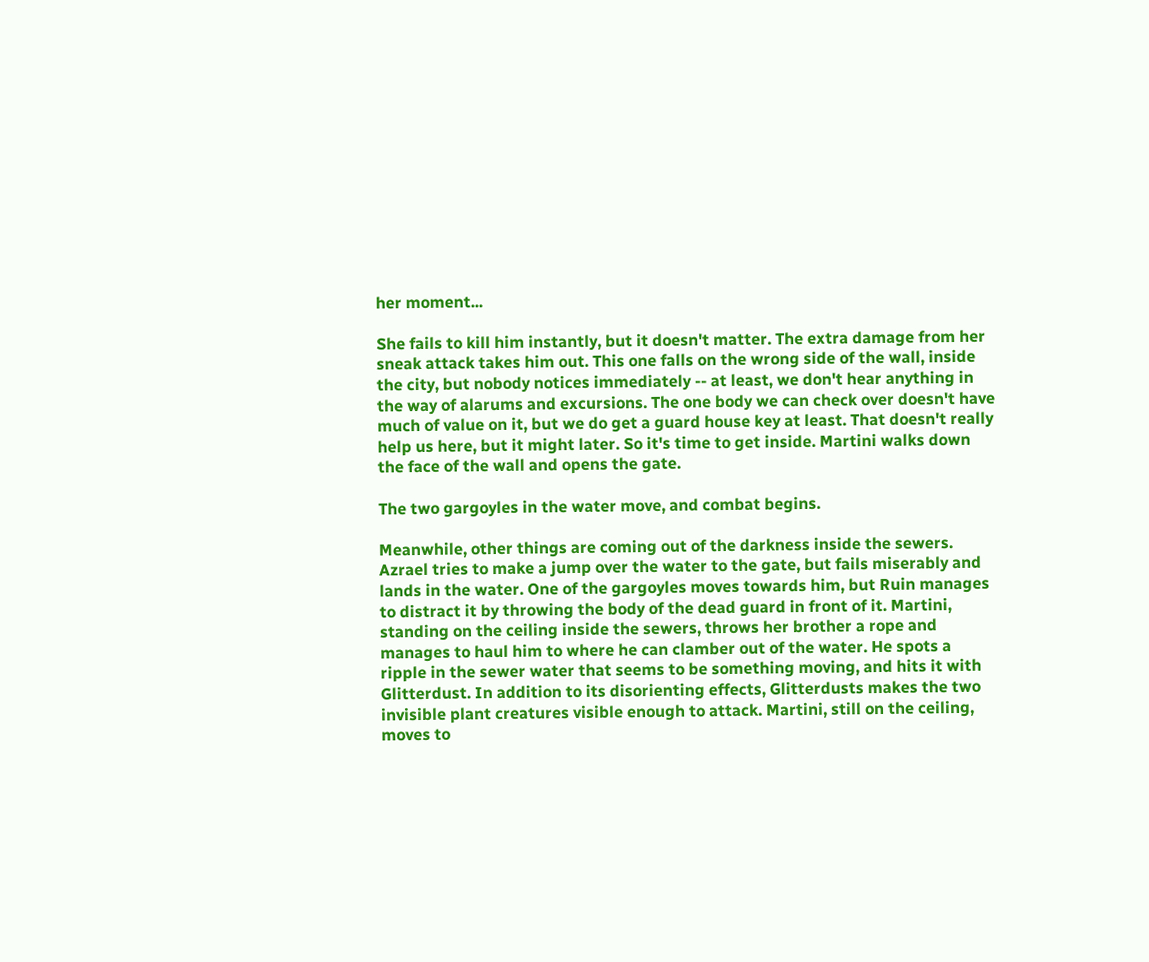her moment...

She fails to kill him instantly, but it doesn't matter. The extra damage from her sneak attack takes him out. This one falls on the wrong side of the wall, inside the city, but nobody notices immediately -- at least, we don't hear anything in the way of alarums and excursions. The one body we can check over doesn't have much of value on it, but we do get a guard house key at least. That doesn't really help us here, but it might later. So it's time to get inside. Martini walks down the face of the wall and opens the gate.

The two gargoyles in the water move, and combat begins.

Meanwhile, other things are coming out of the darkness inside the sewers. Azrael tries to make a jump over the water to the gate, but fails miserably and lands in the water. One of the gargoyles moves towards him, but Ruin manages to distract it by throwing the body of the dead guard in front of it. Martini, standing on the ceiling inside the sewers, throws her brother a rope and manages to haul him to where he can clamber out of the water. He spots a ripple in the sewer water that seems to be something moving, and hits it with Glitterdust. In addition to its disorienting effects, Glitterdusts makes the two invisible plant creatures visible enough to attack. Martini, still on the ceiling, moves to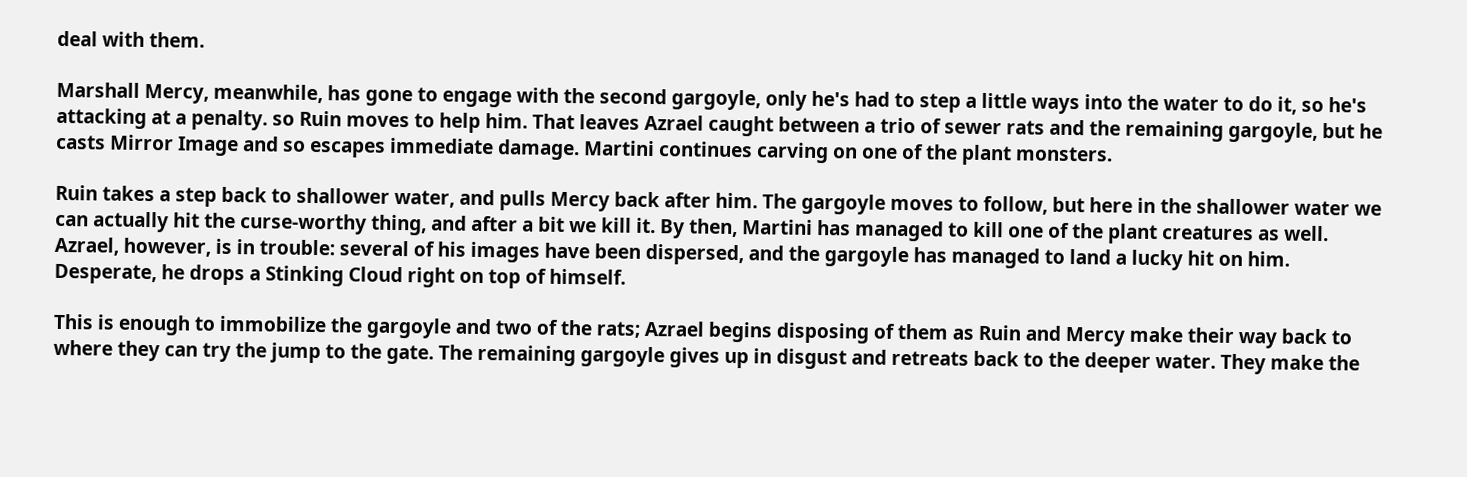deal with them.

Marshall Mercy, meanwhile, has gone to engage with the second gargoyle, only he's had to step a little ways into the water to do it, so he's attacking at a penalty. so Ruin moves to help him. That leaves Azrael caught between a trio of sewer rats and the remaining gargoyle, but he casts Mirror Image and so escapes immediate damage. Martini continues carving on one of the plant monsters.

Ruin takes a step back to shallower water, and pulls Mercy back after him. The gargoyle moves to follow, but here in the shallower water we can actually hit the curse-worthy thing, and after a bit we kill it. By then, Martini has managed to kill one of the plant creatures as well. Azrael, however, is in trouble: several of his images have been dispersed, and the gargoyle has managed to land a lucky hit on him. Desperate, he drops a Stinking Cloud right on top of himself.

This is enough to immobilize the gargoyle and two of the rats; Azrael begins disposing of them as Ruin and Mercy make their way back to where they can try the jump to the gate. The remaining gargoyle gives up in disgust and retreats back to the deeper water. They make the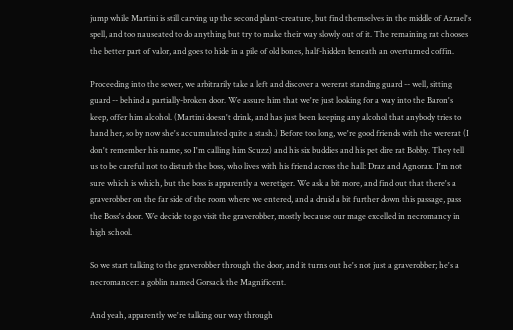jump while Martini is still carving up the second plant-creature, but find themselves in the middle of Azrael's spell, and too nauseated to do anything but try to make their way slowly out of it. The remaining rat chooses the better part of valor, and goes to hide in a pile of old bones, half-hidden beneath an overturned coffin.

Proceeding into the sewer, we arbitrarily take a left and discover a wererat standing guard -- well, sitting guard -- behind a partially-broken door. We assure him that we're just looking for a way into the Baron's keep, offer him alcohol. (Martini doesn't drink, and has just been keeping any alcohol that anybody tries to hand her, so by now she's accumulated quite a stash.) Before too long, we're good friends with the wererat (I don't remember his name, so I'm calling him Scuzz) and his six buddies and his pet dire rat Bobby. They tell us to be careful not to disturb the boss, who lives with his friend across the hall: Draz and Agnorax. I'm not sure which is which, but the boss is apparently a weretiger. We ask a bit more, and find out that there's a graverobber on the far side of the room where we entered, and a druid a bit further down this passage, pass the Boss's door. We decide to go visit the graverobber, mostly because our mage excelled in necromancy in high school.

So we start talking to the graverobber through the door, and it turns out he's not just a graverobber; he's a necromancer: a goblin named Gorsack the Magnificent.

And yeah, apparently we're talking our way through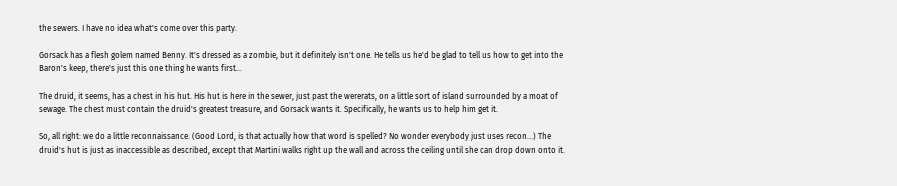the sewers. I have no idea what's come over this party.

Gorsack has a flesh golem named Benny. It's dressed as a zombie, but it definitely isn't one. He tells us he'd be glad to tell us how to get into the Baron's keep, there's just this one thing he wants first...

The druid, it seems, has a chest in his hut. His hut is here in the sewer, just past the wererats, on a little sort of island surrounded by a moat of sewage. The chest must contain the druid's greatest treasure, and Gorsack wants it. Specifically, he wants us to help him get it.

So, all right: we do a little reconnaissance. (Good Lord, is that actually how that word is spelled? No wonder everybody just uses recon...) The druid's hut is just as inaccessible as described, except that Martini walks right up the wall and across the ceiling until she can drop down onto it.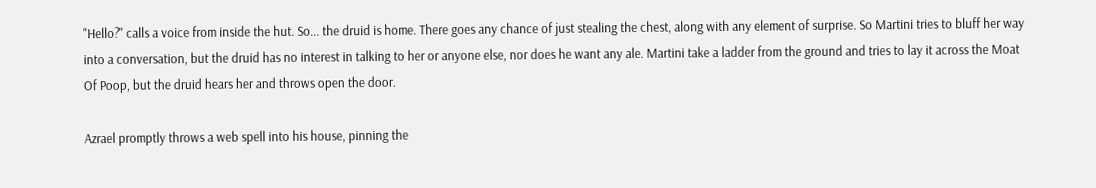"Hello?" calls a voice from inside the hut. So... the druid is home. There goes any chance of just stealing the chest, along with any element of surprise. So Martini tries to bluff her way into a conversation, but the druid has no interest in talking to her or anyone else, nor does he want any ale. Martini take a ladder from the ground and tries to lay it across the Moat Of Poop, but the druid hears her and throws open the door.

Azrael promptly throws a web spell into his house, pinning the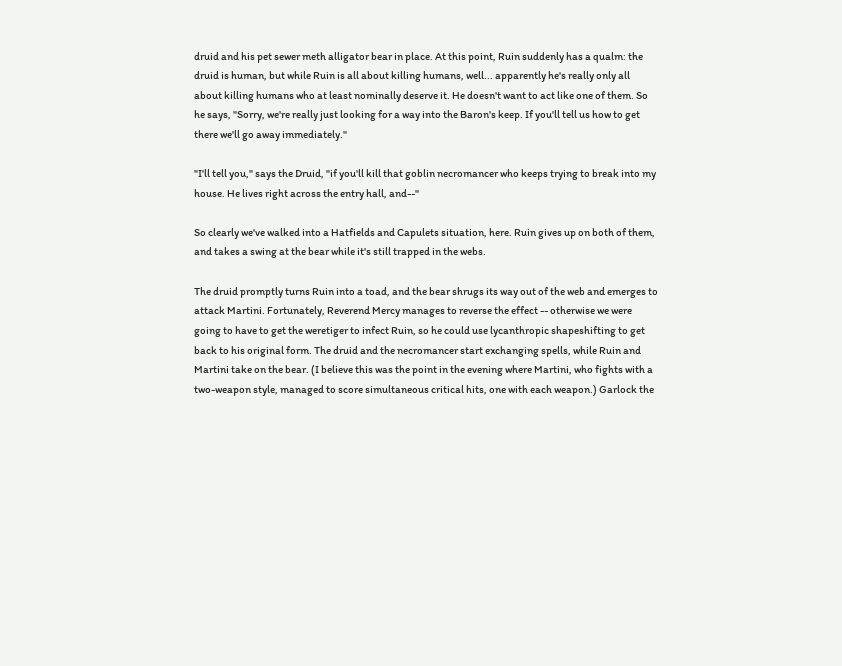druid and his pet sewer meth alligator bear in place. At this point, Ruin suddenly has a qualm: the druid is human, but while Ruin is all about killing humans, well... apparently he's really only all about killing humans who at least nominally deserve it. He doesn't want to act like one of them. So he says, "Sorry, we're really just looking for a way into the Baron's keep. If you'll tell us how to get there we'll go away immediately."

"I'll tell you," says the Druid, "if you'll kill that goblin necromancer who keeps trying to break into my house. He lives right across the entry hall, and--"

So clearly we've walked into a Hatfields and Capulets situation, here. Ruin gives up on both of them, and takes a swing at the bear while it's still trapped in the webs.

The druid promptly turns Ruin into a toad, and the bear shrugs its way out of the web and emerges to attack Martini. Fortunately, Reverend Mercy manages to reverse the effect -- otherwise we were going to have to get the weretiger to infect Ruin, so he could use lycanthropic shapeshifting to get back to his original form. The druid and the necromancer start exchanging spells, while Ruin and Martini take on the bear. (I believe this was the point in the evening where Martini, who fights with a two-weapon style, managed to score simultaneous critical hits, one with each weapon.) Garlock the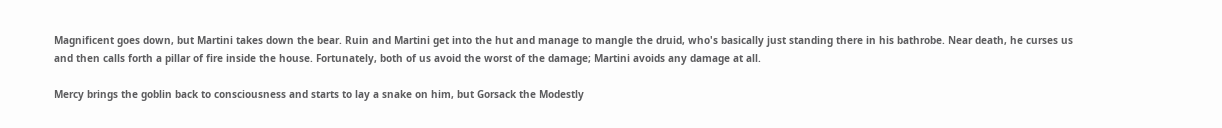Magnificent goes down, but Martini takes down the bear. Ruin and Martini get into the hut and manage to mangle the druid, who's basically just standing there in his bathrobe. Near death, he curses us and then calls forth a pillar of fire inside the house. Fortunately, both of us avoid the worst of the damage; Martini avoids any damage at all.

Mercy brings the goblin back to consciousness and starts to lay a snake on him, but Gorsack the Modestly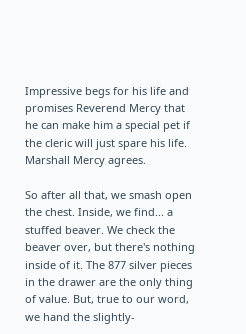Impressive begs for his life and promises Reverend Mercy that he can make him a special pet if the cleric will just spare his life. Marshall Mercy agrees.

So after all that, we smash open the chest. Inside, we find... a stuffed beaver. We check the beaver over, but there's nothing inside of it. The 877 silver pieces in the drawer are the only thing of value. But, true to our word, we hand the slightly-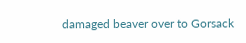damaged beaver over to Gorsack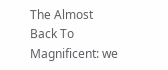The Almost Back To Magnificent: we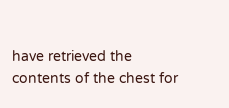have retrieved the contents of the chest for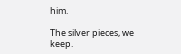him.

The silver pieces, we keep.